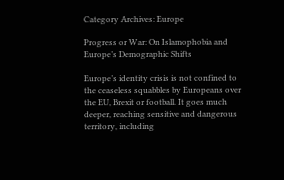Category Archives: Europe

Progress or War: On Islamophobia and Europe’s Demographic Shifts

Europe’s identity crisis is not confined to the ceaseless squabbles by Europeans over the EU, Brexit or football. It goes much deeper, reaching sensitive and dangerous territory, including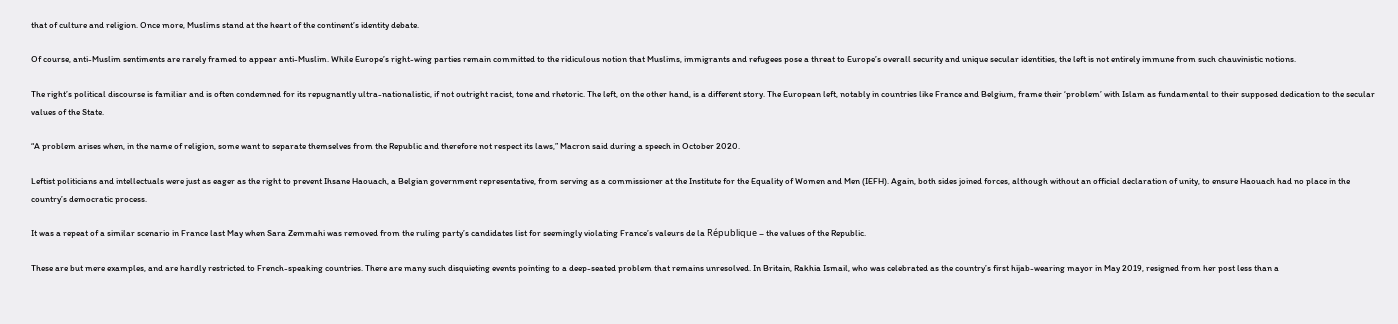that of culture and religion. Once more, Muslims stand at the heart of the continent’s identity debate.

Of course, anti-Muslim sentiments are rarely framed to appear anti-Muslim. While Europe’s right-wing parties remain committed to the ridiculous notion that Muslims, immigrants and refugees pose a threat to Europe’s overall security and unique secular identities, the left is not entirely immune from such chauvinistic notions.

The right’s political discourse is familiar and is often condemned for its repugnantly ultra-nationalistic, if not outright racist, tone and rhetoric. The left, on the other hand, is a different story. The European left, notably in countries like France and Belgium, frame their ‘problem’ with Islam as fundamental to their supposed dedication to the secular values of the State.

“A problem arises when, in the name of religion, some want to separate themselves from the Republic and therefore not respect its laws,” Macron said during a speech in October 2020.

Leftist politicians and intellectuals were just as eager as the right to prevent Ihsane Haouach, a Belgian government representative, from serving as a commissioner at the Institute for the Equality of Women and Men (IEFH). Again, both sides joined forces, although without an official declaration of unity, to ensure Haouach had no place in the country’s democratic process.

It was a repeat of a similar scenario in France last May when Sara Zemmahi was removed from the ruling party’s candidates list for seemingly violating France’s valeurs de la République – the values of the Republic.

These are but mere examples, and are hardly restricted to French-speaking countries. There are many such disquieting events pointing to a deep-seated problem that remains unresolved. In Britain, Rakhia Ismail, who was celebrated as the country’s first hijab-wearing mayor in May 2019, resigned from her post less than a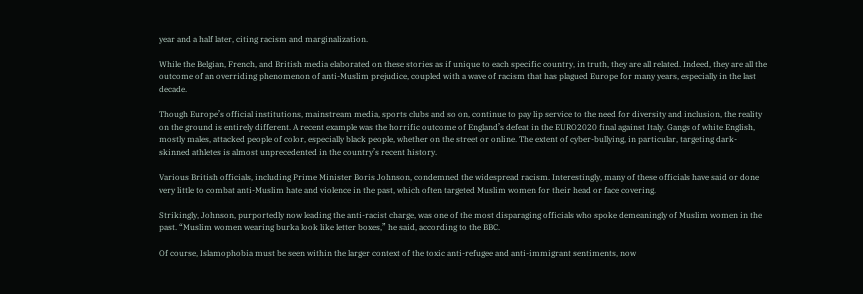year and a half later, citing racism and marginalization.

While the Belgian, French, and British media elaborated on these stories as if unique to each specific country, in truth, they are all related. Indeed, they are all the outcome of an overriding phenomenon of anti-Muslim prejudice, coupled with a wave of racism that has plagued Europe for many years, especially in the last decade.

Though Europe’s official institutions, mainstream media, sports clubs and so on, continue to pay lip service to the need for diversity and inclusion, the reality on the ground is entirely different. A recent example was the horrific outcome of England’s defeat in the EURO2020 final against Italy. Gangs of white English, mostly males, attacked people of color, especially black people, whether on the street or online. The extent of cyber-bullying, in particular, targeting dark-skinned athletes is almost unprecedented in the country’s recent history.

Various British officials, including Prime Minister Boris Johnson, condemned the widespread racism. Interestingly, many of these officials have said or done very little to combat anti-Muslim hate and violence in the past, which often targeted Muslim women for their head or face covering.

Strikingly, Johnson, purportedly now leading the anti-racist charge, was one of the most disparaging officials who spoke demeaningly of Muslim women in the past. “Muslim women wearing burka look like letter boxes,” he said, according to the BBC.

Of course, Islamophobia must be seen within the larger context of the toxic anti-refugee and anti-immigrant sentiments, now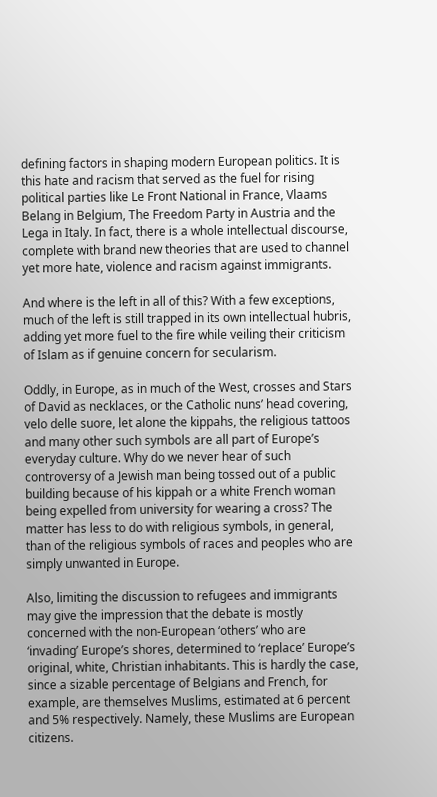defining factors in shaping modern European politics. It is this hate and racism that served as the fuel for rising political parties like Le Front National in France, Vlaams Belang in Belgium, The Freedom Party in Austria and the Lega in Italy. In fact, there is a whole intellectual discourse, complete with brand new theories that are used to channel yet more hate, violence and racism against immigrants.

And where is the left in all of this? With a few exceptions, much of the left is still trapped in its own intellectual hubris, adding yet more fuel to the fire while veiling their criticism of Islam as if genuine concern for secularism.

Oddly, in Europe, as in much of the West, crosses and Stars of David as necklaces, or the Catholic nuns’ head covering, velo delle suore, let alone the kippahs, the religious tattoos and many other such symbols are all part of Europe’s everyday culture. Why do we never hear of such controversy of a Jewish man being tossed out of a public building because of his kippah or a white French woman being expelled from university for wearing a cross? The matter has less to do with religious symbols, in general, than of the religious symbols of races and peoples who are simply unwanted in Europe.

Also, limiting the discussion to refugees and immigrants may give the impression that the debate is mostly concerned with the non-European ‘others’ who are ‘invading’ Europe’s shores, determined to ‘replace’ Europe’s original, white, Christian inhabitants. This is hardly the case, since a sizable percentage of Belgians and French, for example, are themselves Muslims, estimated at 6 percent and 5% respectively. Namely, these Muslims are European citizens.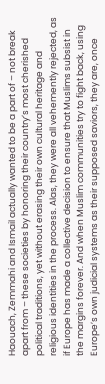Haouach, Zemmahi and Ismail actually wanted to be a part of – not break apart from – these societies by honoring their country’s most cherished political traditions, yet without erasing their own cultural heritage and religious identities in the process. Alas, they were all vehemently rejected, as if Europe has made a collective decision to ensure that Muslims subsist in the margins forever. And when Muslim communities try to fight back, using Europe’s own judicial systems as their supposed saviors, they are, once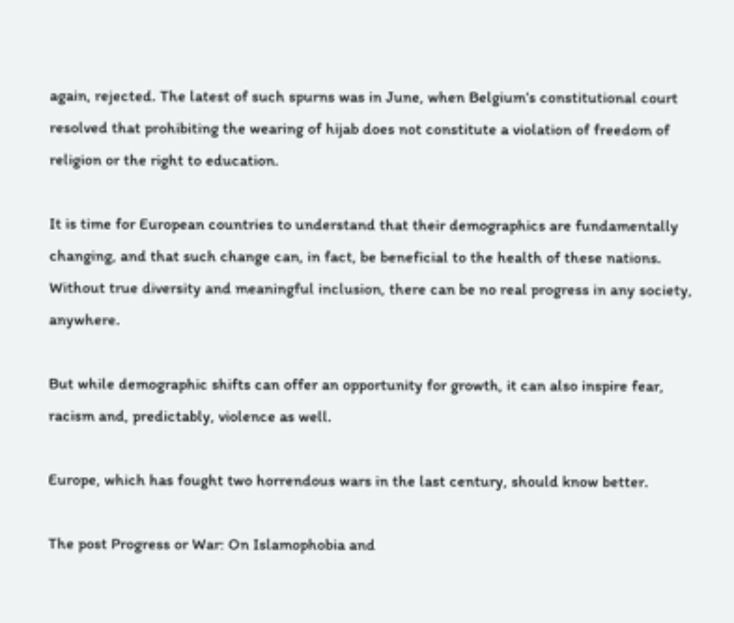again, rejected. The latest of such spurns was in June, when Belgium’s constitutional court resolved that prohibiting the wearing of hijab does not constitute a violation of freedom of religion or the right to education.

It is time for European countries to understand that their demographics are fundamentally changing, and that such change can, in fact, be beneficial to the health of these nations. Without true diversity and meaningful inclusion, there can be no real progress in any society, anywhere.

But while demographic shifts can offer an opportunity for growth, it can also inspire fear, racism and, predictably, violence as well.

Europe, which has fought two horrendous wars in the last century, should know better.

The post Progress or War: On Islamophobia and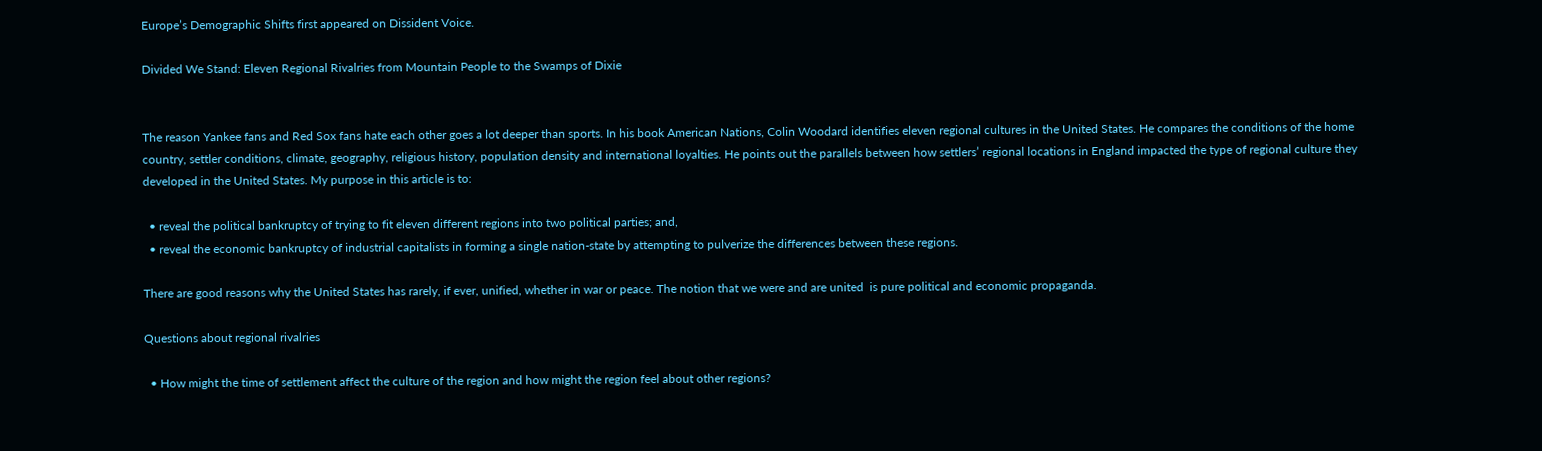Europe’s Demographic Shifts first appeared on Dissident Voice.

Divided We Stand: Eleven Regional Rivalries from Mountain People to the Swamps of Dixie


The reason Yankee fans and Red Sox fans hate each other goes a lot deeper than sports. In his book American Nations, Colin Woodard identifies eleven regional cultures in the United States. He compares the conditions of the home country, settler conditions, climate, geography, religious history, population density and international loyalties. He points out the parallels between how settlers’ regional locations in England impacted the type of regional culture they developed in the United States. My purpose in this article is to:

  • reveal the political bankruptcy of trying to fit eleven different regions into two political parties; and,
  • reveal the economic bankruptcy of industrial capitalists in forming a single nation-state by attempting to pulverize the differences between these regions.

There are good reasons why the United States has rarely, if ever, unified, whether in war or peace. The notion that we were and are united  is pure political and economic propaganda.

Questions about regional rivalries

  • How might the time of settlement affect the culture of the region and how might the region feel about other regions?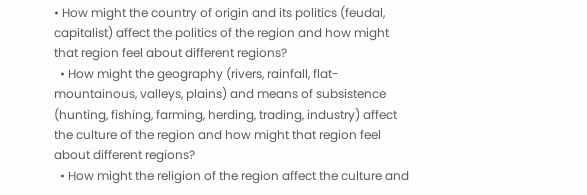• How might the country of origin and its politics (feudal, capitalist) affect the politics of the region and how might that region feel about different regions?
  • How might the geography (rivers, rainfall, flat-mountainous, valleys, plains) and means of subsistence (hunting, fishing, farming, herding, trading, industry) affect the culture of the region and how might that region feel about different regions?
  • How might the religion of the region affect the culture and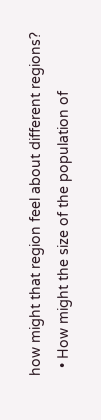how might that region feel about different regions?
  • How might the size of the population of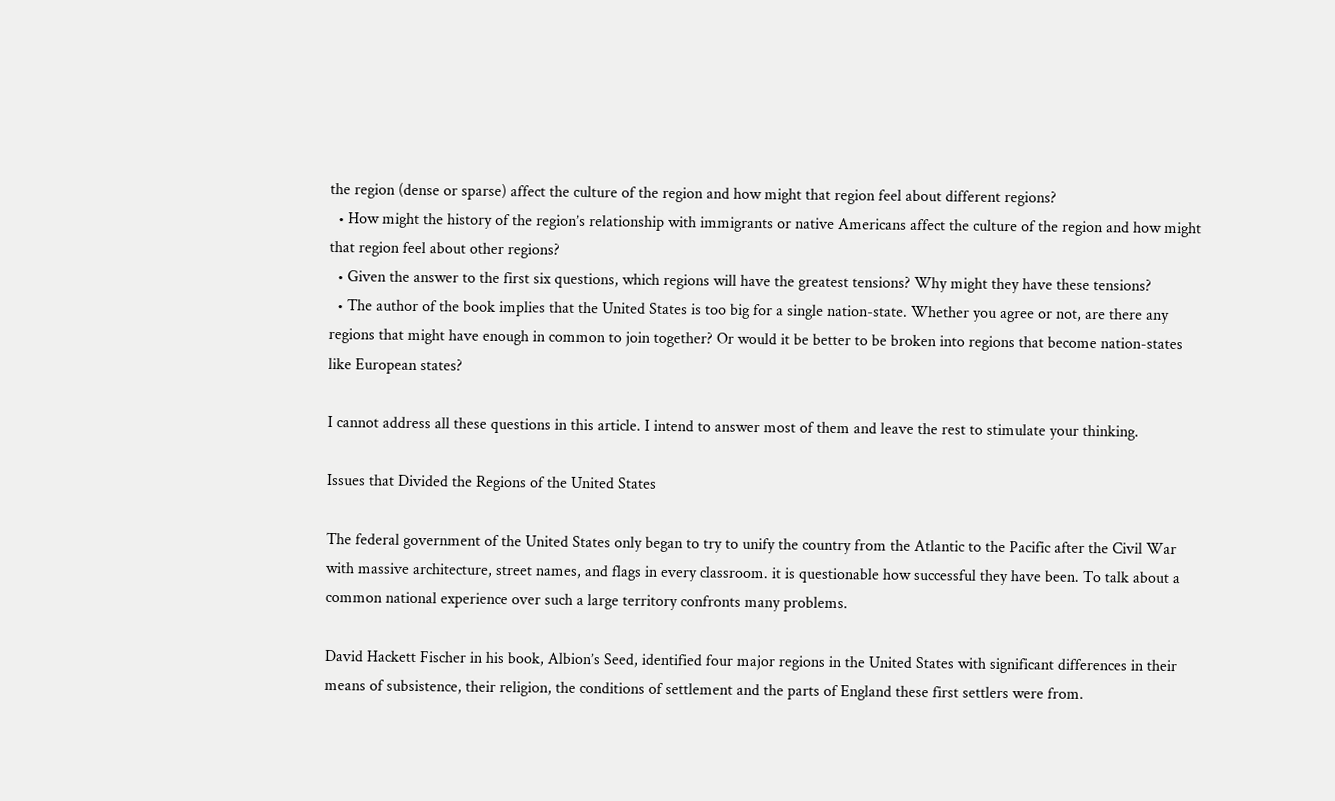the region (dense or sparse) affect the culture of the region and how might that region feel about different regions?
  • How might the history of the region’s relationship with immigrants or native Americans affect the culture of the region and how might that region feel about other regions?
  • Given the answer to the first six questions, which regions will have the greatest tensions? Why might they have these tensions?
  • The author of the book implies that the United States is too big for a single nation-state. Whether you agree or not, are there any regions that might have enough in common to join together? Or would it be better to be broken into regions that become nation-states like European states?

I cannot address all these questions in this article. I intend to answer most of them and leave the rest to stimulate your thinking.

Issues that Divided the Regions of the United States

The federal government of the United States only began to try to unify the country from the Atlantic to the Pacific after the Civil War with massive architecture, street names, and flags in every classroom. it is questionable how successful they have been. To talk about a common national experience over such a large territory confronts many problems.

David Hackett Fischer in his book, Albion’s Seed, identified four major regions in the United States with significant differences in their means of subsistence, their religion, the conditions of settlement and the parts of England these first settlers were from.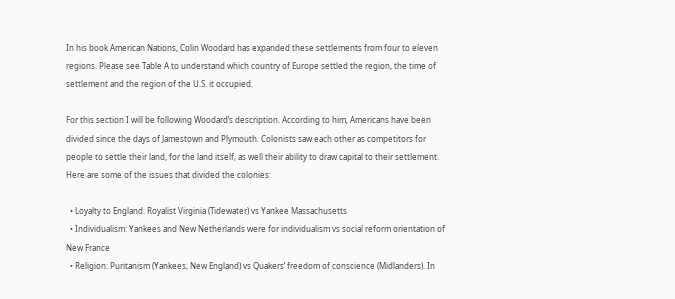In his book American Nations, Colin Woodard has expanded these settlements from four to eleven regions. Please see Table A to understand which country of Europe settled the region, the time of settlement and the region of the U.S. it occupied.

For this section I will be following Woodard’s description. According to him, Americans have been divided since the days of Jamestown and Plymouth. Colonists saw each other as competitors for people to settle their land, for the land itself, as well their ability to draw capital to their settlement. Here are some of the issues that divided the colonies:

  • Loyalty to England: Royalist Virginia (Tidewater) vs Yankee Massachusetts
  • Individualism: Yankees and New Netherlands were for individualism vs social reform orientation of New France
  • Religion: Puritanism (Yankees, New England) vs Quakers’ freedom of conscience (Midlanders). In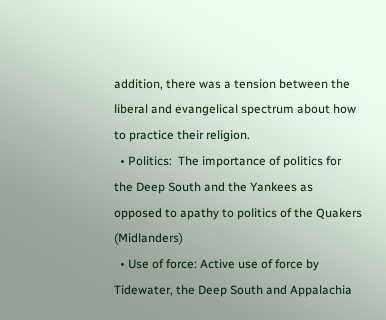addition, there was a tension between the liberal and evangelical spectrum about how to practice their religion.
  • Politics:  The importance of politics for the Deep South and the Yankees as opposed to apathy to politics of the Quakers (Midlanders)
  • Use of force: Active use of force by Tidewater, the Deep South and Appalachia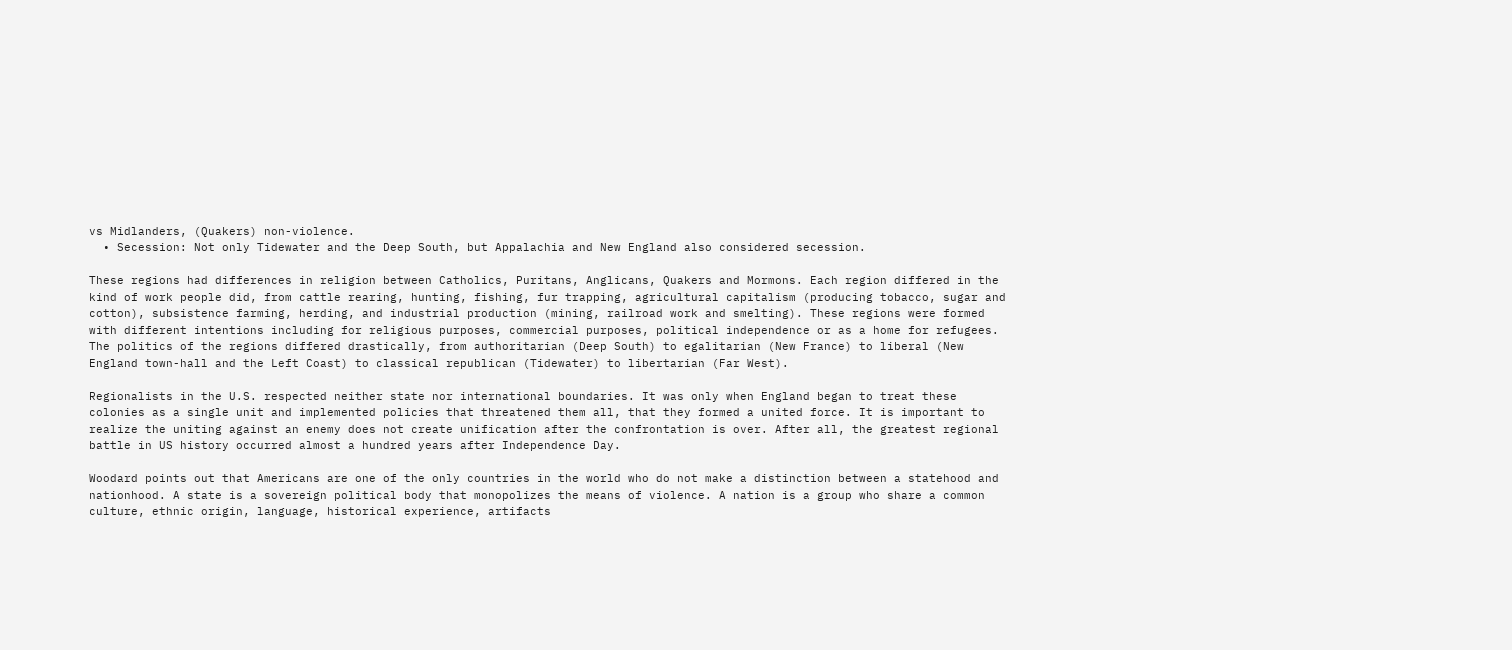vs Midlanders, (Quakers) non-violence.
  • Secession: Not only Tidewater and the Deep South, but Appalachia and New England also considered secession.

These regions had differences in religion between Catholics, Puritans, Anglicans, Quakers and Mormons. Each region differed in the kind of work people did, from cattle rearing, hunting, fishing, fur trapping, agricultural capitalism (producing tobacco, sugar and cotton), subsistence farming, herding, and industrial production (mining, railroad work and smelting). These regions were formed with different intentions including for religious purposes, commercial purposes, political independence or as a home for refugees. The politics of the regions differed drastically, from authoritarian (Deep South) to egalitarian (New France) to liberal (New England town-hall and the Left Coast) to classical republican (Tidewater) to libertarian (Far West).

Regionalists in the U.S. respected neither state nor international boundaries. It was only when England began to treat these colonies as a single unit and implemented policies that threatened them all, that they formed a united force. It is important to realize the uniting against an enemy does not create unification after the confrontation is over. After all, the greatest regional battle in US history occurred almost a hundred years after Independence Day.

Woodard points out that Americans are one of the only countries in the world who do not make a distinction between a statehood and nationhood. A state is a sovereign political body that monopolizes the means of violence. A nation is a group who share a common culture, ethnic origin, language, historical experience, artifacts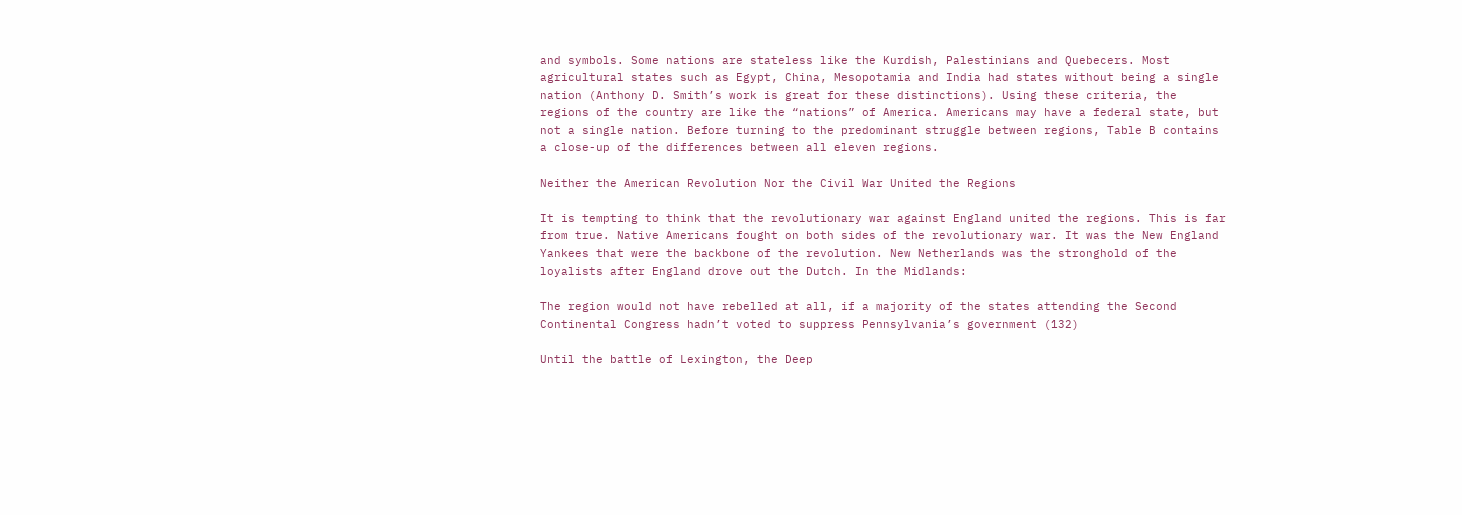and symbols. Some nations are stateless like the Kurdish, Palestinians and Quebecers. Most agricultural states such as Egypt, China, Mesopotamia and India had states without being a single nation (Anthony D. Smith’s work is great for these distinctions). Using these criteria, the regions of the country are like the “nations” of America. Americans may have a federal state, but not a single nation. Before turning to the predominant struggle between regions, Table B contains a close-up of the differences between all eleven regions.

Neither the American Revolution Nor the Civil War United the Regions

It is tempting to think that the revolutionary war against England united the regions. This is far from true. Native Americans fought on both sides of the revolutionary war. It was the New England Yankees that were the backbone of the revolution. New Netherlands was the stronghold of the loyalists after England drove out the Dutch. In the Midlands:

The region would not have rebelled at all, if a majority of the states attending the Second Continental Congress hadn’t voted to suppress Pennsylvania’s government (132)

Until the battle of Lexington, the Deep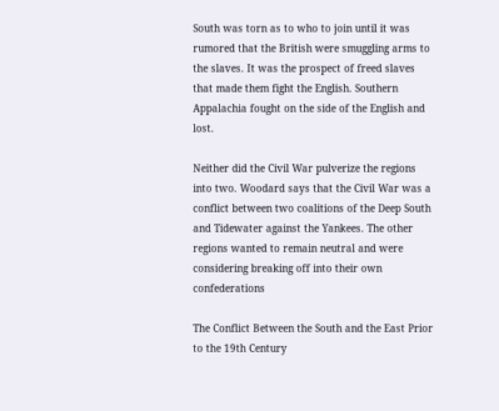South was torn as to who to join until it was rumored that the British were smuggling arms to the slaves. It was the prospect of freed slaves that made them fight the English. Southern Appalachia fought on the side of the English and lost.

Neither did the Civil War pulverize the regions into two. Woodard says that the Civil War was a conflict between two coalitions of the Deep South and Tidewater against the Yankees. The other regions wanted to remain neutral and were considering breaking off into their own confederations

The Conflict Between the South and the East Prior to the 19th Century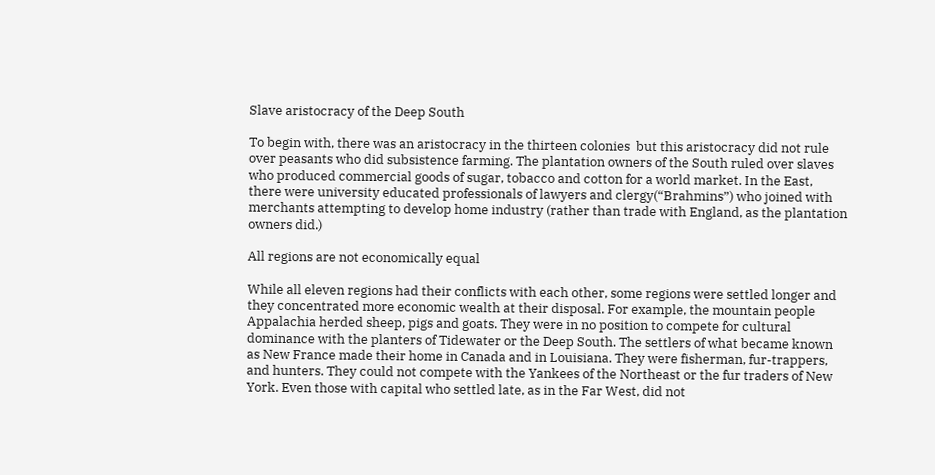Slave aristocracy of the Deep South

To begin with, there was an aristocracy in the thirteen colonies  but this aristocracy did not rule over peasants who did subsistence farming. The plantation owners of the South ruled over slaves who produced commercial goods of sugar, tobacco and cotton for a world market. In the East, there were university educated professionals of lawyers and clergy(“Brahmins”) who joined with merchants attempting to develop home industry (rather than trade with England, as the plantation owners did.)

All regions are not economically equal

While all eleven regions had their conflicts with each other, some regions were settled longer and they concentrated more economic wealth at their disposal. For example, the mountain people Appalachia herded sheep, pigs and goats. They were in no position to compete for cultural dominance with the planters of Tidewater or the Deep South. The settlers of what became known as New France made their home in Canada and in Louisiana. They were fisherman, fur-trappers, and hunters. They could not compete with the Yankees of the Northeast or the fur traders of New York. Even those with capital who settled late, as in the Far West, did not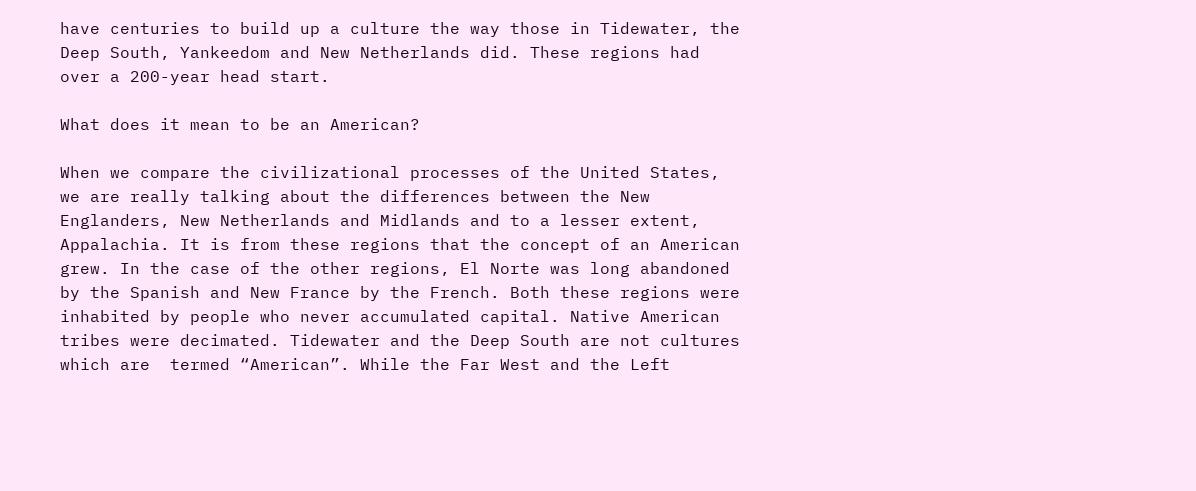have centuries to build up a culture the way those in Tidewater, the Deep South, Yankeedom and New Netherlands did. These regions had over a 200-year head start.

What does it mean to be an American?

When we compare the civilizational processes of the United States, we are really talking about the differences between the New Englanders, New Netherlands and Midlands and to a lesser extent, Appalachia. It is from these regions that the concept of an American grew. In the case of the other regions, El Norte was long abandoned by the Spanish and New France by the French. Both these regions were inhabited by people who never accumulated capital. Native American tribes were decimated. Tidewater and the Deep South are not cultures which are  termed “American”. While the Far West and the Left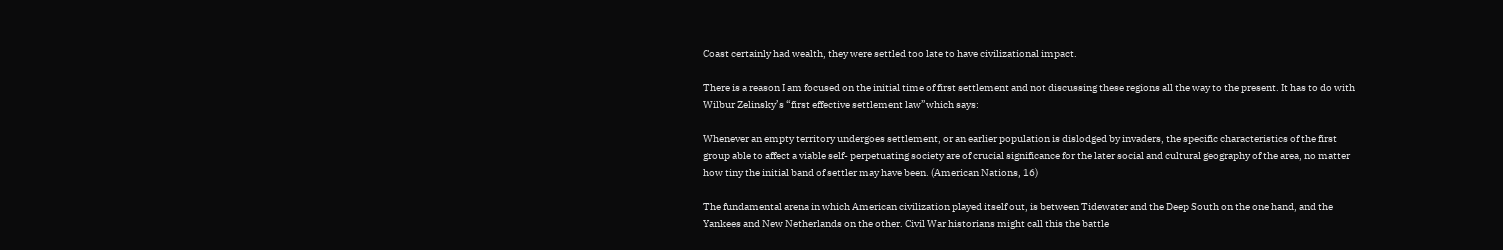Coast certainly had wealth, they were settled too late to have civilizational impact.

There is a reason I am focused on the initial time of first settlement and not discussing these regions all the way to the present. It has to do with Wilbur Zelinsky’s “first effective settlement law”which says:

Whenever an empty territory undergoes settlement, or an earlier population is dislodged by invaders, the specific characteristics of the first group able to affect a viable self- perpetuating society are of crucial significance for the later social and cultural geography of the area, no matter how tiny the initial band of settler may have been. (American Nations, 16)

The fundamental arena in which American civilization played itself out, is between Tidewater and the Deep South on the one hand, and the Yankees and New Netherlands on the other. Civil War historians might call this the battle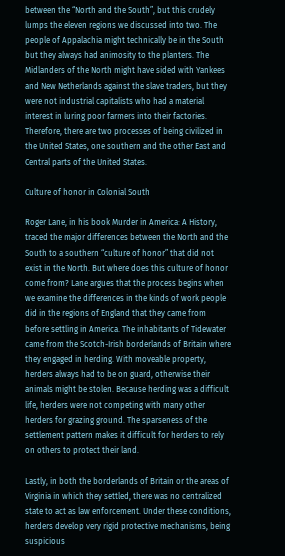between the “North and the South”, but this crudely lumps the eleven regions we discussed into two. The people of Appalachia might technically be in the South but they always had animosity to the planters. The Midlanders of the North might have sided with Yankees and New Netherlands against the slave traders, but they were not industrial capitalists who had a material interest in luring poor farmers into their factories. Therefore, there are two processes of being civilized in the United States, one southern and the other East and Central parts of the United States.

Culture of honor in Colonial South

Roger Lane, in his book Murder in America: A History, traced the major differences between the North and the South to a southern “culture of honor” that did not exist in the North. But where does this culture of honor come from? Lane argues that the process begins when we examine the differences in the kinds of work people did in the regions of England that they came from before settling in America. The inhabitants of Tidewater came from the Scotch-Irish borderlands of Britain where they engaged in herding. With moveable property, herders always had to be on guard, otherwise their animals might be stolen. Because herding was a difficult life, herders were not competing with many other herders for grazing ground. The sparseness of the settlement pattern makes it difficult for herders to rely on others to protect their land.

Lastly, in both the borderlands of Britain or the areas of Virginia in which they settled, there was no centralized state to act as law enforcement. Under these conditions, herders develop very rigid protective mechanisms, being suspicious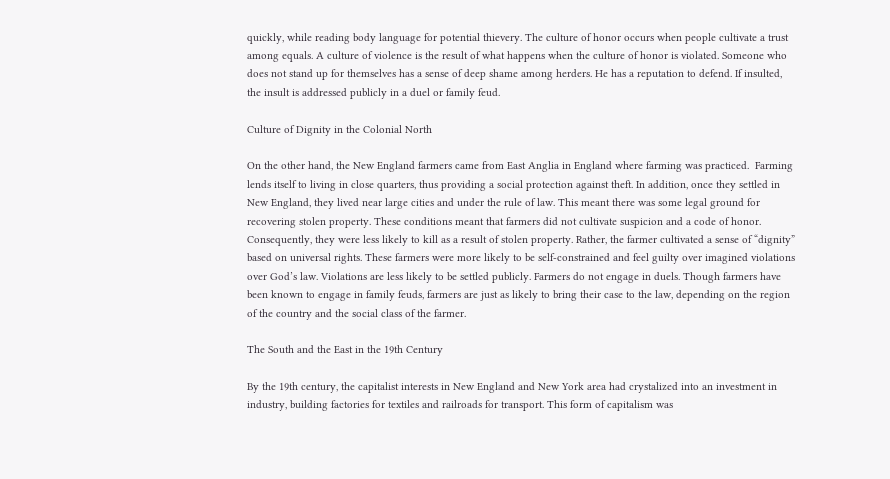quickly, while reading body language for potential thievery. The culture of honor occurs when people cultivate a trust among equals. A culture of violence is the result of what happens when the culture of honor is violated. Someone who does not stand up for themselves has a sense of deep shame among herders. He has a reputation to defend. If insulted, the insult is addressed publicly in a duel or family feud.

Culture of Dignity in the Colonial North

On the other hand, the New England farmers came from East Anglia in England where farming was practiced.  Farming lends itself to living in close quarters, thus providing a social protection against theft. In addition, once they settled in New England, they lived near large cities and under the rule of law. This meant there was some legal ground for recovering stolen property. These conditions meant that farmers did not cultivate suspicion and a code of honor. Consequently, they were less likely to kill as a result of stolen property. Rather, the farmer cultivated a sense of “dignity” based on universal rights. These farmers were more likely to be self-constrained and feel guilty over imagined violations over God’s law. Violations are less likely to be settled publicly. Farmers do not engage in duels. Though farmers have been known to engage in family feuds, farmers are just as likely to bring their case to the law, depending on the region of the country and the social class of the farmer.

The South and the East in the 19th Century

By the 19th century, the capitalist interests in New England and New York area had crystalized into an investment in industry, building factories for textiles and railroads for transport. This form of capitalism was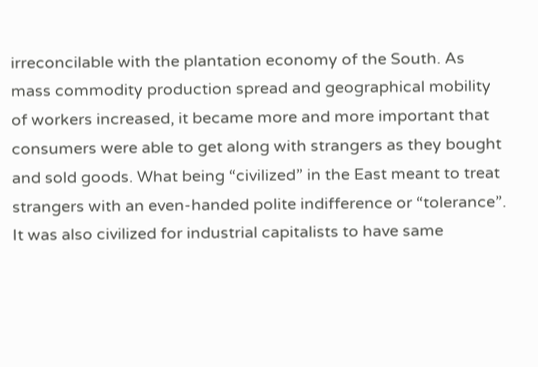irreconcilable with the plantation economy of the South. As mass commodity production spread and geographical mobility of workers increased, it became more and more important that consumers were able to get along with strangers as they bought and sold goods. What being “civilized” in the East meant to treat strangers with an even-handed polite indifference or “tolerance”. It was also civilized for industrial capitalists to have same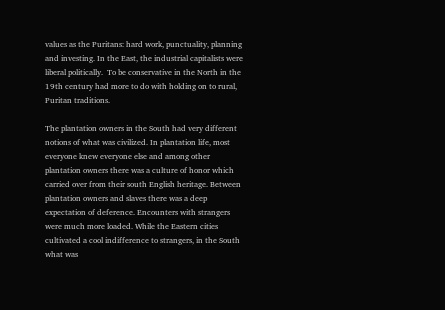values as the Puritans: hard work, punctuality, planning and investing. In the East, the industrial capitalists were liberal politically.  To be conservative in the North in the 19th century had more to do with holding on to rural, Puritan traditions.

The plantation owners in the South had very different notions of what was civilized. In plantation life, most everyone knew everyone else and among other plantation owners there was a culture of honor which carried over from their south English heritage. Between plantation owners and slaves there was a deep expectation of deference. Encounters with strangers were much more loaded. While the Eastern cities cultivated a cool indifference to strangers, in the South what was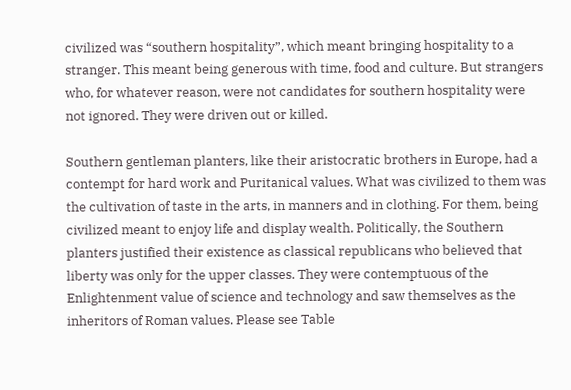civilized was “southern hospitality”, which meant bringing hospitality to a stranger. This meant being generous with time, food and culture. But strangers who, for whatever reason, were not candidates for southern hospitality were not ignored. They were driven out or killed.

Southern gentleman planters, like their aristocratic brothers in Europe, had a contempt for hard work and Puritanical values. What was civilized to them was the cultivation of taste in the arts, in manners and in clothing. For them, being civilized meant to enjoy life and display wealth. Politically, the Southern planters justified their existence as classical republicans who believed that liberty was only for the upper classes. They were contemptuous of the Enlightenment value of science and technology and saw themselves as the inheritors of Roman values. Please see Table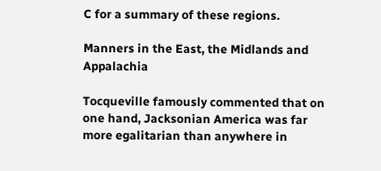C for a summary of these regions.

Manners in the East, the Midlands and Appalachia

Tocqueville famously commented that on one hand, Jacksonian America was far more egalitarian than anywhere in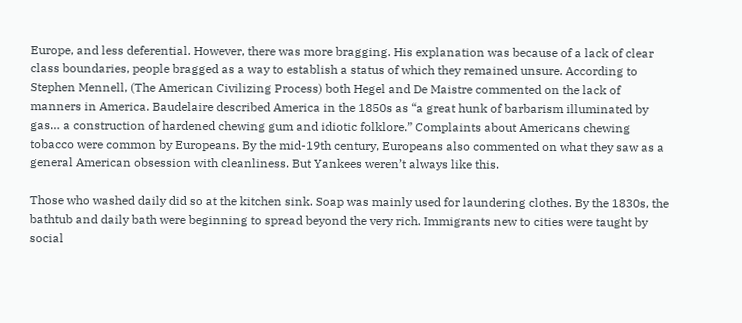Europe, and less deferential. However, there was more bragging. His explanation was because of a lack of clear class boundaries, people bragged as a way to establish a status of which they remained unsure. According to  Stephen Mennell, (The American Civilizing Process) both Hegel and De Maistre commented on the lack of manners in America. Baudelaire described America in the 1850s as “a great hunk of barbarism illuminated by gas… a construction of hardened chewing gum and idiotic folklore.” Complaints about Americans chewing tobacco were common by Europeans. By the mid-19th century, Europeans also commented on what they saw as a general American obsession with cleanliness. But Yankees weren’t always like this.

Those who washed daily did so at the kitchen sink. Soap was mainly used for laundering clothes. By the 1830s, the bathtub and daily bath were beginning to spread beyond the very rich. Immigrants new to cities were taught by social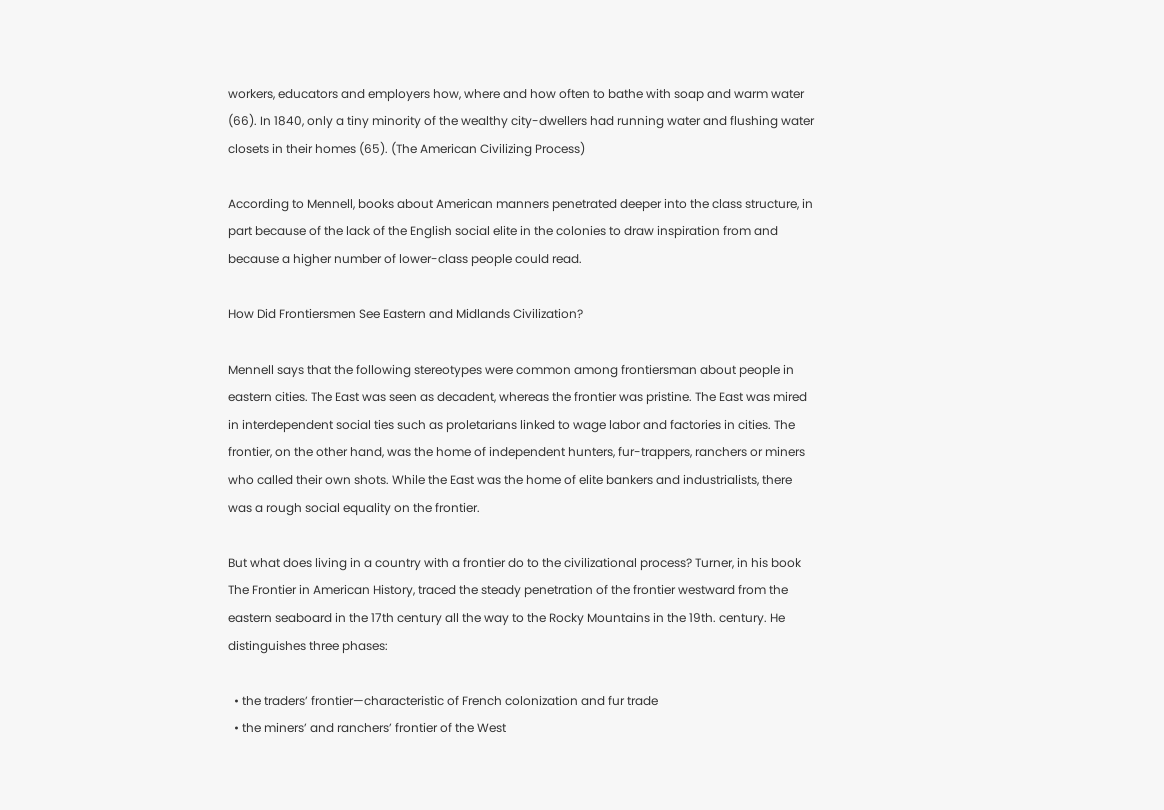workers, educators and employers how, where and how often to bathe with soap and warm water (66). In 1840, only a tiny minority of the wealthy city-dwellers had running water and flushing water closets in their homes (65). (The American Civilizing Process)

According to Mennell, books about American manners penetrated deeper into the class structure, in part because of the lack of the English social elite in the colonies to draw inspiration from and because a higher number of lower-class people could read.

How Did Frontiersmen See Eastern and Midlands Civilization?

Mennell says that the following stereotypes were common among frontiersman about people in eastern cities. The East was seen as decadent, whereas the frontier was pristine. The East was mired in interdependent social ties such as proletarians linked to wage labor and factories in cities. The frontier, on the other hand, was the home of independent hunters, fur-trappers, ranchers or miners who called their own shots. While the East was the home of elite bankers and industrialists, there was a rough social equality on the frontier.

But what does living in a country with a frontier do to the civilizational process? Turner, in his book The Frontier in American History, traced the steady penetration of the frontier westward from the eastern seaboard in the 17th century all the way to the Rocky Mountains in the 19th. century. He distinguishes three phases:

  • the traders’ frontier—characteristic of French colonization and fur trade
  • the miners’ and ranchers’ frontier of the West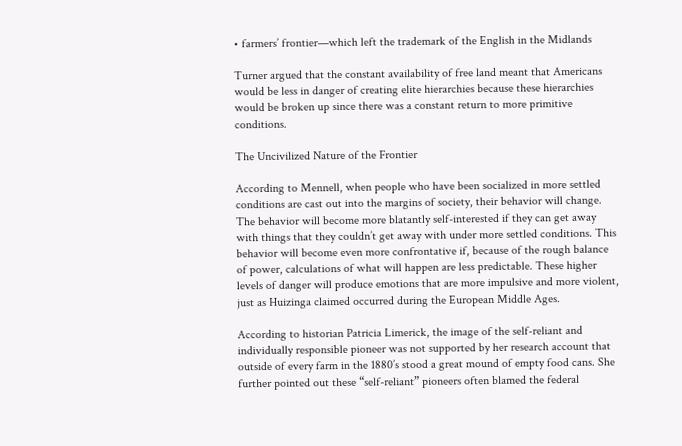• farmers’ frontier—which left the trademark of the English in the Midlands

Turner argued that the constant availability of free land meant that Americans would be less in danger of creating elite hierarchies because these hierarchies would be broken up since there was a constant return to more primitive conditions.

The Uncivilized Nature of the Frontier

According to Mennell, when people who have been socialized in more settled conditions are cast out into the margins of society, their behavior will change. The behavior will become more blatantly self-interested if they can get away with things that they couldn’t get away with under more settled conditions. This behavior will become even more confrontative if, because of the rough balance of power, calculations of what will happen are less predictable. These higher levels of danger will produce emotions that are more impulsive and more violent, just as Huizinga claimed occurred during the European Middle Ages.

According to historian Patricia Limerick, the image of the self-reliant and individually responsible pioneer was not supported by her research account that outside of every farm in the 1880’s stood a great mound of empty food cans. She further pointed out these “self-reliant” pioneers often blamed the federal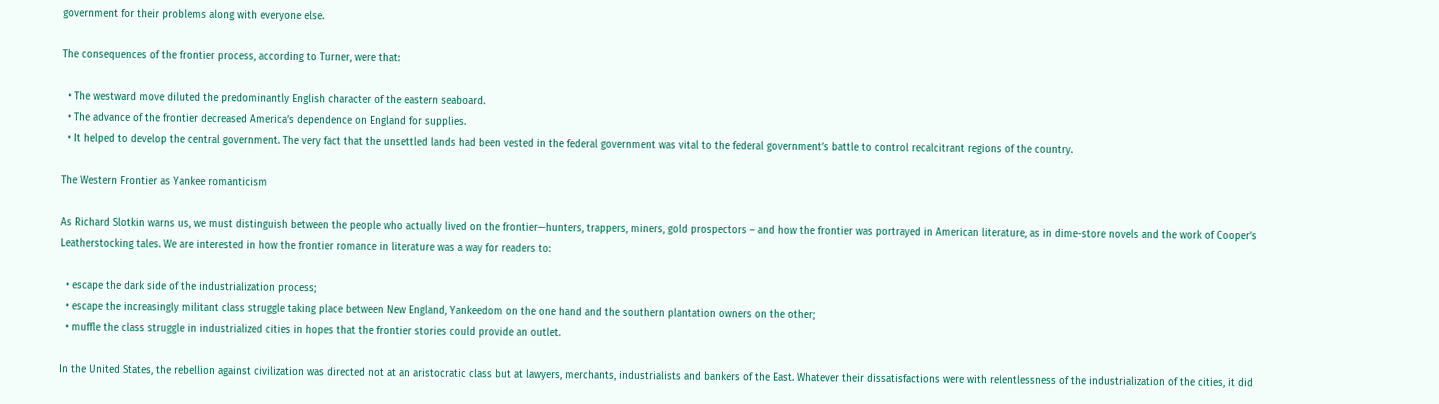government for their problems along with everyone else.

The consequences of the frontier process, according to Turner, were that:

  • The westward move diluted the predominantly English character of the eastern seaboard.
  • The advance of the frontier decreased America’s dependence on England for supplies.
  • It helped to develop the central government. The very fact that the unsettled lands had been vested in the federal government was vital to the federal government’s battle to control recalcitrant regions of the country.

The Western Frontier as Yankee romanticism

As Richard Slotkin warns us, we must distinguish between the people who actually lived on the frontier—hunters, trappers, miners, gold prospectors – and how the frontier was portrayed in American literature, as in dime-store novels and the work of Cooper’s Leatherstocking tales. We are interested in how the frontier romance in literature was a way for readers to:

  • escape the dark side of the industrialization process;
  • escape the increasingly militant class struggle taking place between New England, Yankeedom on the one hand and the southern plantation owners on the other;
  • muffle the class struggle in industrialized cities in hopes that the frontier stories could provide an outlet.

In the United States, the rebellion against civilization was directed not at an aristocratic class but at lawyers, merchants, industrialists and bankers of the East. Whatever their dissatisfactions were with relentlessness of the industrialization of the cities, it did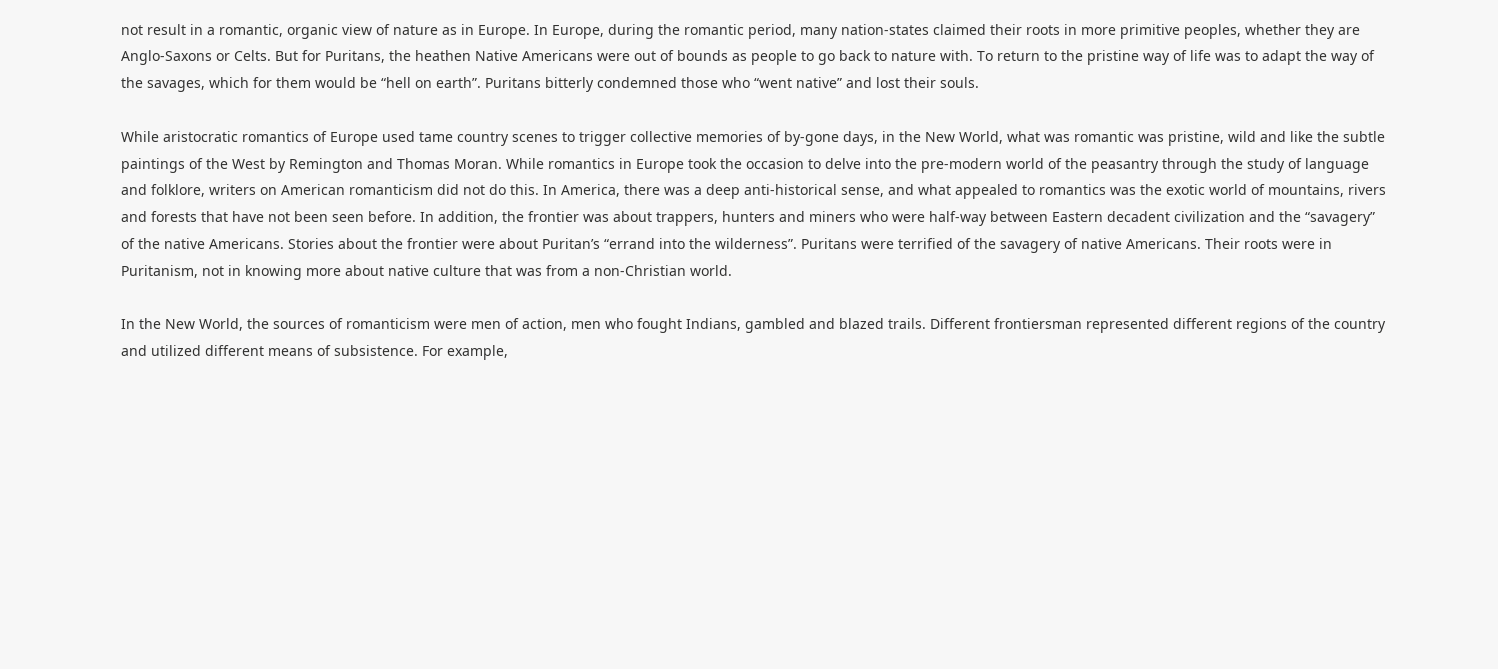not result in a romantic, organic view of nature as in Europe. In Europe, during the romantic period, many nation-states claimed their roots in more primitive peoples, whether they are Anglo-Saxons or Celts. But for Puritans, the heathen Native Americans were out of bounds as people to go back to nature with. To return to the pristine way of life was to adapt the way of the savages, which for them would be “hell on earth”. Puritans bitterly condemned those who “went native” and lost their souls.

While aristocratic romantics of Europe used tame country scenes to trigger collective memories of by-gone days, in the New World, what was romantic was pristine, wild and like the subtle paintings of the West by Remington and Thomas Moran. While romantics in Europe took the occasion to delve into the pre-modern world of the peasantry through the study of language and folklore, writers on American romanticism did not do this. In America, there was a deep anti-historical sense, and what appealed to romantics was the exotic world of mountains, rivers and forests that have not been seen before. In addition, the frontier was about trappers, hunters and miners who were half-way between Eastern decadent civilization and the “savagery” of the native Americans. Stories about the frontier were about Puritan’s “errand into the wilderness”. Puritans were terrified of the savagery of native Americans. Their roots were in Puritanism, not in knowing more about native culture that was from a non-Christian world.

In the New World, the sources of romanticism were men of action, men who fought Indians, gambled and blazed trails. Different frontiersman represented different regions of the country and utilized different means of subsistence. For example,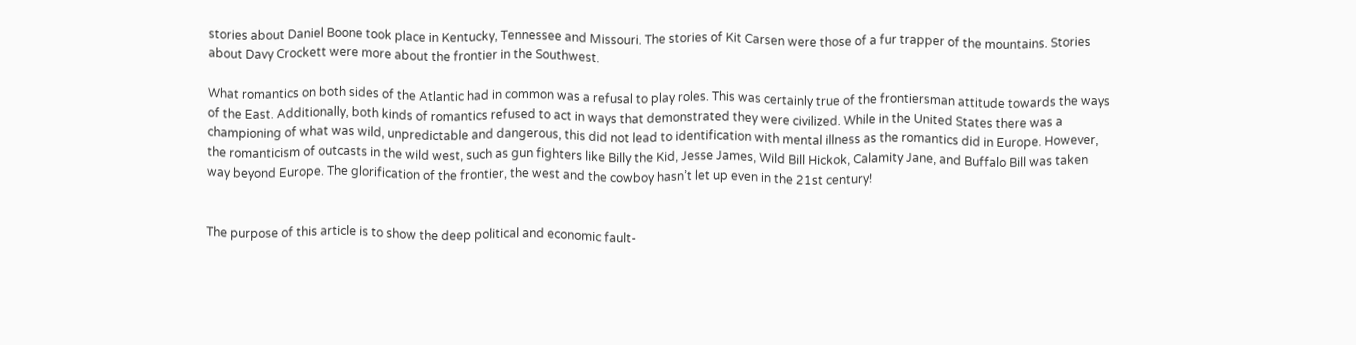stories about Daniel Boone took place in Kentucky, Tennessee and Missouri. The stories of Kit Carsen were those of a fur trapper of the mountains. Stories about Davy Crockett were more about the frontier in the Southwest.

What romantics on both sides of the Atlantic had in common was a refusal to play roles. This was certainly true of the frontiersman attitude towards the ways of the East. Additionally, both kinds of romantics refused to act in ways that demonstrated they were civilized. While in the United States there was a championing of what was wild, unpredictable and dangerous, this did not lead to identification with mental illness as the romantics did in Europe. However, the romanticism of outcasts in the wild west, such as gun fighters like Billy the Kid, Jesse James, Wild Bill Hickok, Calamity Jane, and Buffalo Bill was taken way beyond Europe. The glorification of the frontier, the west and the cowboy hasn’t let up even in the 21st century!


The purpose of this article is to show the deep political and economic fault-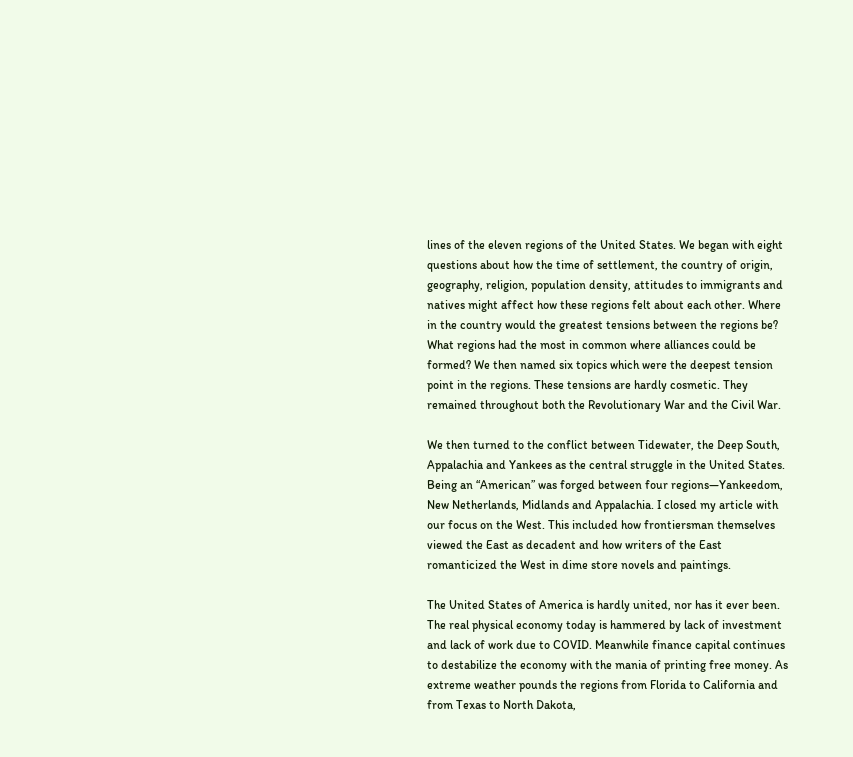lines of the eleven regions of the United States. We began with eight questions about how the time of settlement, the country of origin, geography, religion, population density, attitudes to immigrants and natives might affect how these regions felt about each other. Where in the country would the greatest tensions between the regions be? What regions had the most in common where alliances could be formed? We then named six topics which were the deepest tension point in the regions. These tensions are hardly cosmetic. They remained throughout both the Revolutionary War and the Civil War.

We then turned to the conflict between Tidewater, the Deep South, Appalachia and Yankees as the central struggle in the United States. Being an “American” was forged between four regions—Yankeedom, New Netherlands, Midlands and Appalachia. I closed my article with our focus on the West. This included how frontiersman themselves viewed the East as decadent and how writers of the East romanticized the West in dime store novels and paintings.

The United States of America is hardly united, nor has it ever been. The real physical economy today is hammered by lack of investment and lack of work due to COVID. Meanwhile finance capital continues to destabilize the economy with the mania of printing free money. As extreme weather pounds the regions from Florida to California and from Texas to North Dakota,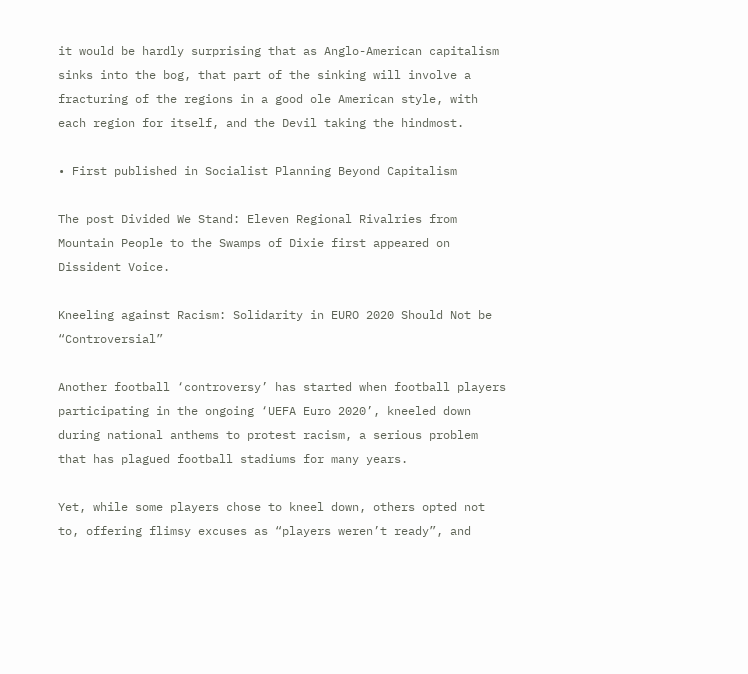it would be hardly surprising that as Anglo-American capitalism sinks into the bog, that part of the sinking will involve a fracturing of the regions in a good ole American style, with each region for itself, and the Devil taking the hindmost.

• First published in Socialist Planning Beyond Capitalism

The post Divided We Stand: Eleven Regional Rivalries from Mountain People to the Swamps of Dixie first appeared on Dissident Voice.

Kneeling against Racism: Solidarity in EURO 2020 Should Not be “Controversial”

Another football ‘controversy’ has started when football players participating in the ongoing ‘UEFA Euro 2020’, kneeled down during national anthems to protest racism, a serious problem that has plagued football stadiums for many years.

Yet, while some players chose to kneel down, others opted not to, offering flimsy excuses as “players weren’t ready”, and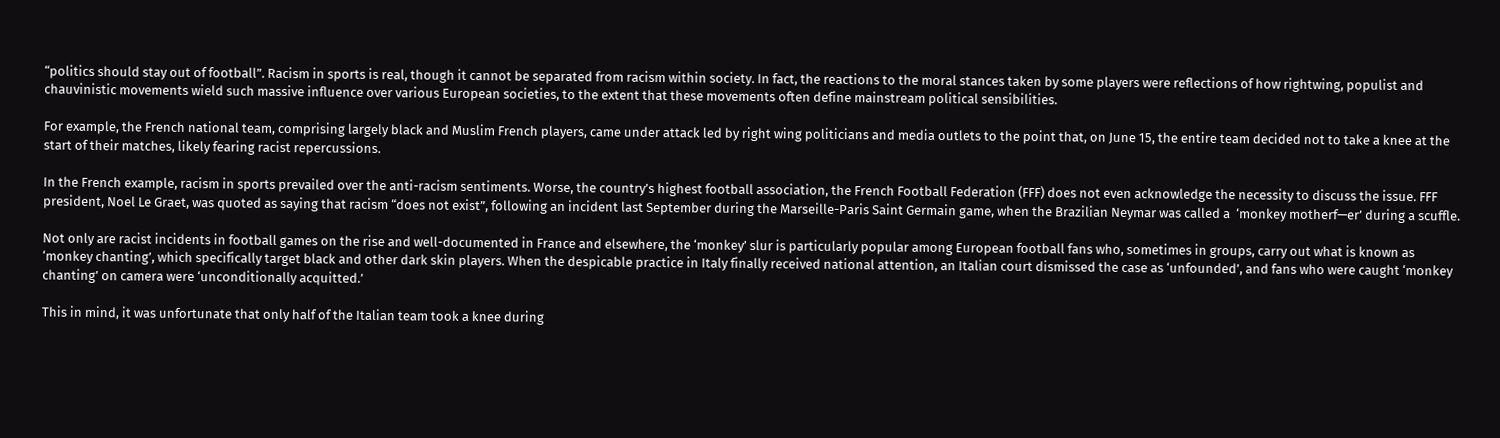“politics should stay out of football”. Racism in sports is real, though it cannot be separated from racism within society. In fact, the reactions to the moral stances taken by some players were reflections of how rightwing, populist and chauvinistic movements wield such massive influence over various European societies, to the extent that these movements often define mainstream political sensibilities.

For example, the French national team, comprising largely black and Muslim French players, came under attack led by right wing politicians and media outlets to the point that, on June 15, the entire team decided not to take a knee at the start of their matches, likely fearing racist repercussions.

In the French example, racism in sports prevailed over the anti-racism sentiments. Worse, the country’s highest football association, the French Football Federation (FFF) does not even acknowledge the necessity to discuss the issue. FFF president, Noel Le Graet, was quoted as saying that racism “does not exist”, following an incident last September during the Marseille-Paris Saint Germain game, when the Brazilian Neymar was called a  ‘monkey motherf—er’ during a scuffle.

Not only are racist incidents in football games on the rise and well-documented in France and elsewhere, the ‘monkey’ slur is particularly popular among European football fans who, sometimes in groups, carry out what is known as ‘monkey chanting’, which specifically target black and other dark skin players. When the despicable practice in Italy finally received national attention, an Italian court dismissed the case as ‘unfounded’, and fans who were caught ‘monkey chanting’ on camera were ‘unconditionally acquitted.’

This in mind, it was unfortunate that only half of the Italian team took a knee during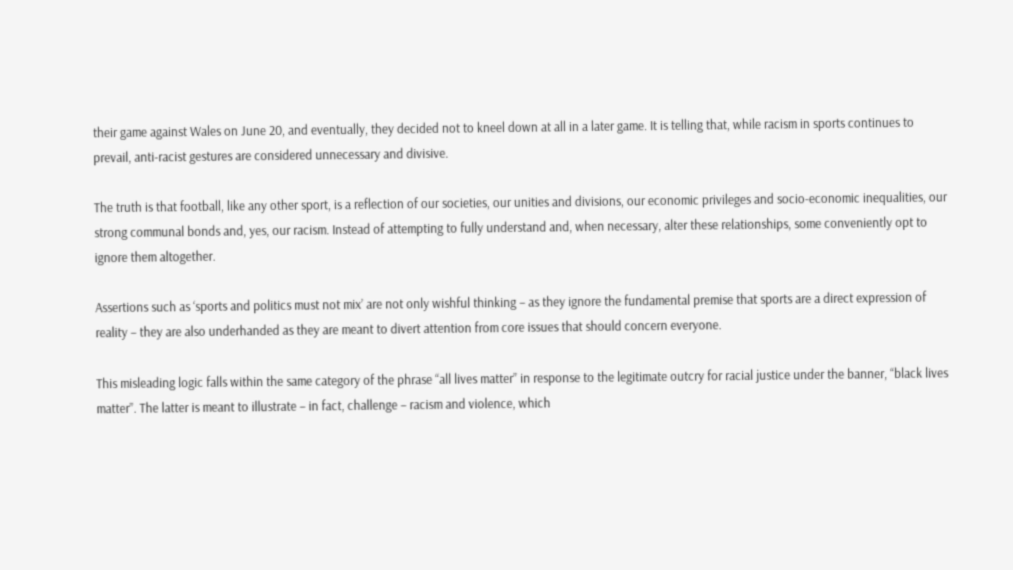their game against Wales on June 20, and eventually, they decided not to kneel down at all in a later game. It is telling that, while racism in sports continues to prevail, anti-racist gestures are considered unnecessary and divisive.

The truth is that football, like any other sport, is a reflection of our societies, our unities and divisions, our economic privileges and socio-economic inequalities, our strong communal bonds and, yes, our racism. Instead of attempting to fully understand and, when necessary, alter these relationships, some conveniently opt to ignore them altogether.

Assertions such as ‘sports and politics must not mix’ are not only wishful thinking – as they ignore the fundamental premise that sports are a direct expression of reality – they are also underhanded as they are meant to divert attention from core issues that should concern everyone.

This misleading logic falls within the same category of the phrase “all lives matter” in response to the legitimate outcry for racial justice under the banner, “black lives matter”. The latter is meant to illustrate – in fact, challenge – racism and violence, which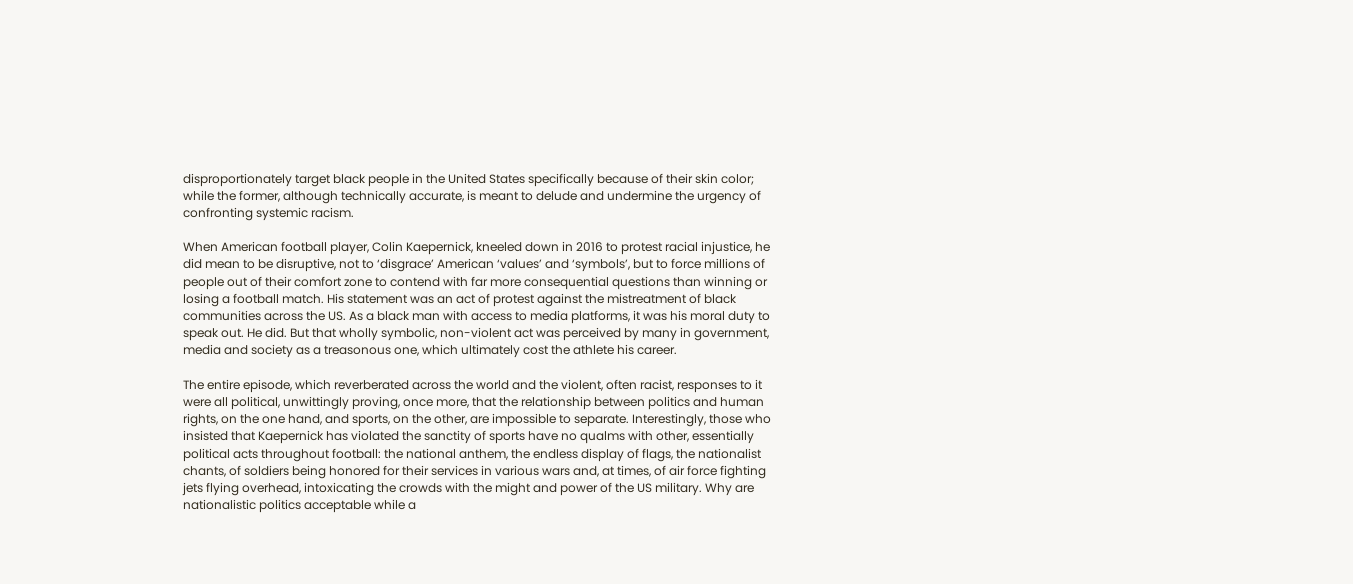disproportionately target black people in the United States specifically because of their skin color; while the former, although technically accurate, is meant to delude and undermine the urgency of confronting systemic racism.

When American football player, Colin Kaepernick, kneeled down in 2016 to protest racial injustice, he did mean to be disruptive, not to ‘disgrace’ American ‘values’ and ‘symbols’, but to force millions of people out of their comfort zone to contend with far more consequential questions than winning or losing a football match. His statement was an act of protest against the mistreatment of black communities across the US. As a black man with access to media platforms, it was his moral duty to speak out. He did. But that wholly symbolic, non-violent act was perceived by many in government, media and society as a treasonous one, which ultimately cost the athlete his career.

The entire episode, which reverberated across the world and the violent, often racist, responses to it were all political, unwittingly proving, once more, that the relationship between politics and human rights, on the one hand, and sports, on the other, are impossible to separate. Interestingly, those who insisted that Kaepernick has violated the sanctity of sports have no qualms with other, essentially political acts throughout football: the national anthem, the endless display of flags, the nationalist chants, of soldiers being honored for their services in various wars and, at times, of air force fighting jets flying overhead, intoxicating the crowds with the might and power of the US military. Why are nationalistic politics acceptable while a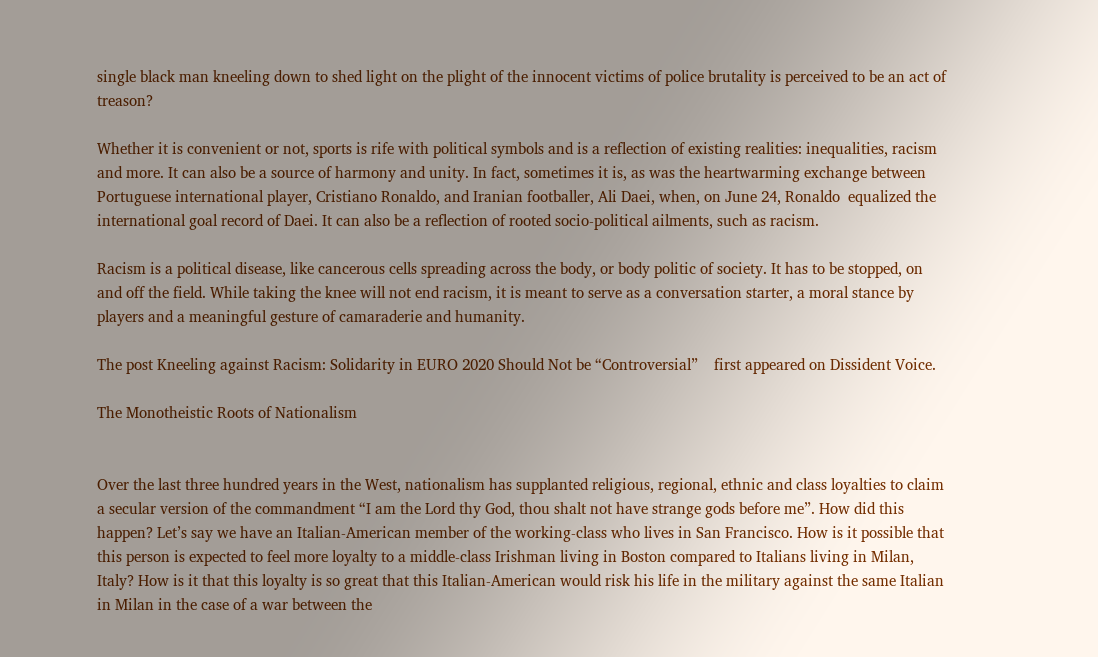single black man kneeling down to shed light on the plight of the innocent victims of police brutality is perceived to be an act of treason?

Whether it is convenient or not, sports is rife with political symbols and is a reflection of existing realities: inequalities, racism and more. It can also be a source of harmony and unity. In fact, sometimes it is, as was the heartwarming exchange between Portuguese international player, Cristiano Ronaldo, and Iranian footballer, Ali Daei, when, on June 24, Ronaldo  equalized the international goal record of Daei. It can also be a reflection of rooted socio-political ailments, such as racism.

Racism is a political disease, like cancerous cells spreading across the body, or body politic of society. It has to be stopped, on and off the field. While taking the knee will not end racism, it is meant to serve as a conversation starter, a moral stance by players and a meaningful gesture of camaraderie and humanity.

The post Kneeling against Racism: Solidarity in EURO 2020 Should Not be “Controversial”    first appeared on Dissident Voice.

The Monotheistic Roots of Nationalism


Over the last three hundred years in the West, nationalism has supplanted religious, regional, ethnic and class loyalties to claim a secular version of the commandment “I am the Lord thy God, thou shalt not have strange gods before me”. How did this happen? Let’s say we have an Italian-American member of the working-class who lives in San Francisco. How is it possible that this person is expected to feel more loyalty to a middle-class Irishman living in Boston compared to Italians living in Milan, Italy? How is it that this loyalty is so great that this Italian-American would risk his life in the military against the same Italian in Milan in the case of a war between the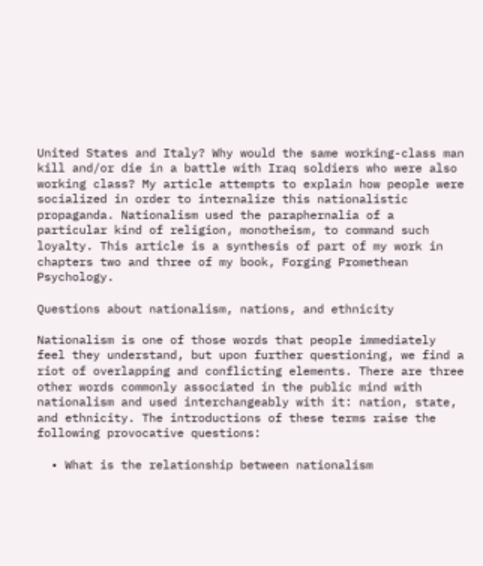United States and Italy? Why would the same working-class man kill and/or die in a battle with Iraq soldiers who were also working class? My article attempts to explain how people were socialized in order to internalize this nationalistic propaganda. Nationalism used the paraphernalia of a particular kind of religion, monotheism, to command such loyalty. This article is a synthesis of part of my work in chapters two and three of my book, Forging Promethean Psychology.

Questions about nationalism, nations, and ethnicity

Nationalism is one of those words that people immediately feel they understand, but upon further questioning, we find a riot of overlapping and conflicting elements. There are three other words commonly associated in the public mind with nationalism and used interchangeably with it: nation, state, and ethnicity. The introductions of these terms raise the following provocative questions:

  • What is the relationship between nationalism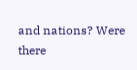and nations? Were there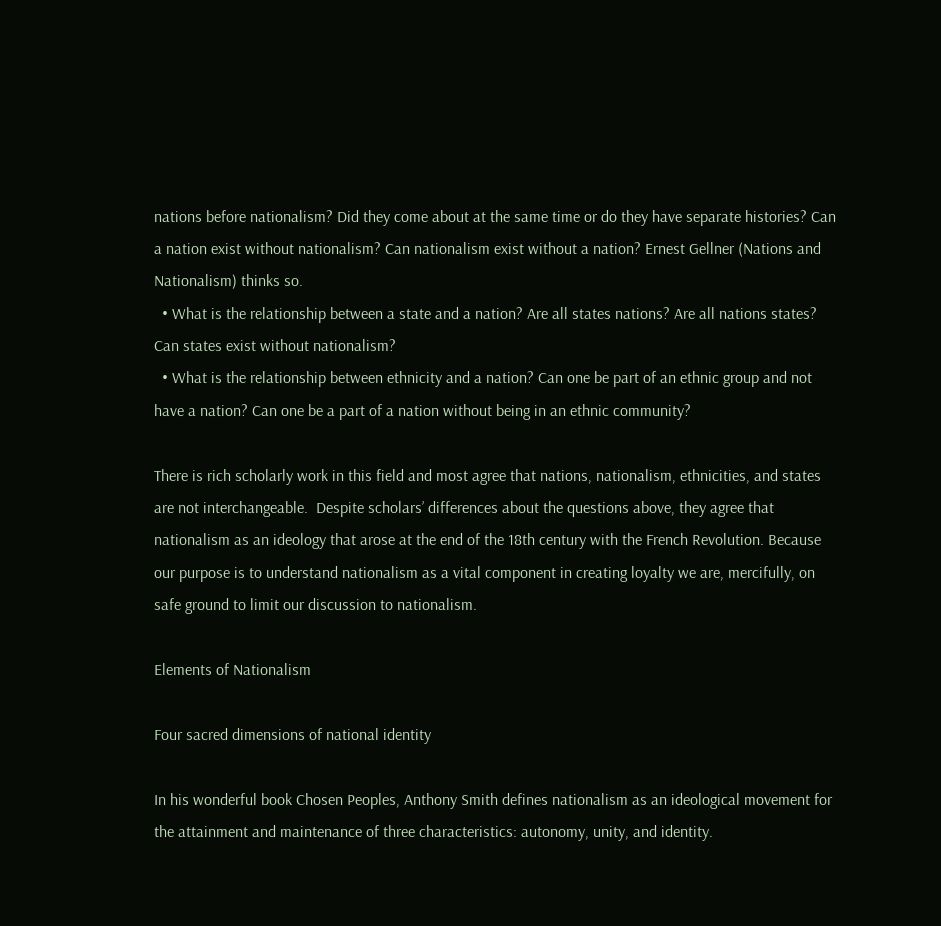nations before nationalism? Did they come about at the same time or do they have separate histories? Can a nation exist without nationalism? Can nationalism exist without a nation? Ernest Gellner (Nations and Nationalism) thinks so.
  • What is the relationship between a state and a nation? Are all states nations? Are all nations states? Can states exist without nationalism?
  • What is the relationship between ethnicity and a nation? Can one be part of an ethnic group and not have a nation? Can one be a part of a nation without being in an ethnic community?

There is rich scholarly work in this field and most agree that nations, nationalism, ethnicities, and states are not interchangeable.  Despite scholars’ differences about the questions above, they agree that nationalism as an ideology that arose at the end of the 18th century with the French Revolution. Because our purpose is to understand nationalism as a vital component in creating loyalty we are, mercifully, on safe ground to limit our discussion to nationalism.

Elements of Nationalism

Four sacred dimensions of national identity

In his wonderful book Chosen Peoples, Anthony Smith defines nationalism as an ideological movement for the attainment and maintenance of three characteristics: autonomy, unity, and identity.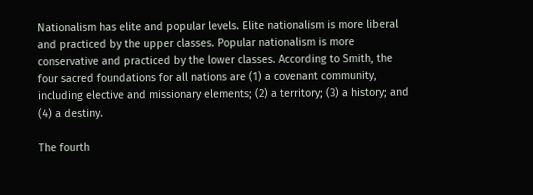Nationalism has elite and popular levels. Elite nationalism is more liberal and practiced by the upper classes. Popular nationalism is more conservative and practiced by the lower classes. According to Smith, the four sacred foundations for all nations are (1) a covenant community, including elective and missionary elements; (2) a territory; (3) a history; and (4) a destiny.

The fourth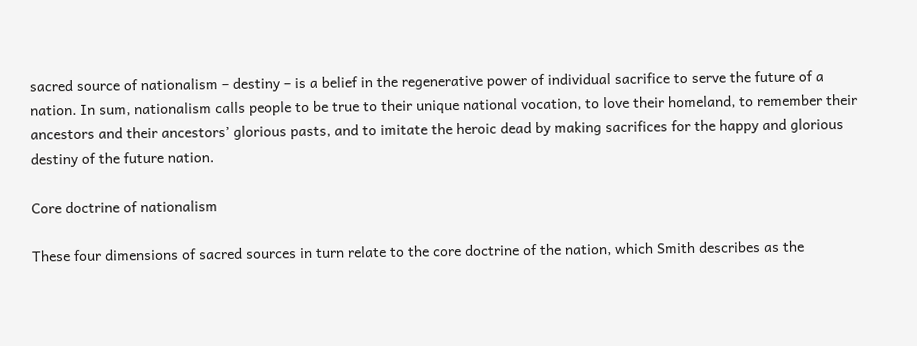sacred source of nationalism – destiny – is a belief in the regenerative power of individual sacrifice to serve the future of a nation. In sum, nationalism calls people to be true to their unique national vocation, to love their homeland, to remember their ancestors and their ancestors’ glorious pasts, and to imitate the heroic dead by making sacrifices for the happy and glorious destiny of the future nation.

Core doctrine of nationalism

These four dimensions of sacred sources in turn relate to the core doctrine of the nation, which Smith describes as the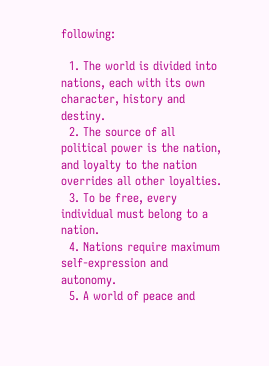following:

  1. The world is divided into nations, each with its own character, history and destiny.
  2. The source of all political power is the nation, and loyalty to the nation overrides all other loyalties.
  3. To be free, every individual must belong to a nation.
  4. Nations require maximum self-expression and autonomy.
  5. A world of peace and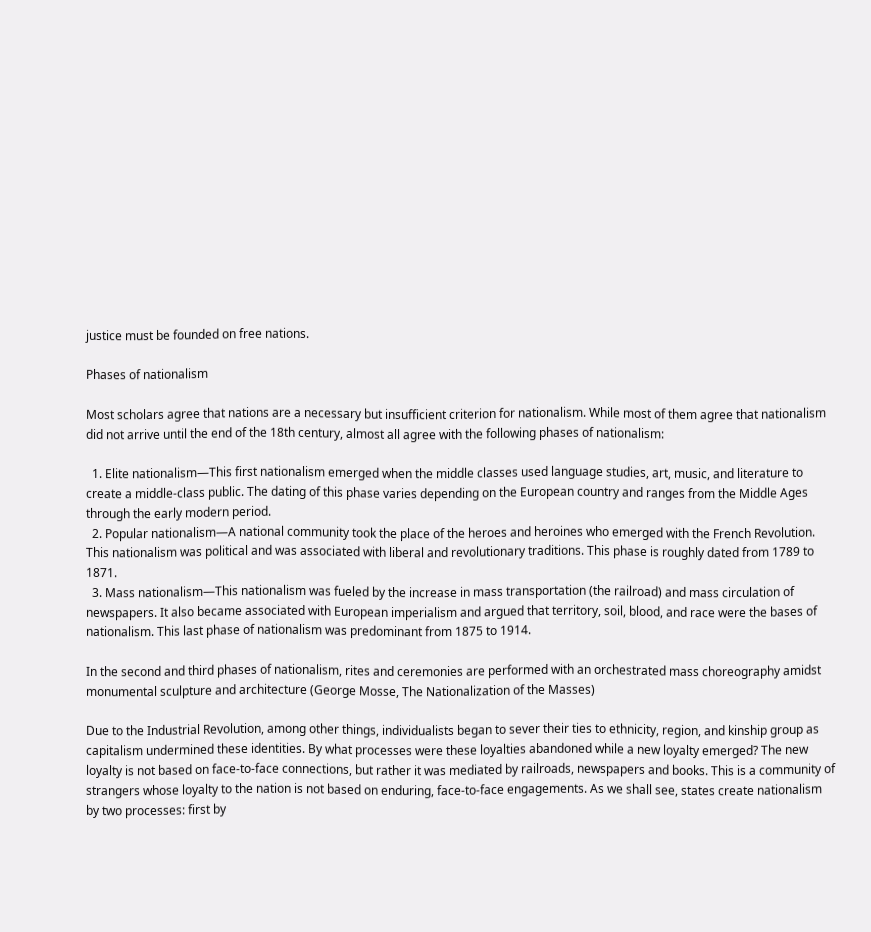justice must be founded on free nations.

Phases of nationalism

Most scholars agree that nations are a necessary but insufficient criterion for nationalism. While most of them agree that nationalism did not arrive until the end of the 18th century, almost all agree with the following phases of nationalism:

  1. Elite nationalism—This first nationalism emerged when the middle classes used language studies, art, music, and literature to create a middle-class public. The dating of this phase varies depending on the European country and ranges from the Middle Ages through the early modern period.
  2. Popular nationalism—A national community took the place of the heroes and heroines who emerged with the French Revolution. This nationalism was political and was associated with liberal and revolutionary traditions. This phase is roughly dated from 1789 to 1871.
  3. Mass nationalism—This nationalism was fueled by the increase in mass transportation (the railroad) and mass circulation of newspapers. It also became associated with European imperialism and argued that territory, soil, blood, and race were the bases of nationalism. This last phase of nationalism was predominant from 1875 to 1914.

In the second and third phases of nationalism, rites and ceremonies are performed with an orchestrated mass choreography amidst monumental sculpture and architecture (George Mosse, The Nationalization of the Masses)

Due to the Industrial Revolution, among other things, individualists began to sever their ties to ethnicity, region, and kinship group as capitalism undermined these identities. By what processes were these loyalties abandoned while a new loyalty emerged? The new loyalty is not based on face-to-face connections, but rather it was mediated by railroads, newspapers and books. This is a community of strangers whose loyalty to the nation is not based on enduring, face-to-face engagements. As we shall see, states create nationalism by two processes: first by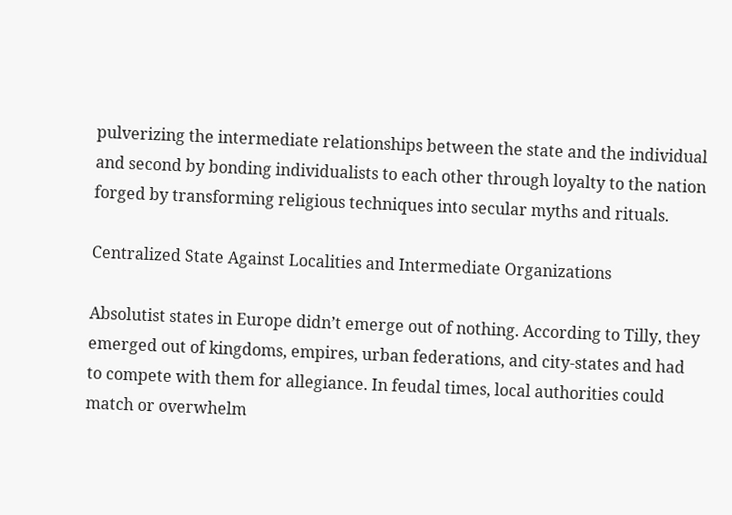pulverizing the intermediate relationships between the state and the individual and second by bonding individualists to each other through loyalty to the nation forged by transforming religious techniques into secular myths and rituals.

Centralized State Against Localities and Intermediate Organizations

Absolutist states in Europe didn’t emerge out of nothing. According to Tilly, they emerged out of kingdoms, empires, urban federations, and city-states and had to compete with them for allegiance. In feudal times, local authorities could match or overwhelm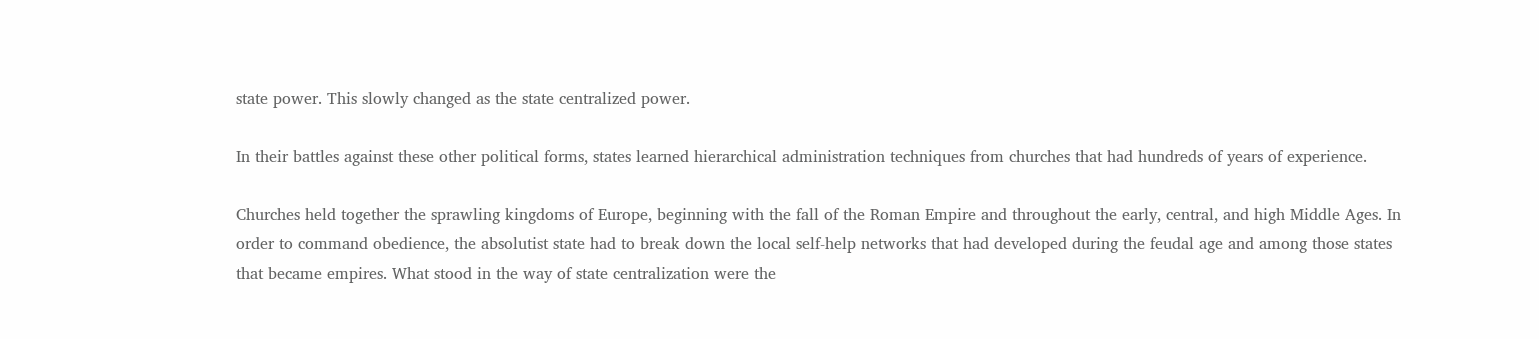state power. This slowly changed as the state centralized power.

In their battles against these other political forms, states learned hierarchical administration techniques from churches that had hundreds of years of experience.

Churches held together the sprawling kingdoms of Europe, beginning with the fall of the Roman Empire and throughout the early, central, and high Middle Ages. In order to command obedience, the absolutist state had to break down the local self-help networks that had developed during the feudal age and among those states that became empires. What stood in the way of state centralization were the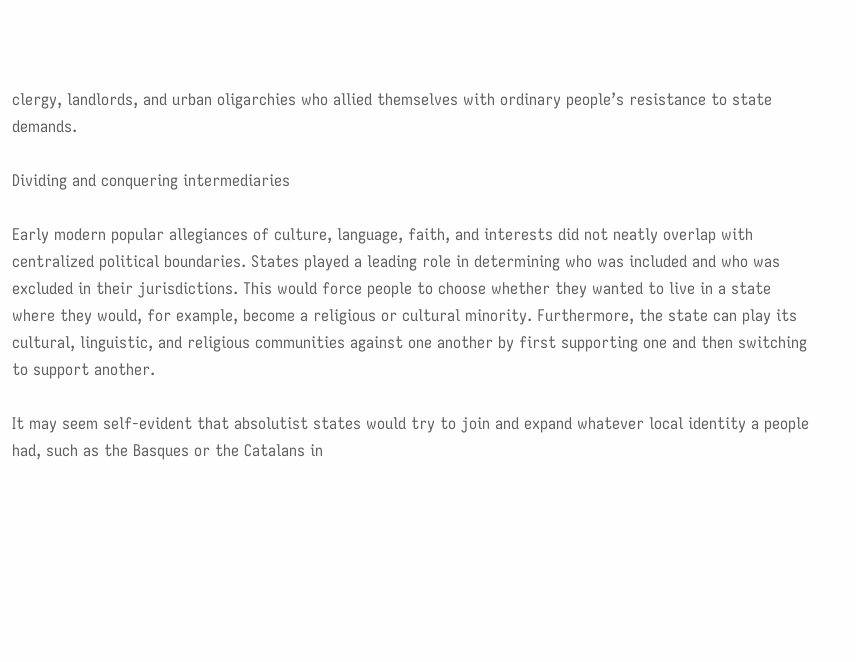clergy, landlords, and urban oligarchies who allied themselves with ordinary people’s resistance to state demands.

Dividing and conquering intermediaries

Early modern popular allegiances of culture, language, faith, and interests did not neatly overlap with centralized political boundaries. States played a leading role in determining who was included and who was excluded in their jurisdictions. This would force people to choose whether they wanted to live in a state where they would, for example, become a religious or cultural minority. Furthermore, the state can play its cultural, linguistic, and religious communities against one another by first supporting one and then switching to support another.

It may seem self-evident that absolutist states would try to join and expand whatever local identity a people had, such as the Basques or the Catalans in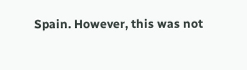Spain. However, this was not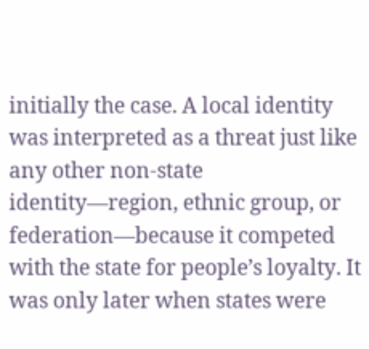initially the case. A local identity was interpreted as a threat just like any other non-state identity—region, ethnic group, or federation—because it competed with the state for people’s loyalty. It was only later when states were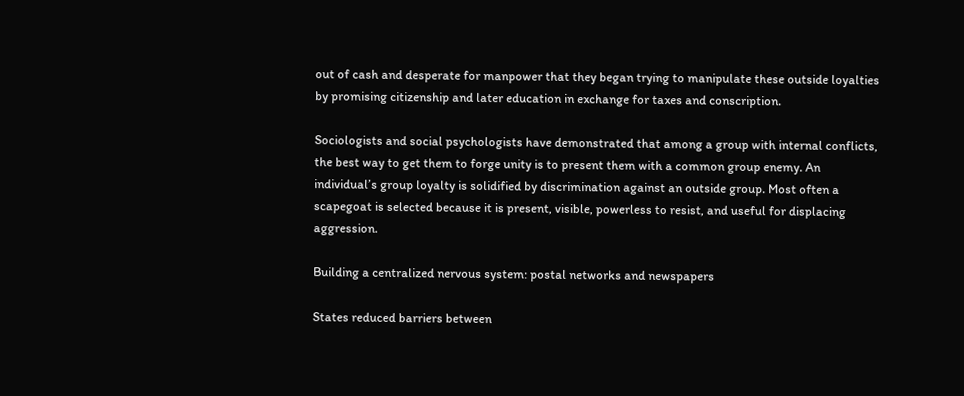out of cash and desperate for manpower that they began trying to manipulate these outside loyalties by promising citizenship and later education in exchange for taxes and conscription.

Sociologists and social psychologists have demonstrated that among a group with internal conflicts, the best way to get them to forge unity is to present them with a common group enemy. An individual’s group loyalty is solidified by discrimination against an outside group. Most often a scapegoat is selected because it is present, visible, powerless to resist, and useful for displacing aggression.

Building a centralized nervous system: postal networks and newspapers

States reduced barriers between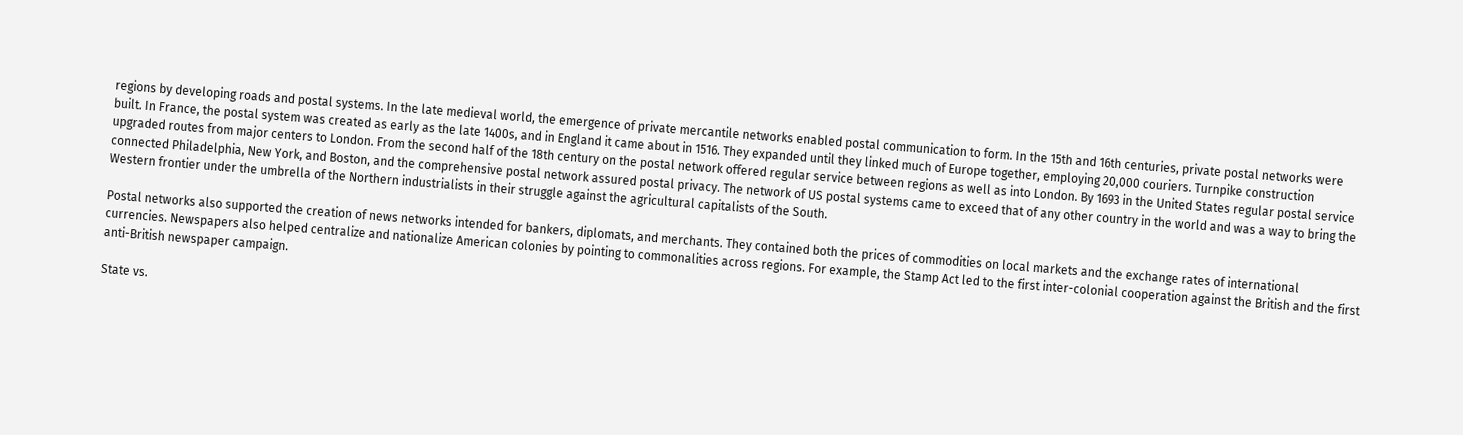regions by developing roads and postal systems. In the late medieval world, the emergence of private mercantile networks enabled postal communication to form. In the 15th and 16th centuries, private postal networks were built. In France, the postal system was created as early as the late 1400s, and in England it came about in 1516. They expanded until they linked much of Europe together, employing 20,000 couriers. Turnpike construction upgraded routes from major centers to London. From the second half of the 18th century on the postal network offered regular service between regions as well as into London. By 1693 in the United States regular postal service connected Philadelphia, New York, and Boston, and the comprehensive postal network assured postal privacy. The network of US postal systems came to exceed that of any other country in the world and was a way to bring the Western frontier under the umbrella of the Northern industrialists in their struggle against the agricultural capitalists of the South.

Postal networks also supported the creation of news networks intended for bankers, diplomats, and merchants. They contained both the prices of commodities on local markets and the exchange rates of international currencies. Newspapers also helped centralize and nationalize American colonies by pointing to commonalities across regions. For example, the Stamp Act led to the first inter-colonial cooperation against the British and the first anti-British newspaper campaign.

State vs.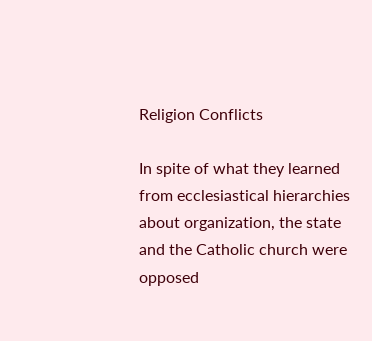Religion Conflicts

In spite of what they learned from ecclesiastical hierarchies about organization, the state and the Catholic church were opposed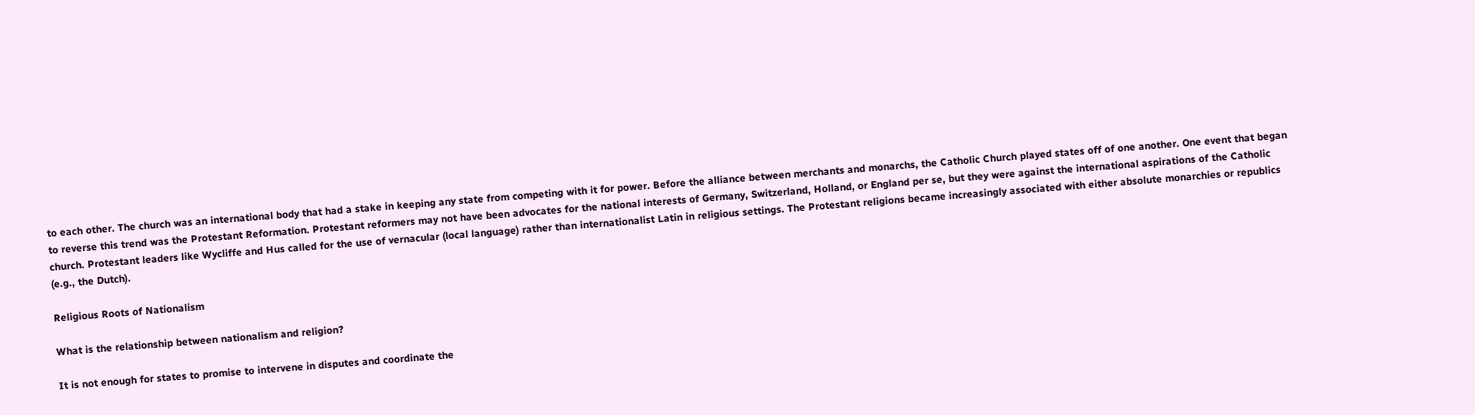to each other. The church was an international body that had a stake in keeping any state from competing with it for power. Before the alliance between merchants and monarchs, the Catholic Church played states off of one another. One event that began to reverse this trend was the Protestant Reformation. Protestant reformers may not have been advocates for the national interests of Germany, Switzerland, Holland, or England per se, but they were against the international aspirations of the Catholic church. Protestant leaders like Wycliffe and Hus called for the use of vernacular (local language) rather than internationalist Latin in religious settings. The Protestant religions became increasingly associated with either absolute monarchies or republics (e.g., the Dutch).

Religious Roots of Nationalism

What is the relationship between nationalism and religion?

It is not enough for states to promise to intervene in disputes and coordinate the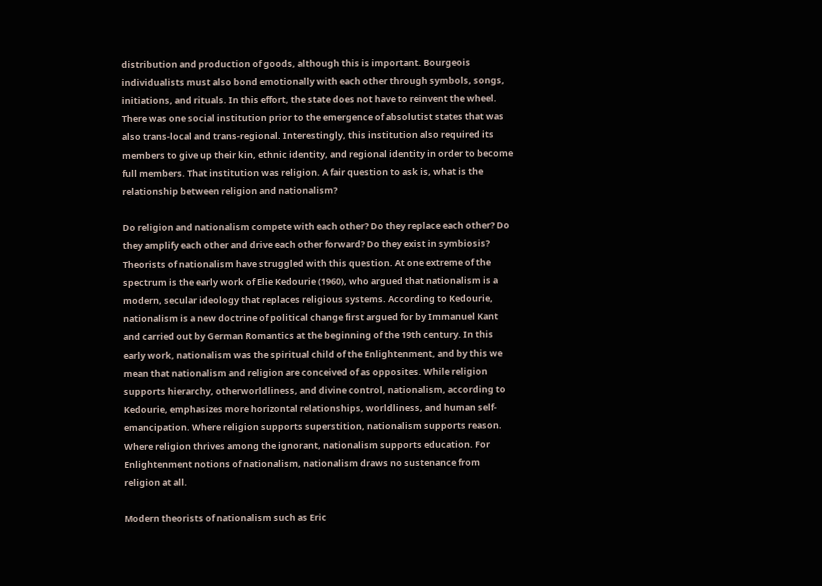distribution and production of goods, although this is important. Bourgeois individualists must also bond emotionally with each other through symbols, songs, initiations, and rituals. In this effort, the state does not have to reinvent the wheel. There was one social institution prior to the emergence of absolutist states that was also trans-local and trans-regional. Interestingly, this institution also required its members to give up their kin, ethnic identity, and regional identity in order to become full members. That institution was religion. A fair question to ask is, what is the relationship between religion and nationalism?

Do religion and nationalism compete with each other? Do they replace each other? Do they amplify each other and drive each other forward? Do they exist in symbiosis? Theorists of nationalism have struggled with this question. At one extreme of the spectrum is the early work of Elie Kedourie (1960), who argued that nationalism is a modern, secular ideology that replaces religious systems. According to Kedourie, nationalism is a new doctrine of political change first argued for by Immanuel Kant and carried out by German Romantics at the beginning of the 19th century. In this early work, nationalism was the spiritual child of the Enlightenment, and by this we mean that nationalism and religion are conceived of as opposites. While religion supports hierarchy, otherworldliness, and divine control, nationalism, according to Kedourie, emphasizes more horizontal relationships, worldliness, and human self-emancipation. Where religion supports superstition, nationalism supports reason. Where religion thrives among the ignorant, nationalism supports education. For Enlightenment notions of nationalism, nationalism draws no sustenance from religion at all.

Modern theorists of nationalism such as Eric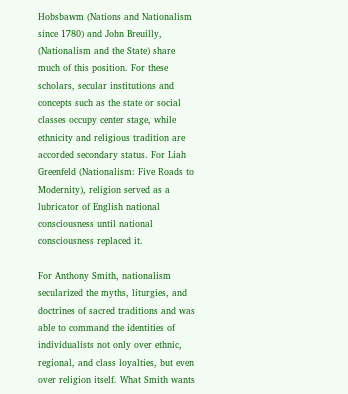Hobsbawm (Nations and Nationalism since 1780) and John Breuilly, (Nationalism and the State) share much of this position. For these scholars, secular institutions and concepts such as the state or social classes occupy center stage, while ethnicity and religious tradition are accorded secondary status. For Liah Greenfeld (Nationalism: Five Roads to Modernity), religion served as a lubricator of English national consciousness until national consciousness replaced it.

For Anthony Smith, nationalism secularized the myths, liturgies, and doctrines of sacred traditions and was able to command the identities of individualists not only over ethnic, regional, and class loyalties, but even over religion itself. What Smith wants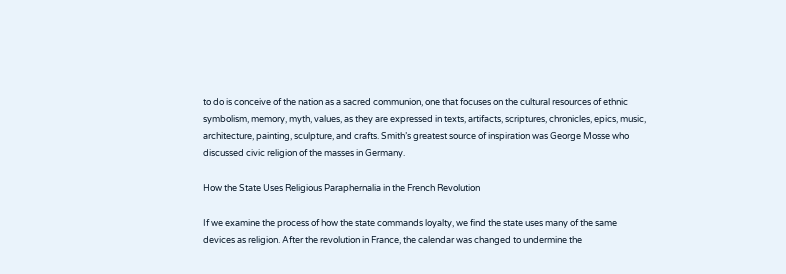to do is conceive of the nation as a sacred communion, one that focuses on the cultural resources of ethnic symbolism, memory, myth, values, as they are expressed in texts, artifacts, scriptures, chronicles, epics, music, architecture, painting, sculpture, and crafts. Smith’s greatest source of inspiration was George Mosse who discussed civic religion of the masses in Germany.

How the State Uses Religious Paraphernalia in the French Revolution

If we examine the process of how the state commands loyalty, we find the state uses many of the same devices as religion. After the revolution in France, the calendar was changed to undermine the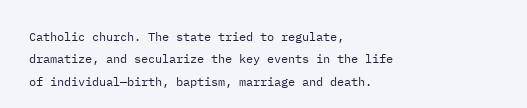Catholic church. The state tried to regulate, dramatize, and secularize the key events in the life of individual—birth, baptism, marriage and death.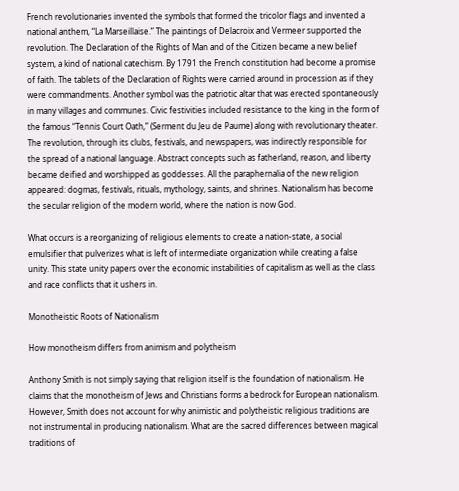French revolutionaries invented the symbols that formed the tricolor flags and invented a national anthem, “La Marseillaise.” The paintings of Delacroix and Vermeer supported the revolution. The Declaration of the Rights of Man and of the Citizen became a new belief system, a kind of national catechism. By 1791 the French constitution had become a promise of faith. The tablets of the Declaration of Rights were carried around in procession as if they were commandments. Another symbol was the patriotic altar that was erected spontaneously in many villages and communes. Civic festivities included resistance to the king in the form of the famous “Tennis Court Oath,” (Serment du Jeu de Paume) along with revolutionary theater. The revolution, through its clubs, festivals, and newspapers, was indirectly responsible for the spread of a national language. Abstract concepts such as fatherland, reason, and liberty became deified and worshipped as goddesses. All the paraphernalia of the new religion appeared: dogmas, festivals, rituals, mythology, saints, and shrines. Nationalism has become the secular religion of the modern world, where the nation is now God.

What occurs is a reorganizing of religious elements to create a nation-state, a social emulsifier that pulverizes what is left of intermediate organization while creating a false unity. This state unity papers over the economic instabilities of capitalism as well as the class and race conflicts that it ushers in.

Monotheistic Roots of Nationalism

How monotheism differs from animism and polytheism

Anthony Smith is not simply saying that religion itself is the foundation of nationalism. He claims that the monotheism of Jews and Christians forms a bedrock for European nationalism. However, Smith does not account for why animistic and polytheistic religious traditions are not instrumental in producing nationalism. What are the sacred differences between magical traditions of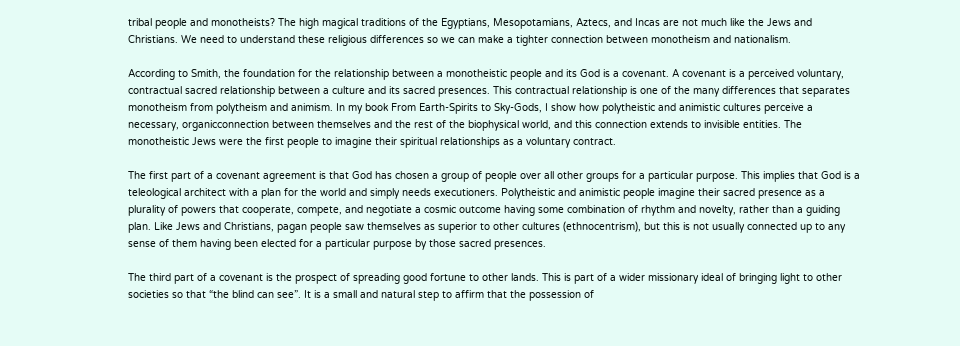tribal people and monotheists? The high magical traditions of the Egyptians, Mesopotamians, Aztecs, and Incas are not much like the Jews and Christians. We need to understand these religious differences so we can make a tighter connection between monotheism and nationalism.

According to Smith, the foundation for the relationship between a monotheistic people and its God is a covenant. A covenant is a perceived voluntary, contractual sacred relationship between a culture and its sacred presences. This contractual relationship is one of the many differences that separates monotheism from polytheism and animism. In my book From Earth-Spirits to Sky-Gods, I show how polytheistic and animistic cultures perceive a necessary, organicconnection between themselves and the rest of the biophysical world, and this connection extends to invisible entities. The monotheistic Jews were the first people to imagine their spiritual relationships as a voluntary contract.

The first part of a covenant agreement is that God has chosen a group of people over all other groups for a particular purpose. This implies that God is a teleological architect with a plan for the world and simply needs executioners. Polytheistic and animistic people imagine their sacred presence as a plurality of powers that cooperate, compete, and negotiate a cosmic outcome having some combination of rhythm and novelty, rather than a guiding plan. Like Jews and Christians, pagan people saw themselves as superior to other cultures (ethnocentrism), but this is not usually connected up to any sense of them having been elected for a particular purpose by those sacred presences.

The third part of a covenant is the prospect of spreading good fortune to other lands. This is part of a wider missionary ideal of bringing light to other societies so that “the blind can see”. It is a small and natural step to affirm that the possession of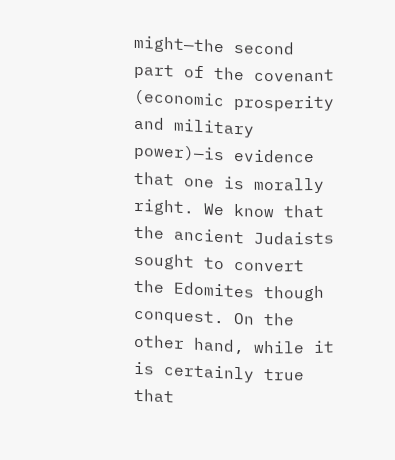might—the second part of the covenant (economic prosperity and military power)—is evidence that one is morally right. We know that the ancient Judaists sought to convert the Edomites though conquest. On the other hand, while it is certainly true that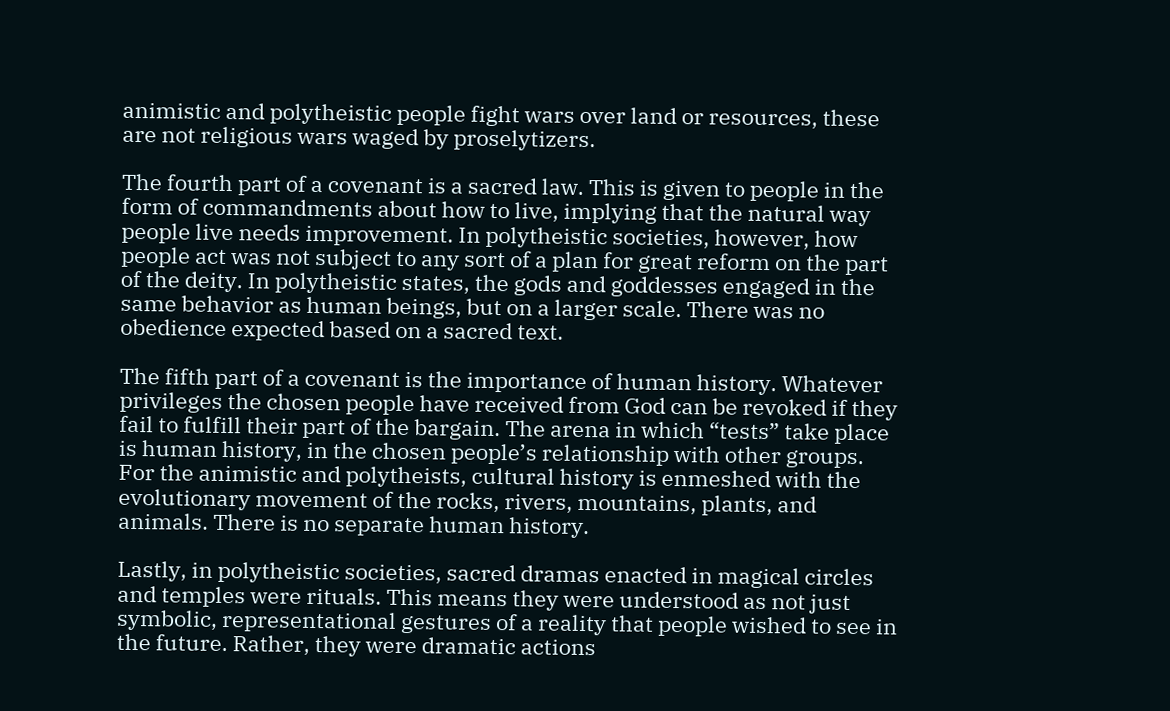animistic and polytheistic people fight wars over land or resources, these are not religious wars waged by proselytizers.

The fourth part of a covenant is a sacred law. This is given to people in the form of commandments about how to live, implying that the natural way people live needs improvement. In polytheistic societies, however, how people act was not subject to any sort of a plan for great reform on the part of the deity. In polytheistic states, the gods and goddesses engaged in the same behavior as human beings, but on a larger scale. There was no obedience expected based on a sacred text.

The fifth part of a covenant is the importance of human history. Whatever privileges the chosen people have received from God can be revoked if they fail to fulfill their part of the bargain. The arena in which “tests” take place is human history, in the chosen people’s relationship with other groups. For the animistic and polytheists, cultural history is enmeshed with the evolutionary movement of the rocks, rivers, mountains, plants, and animals. There is no separate human history.

Lastly, in polytheistic societies, sacred dramas enacted in magical circles and temples were rituals. This means they were understood as not just symbolic, representational gestures of a reality that people wished to see in the future. Rather, they were dramatic actions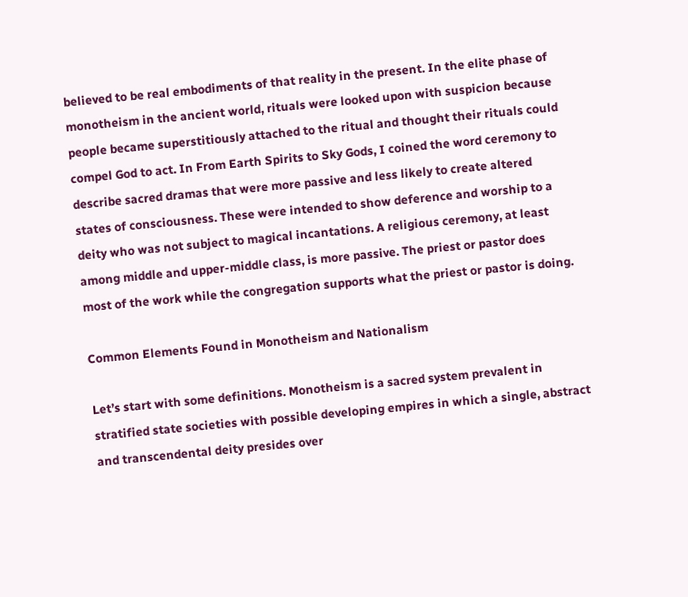believed to be real embodiments of that reality in the present. In the elite phase of monotheism in the ancient world, rituals were looked upon with suspicion because people became superstitiously attached to the ritual and thought their rituals could compel God to act. In From Earth Spirits to Sky Gods, I coined the word ceremony to describe sacred dramas that were more passive and less likely to create altered states of consciousness. These were intended to show deference and worship to a deity who was not subject to magical incantations. A religious ceremony, at least among middle and upper-middle class, is more passive. The priest or pastor does most of the work while the congregation supports what the priest or pastor is doing.

Common Elements Found in Monotheism and Nationalism

Let’s start with some definitions. Monotheism is a sacred system prevalent in stratified state societies with possible developing empires in which a single, abstract and transcendental deity presides over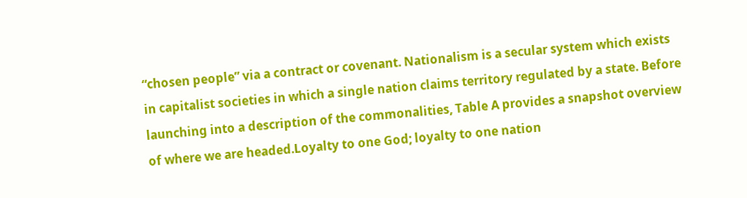“chosen people” via a contract or covenant. Nationalism is a secular system which exists in capitalist societies in which a single nation claims territory regulated by a state. Before launching into a description of the commonalities, Table A provides a snapshot overview of where we are headed.Loyalty to one God; loyalty to one nation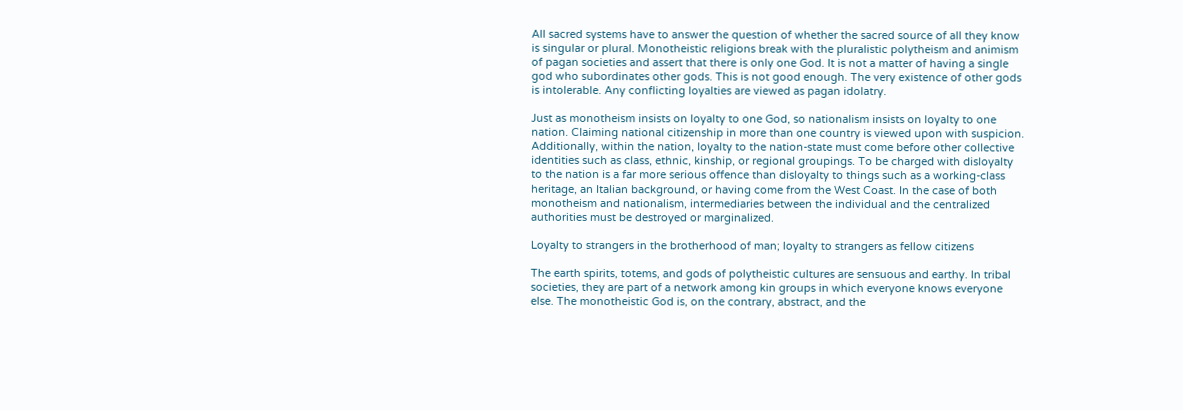All sacred systems have to answer the question of whether the sacred source of all they know is singular or plural. Monotheistic religions break with the pluralistic polytheism and animism of pagan societies and assert that there is only one God. It is not a matter of having a single god who subordinates other gods. This is not good enough. The very existence of other gods is intolerable. Any conflicting loyalties are viewed as pagan idolatry.

Just as monotheism insists on loyalty to one God, so nationalism insists on loyalty to one nation. Claiming national citizenship in more than one country is viewed upon with suspicion. Additionally, within the nation, loyalty to the nation-state must come before other collective identities such as class, ethnic, kinship, or regional groupings. To be charged with disloyalty to the nation is a far more serious offence than disloyalty to things such as a working-class heritage, an Italian background, or having come from the West Coast. In the case of both monotheism and nationalism, intermediaries between the individual and the centralized authorities must be destroyed or marginalized.

Loyalty to strangers in the brotherhood of man; loyalty to strangers as fellow citizens

The earth spirits, totems, and gods of polytheistic cultures are sensuous and earthy. In tribal societies, they are part of a network among kin groups in which everyone knows everyone else. The monotheistic God is, on the contrary, abstract, and the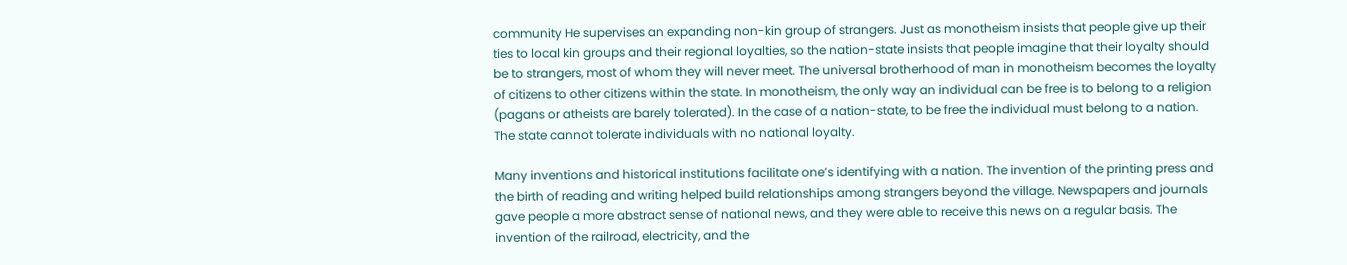community He supervises an expanding non-kin group of strangers. Just as monotheism insists that people give up their ties to local kin groups and their regional loyalties, so the nation-state insists that people imagine that their loyalty should be to strangers, most of whom they will never meet. The universal brotherhood of man in monotheism becomes the loyalty of citizens to other citizens within the state. In monotheism, the only way an individual can be free is to belong to a religion (pagans or atheists are barely tolerated). In the case of a nation-state, to be free the individual must belong to a nation. The state cannot tolerate individuals with no national loyalty.

Many inventions and historical institutions facilitate one’s identifying with a nation. The invention of the printing press and the birth of reading and writing helped build relationships among strangers beyond the village. Newspapers and journals gave people a more abstract sense of national news, and they were able to receive this news on a regular basis. The invention of the railroad, electricity, and the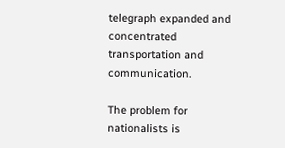telegraph expanded and concentrated transportation and communication.

The problem for nationalists is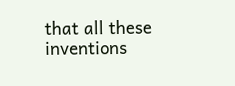that all these inventions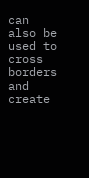can also be used to cross borders and create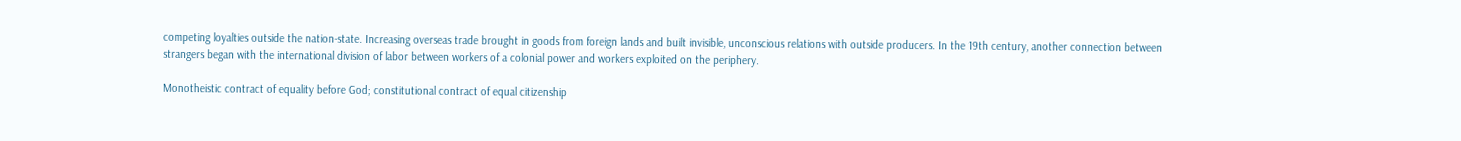competing loyalties outside the nation-state. Increasing overseas trade brought in goods from foreign lands and built invisible, unconscious relations with outside producers. In the 19th century, another connection between strangers began with the international division of labor between workers of a colonial power and workers exploited on the periphery.

Monotheistic contract of equality before God; constitutional contract of equal citizenship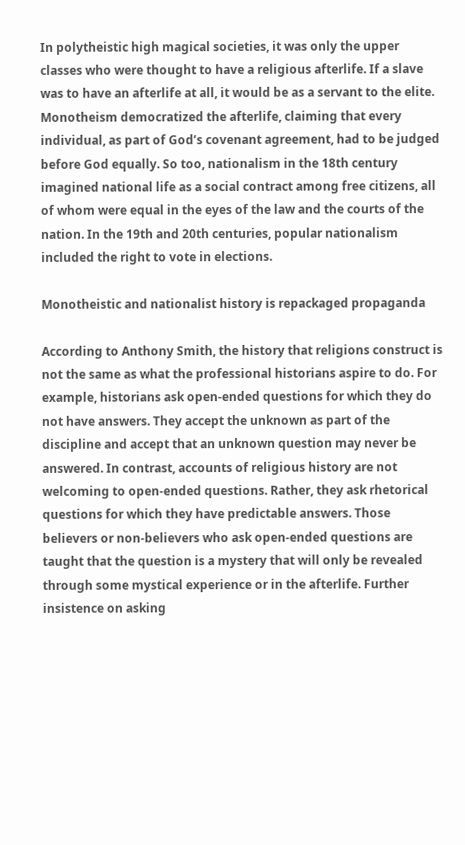In polytheistic high magical societies, it was only the upper classes who were thought to have a religious afterlife. If a slave was to have an afterlife at all, it would be as a servant to the elite. Monotheism democratized the afterlife, claiming that every individual, as part of God’s covenant agreement, had to be judged before God equally. So too, nationalism in the 18th century imagined national life as a social contract among free citizens, all of whom were equal in the eyes of the law and the courts of the nation. In the 19th and 20th centuries, popular nationalism included the right to vote in elections.

Monotheistic and nationalist history is repackaged propaganda

According to Anthony Smith, the history that religions construct is not the same as what the professional historians aspire to do. For example, historians ask open-ended questions for which they do not have answers. They accept the unknown as part of the discipline and accept that an unknown question may never be answered. In contrast, accounts of religious history are not welcoming to open-ended questions. Rather, they ask rhetorical questions for which they have predictable answers. Those believers or non-believers who ask open-ended questions are taught that the question is a mystery that will only be revealed through some mystical experience or in the afterlife. Further insistence on asking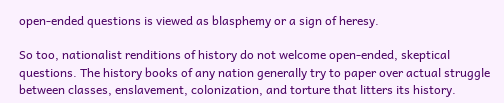open-ended questions is viewed as blasphemy or a sign of heresy.

So too, nationalist renditions of history do not welcome open-ended, skeptical questions. The history books of any nation generally try to paper over actual struggle between classes, enslavement, colonization, and torture that litters its history.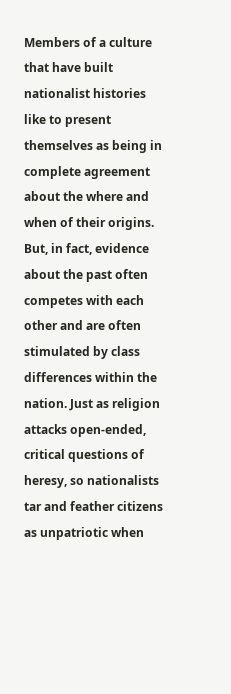Members of a culture that have built nationalist histories like to present themselves as being in complete agreement about the where and when of their origins. But, in fact, evidence about the past often competes with each other and are often stimulated by class differences within the nation. Just as religion attacks open-ended, critical questions of heresy, so nationalists tar and feather citizens as unpatriotic when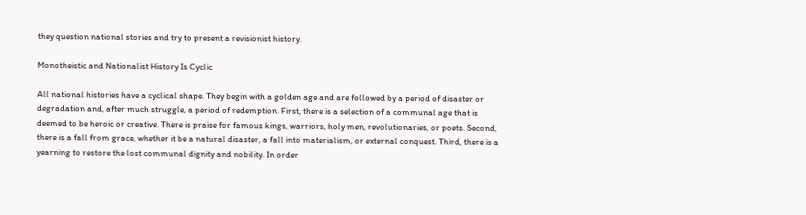they question national stories and try to present a revisionist history.

Monotheistic and Nationalist History Is Cyclic

All national histories have a cyclical shape. They begin with a golden age and are followed by a period of disaster or degradation and, after much struggle, a period of redemption. First, there is a selection of a communal age that is deemed to be heroic or creative. There is praise for famous kings, warriors, holy men, revolutionaries, or poets. Second, there is a fall from grace, whether it be a natural disaster, a fall into materialism, or external conquest. Third, there is a yearning to restore the lost communal dignity and nobility. In order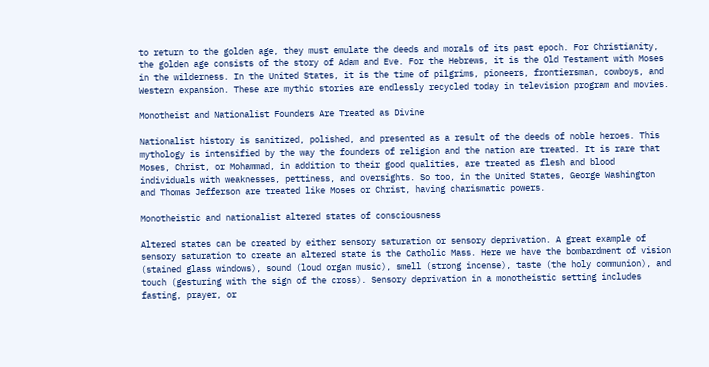to return to the golden age, they must emulate the deeds and morals of its past epoch. For Christianity, the golden age consists of the story of Adam and Eve. For the Hebrews, it is the Old Testament with Moses in the wilderness. In the United States, it is the time of pilgrims, pioneers, frontiersman, cowboys, and Western expansion. These are mythic stories are endlessly recycled today in television program and movies.

Monotheist and Nationalist Founders Are Treated as Divine

Nationalist history is sanitized, polished, and presented as a result of the deeds of noble heroes. This mythology is intensified by the way the founders of religion and the nation are treated. It is rare that Moses, Christ, or Mohammad, in addition to their good qualities, are treated as flesh and blood individuals with weaknesses, pettiness, and oversights. So too, in the United States, George Washington and Thomas Jefferson are treated like Moses or Christ, having charismatic powers.

Monotheistic and nationalist altered states of consciousness

Altered states can be created by either sensory saturation or sensory deprivation. A great example of sensory saturation to create an altered state is the Catholic Mass. Here we have the bombardment of vision (stained glass windows), sound (loud organ music), smell (strong incense), taste (the holy communion), and touch (gesturing with the sign of the cross). Sensory deprivation in a monotheistic setting includes fasting, prayer, or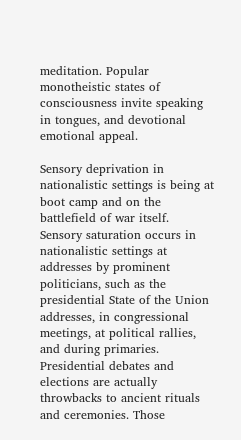meditation. Popular monotheistic states of consciousness invite speaking in tongues, and devotional emotional appeal.

Sensory deprivation in nationalistic settings is being at boot camp and on the battlefield of war itself. Sensory saturation occurs in nationalistic settings at addresses by prominent politicians, such as the presidential State of the Union addresses, in congressional meetings, at political rallies, and during primaries. Presidential debates and elections are actually throwbacks to ancient rituals and ceremonies. Those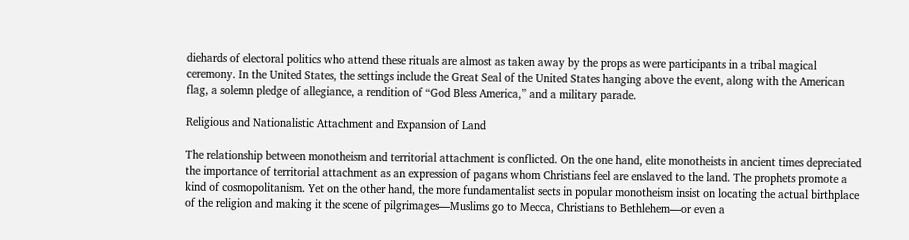diehards of electoral politics who attend these rituals are almost as taken away by the props as were participants in a tribal magical ceremony. In the United States, the settings include the Great Seal of the United States hanging above the event, along with the American flag, a solemn pledge of allegiance, a rendition of “God Bless America,” and a military parade.

Religious and Nationalistic Attachment and Expansion of Land

The relationship between monotheism and territorial attachment is conflicted. On the one hand, elite monotheists in ancient times depreciated the importance of territorial attachment as an expression of pagans whom Christians feel are enslaved to the land. The prophets promote a kind of cosmopolitanism. Yet on the other hand, the more fundamentalist sects in popular monotheism insist on locating the actual birthplace of the religion and making it the scene of pilgrimages—Muslims go to Mecca, Christians to Bethlehem—or even a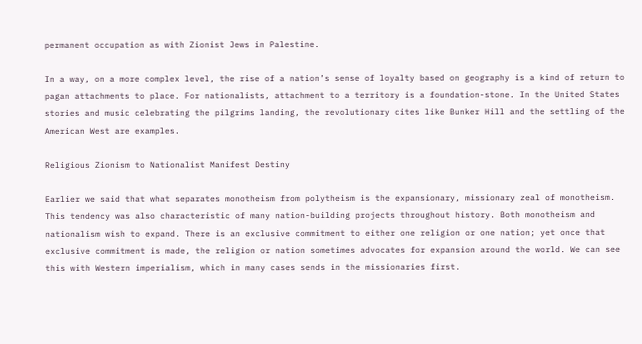permanent occupation as with Zionist Jews in Palestine.

In a way, on a more complex level, the rise of a nation’s sense of loyalty based on geography is a kind of return to pagan attachments to place. For nationalists, attachment to a territory is a foundation-stone. In the United States stories and music celebrating the pilgrims landing, the revolutionary cites like Bunker Hill and the settling of the American West are examples.

Religious Zionism to Nationalist Manifest Destiny

Earlier we said that what separates monotheism from polytheism is the expansionary, missionary zeal of monotheism. This tendency was also characteristic of many nation-building projects throughout history. Both monotheism and nationalism wish to expand. There is an exclusive commitment to either one religion or one nation; yet once that exclusive commitment is made, the religion or nation sometimes advocates for expansion around the world. We can see this with Western imperialism, which in many cases sends in the missionaries first.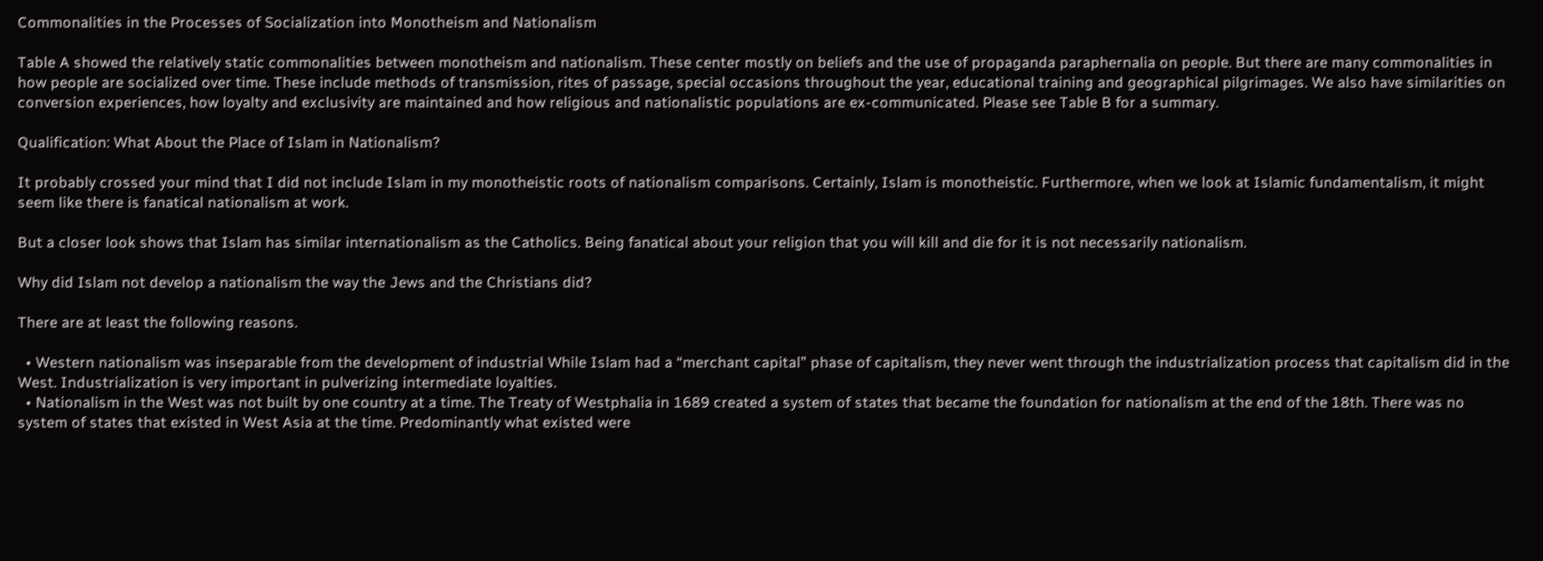Commonalities in the Processes of Socialization into Monotheism and Nationalism

Table A showed the relatively static commonalities between monotheism and nationalism. These center mostly on beliefs and the use of propaganda paraphernalia on people. But there are many commonalities in how people are socialized over time. These include methods of transmission, rites of passage, special occasions throughout the year, educational training and geographical pilgrimages. We also have similarities on conversion experiences, how loyalty and exclusivity are maintained and how religious and nationalistic populations are ex-communicated. Please see Table B for a summary.

Qualification: What About the Place of Islam in Nationalism?

It probably crossed your mind that I did not include Islam in my monotheistic roots of nationalism comparisons. Certainly, Islam is monotheistic. Furthermore, when we look at Islamic fundamentalism, it might seem like there is fanatical nationalism at work.

But a closer look shows that Islam has similar internationalism as the Catholics. Being fanatical about your religion that you will kill and die for it is not necessarily nationalism.

Why did Islam not develop a nationalism the way the Jews and the Christians did?

There are at least the following reasons.

  • Western nationalism was inseparable from the development of industrial While Islam had a “merchant capital” phase of capitalism, they never went through the industrialization process that capitalism did in the West. Industrialization is very important in pulverizing intermediate loyalties.
  • Nationalism in the West was not built by one country at a time. The Treaty of Westphalia in 1689 created a system of states that became the foundation for nationalism at the end of the 18th. There was no system of states that existed in West Asia at the time. Predominantly what existed were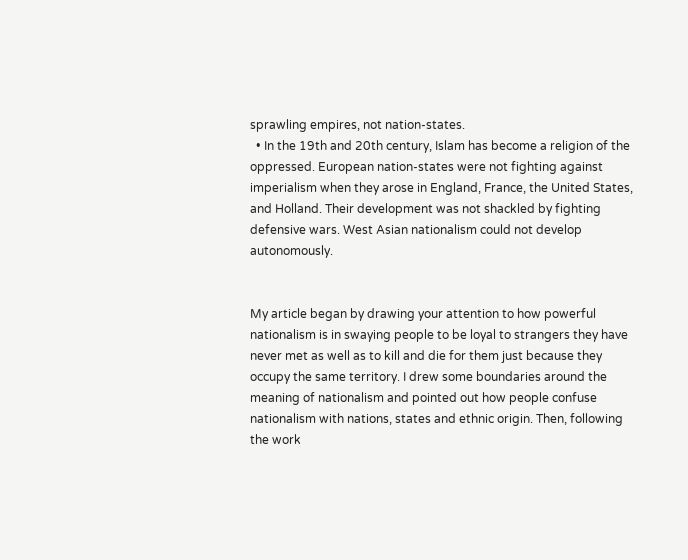sprawling empires, not nation-states.
  • In the 19th and 20th century, Islam has become a religion of the oppressed. European nation-states were not fighting against imperialism when they arose in England, France, the United States, and Holland. Their development was not shackled by fighting defensive wars. West Asian nationalism could not develop autonomously.


My article began by drawing your attention to how powerful nationalism is in swaying people to be loyal to strangers they have never met as well as to kill and die for them just because they occupy the same territory. I drew some boundaries around the meaning of nationalism and pointed out how people confuse nationalism with nations, states and ethnic origin. Then, following the work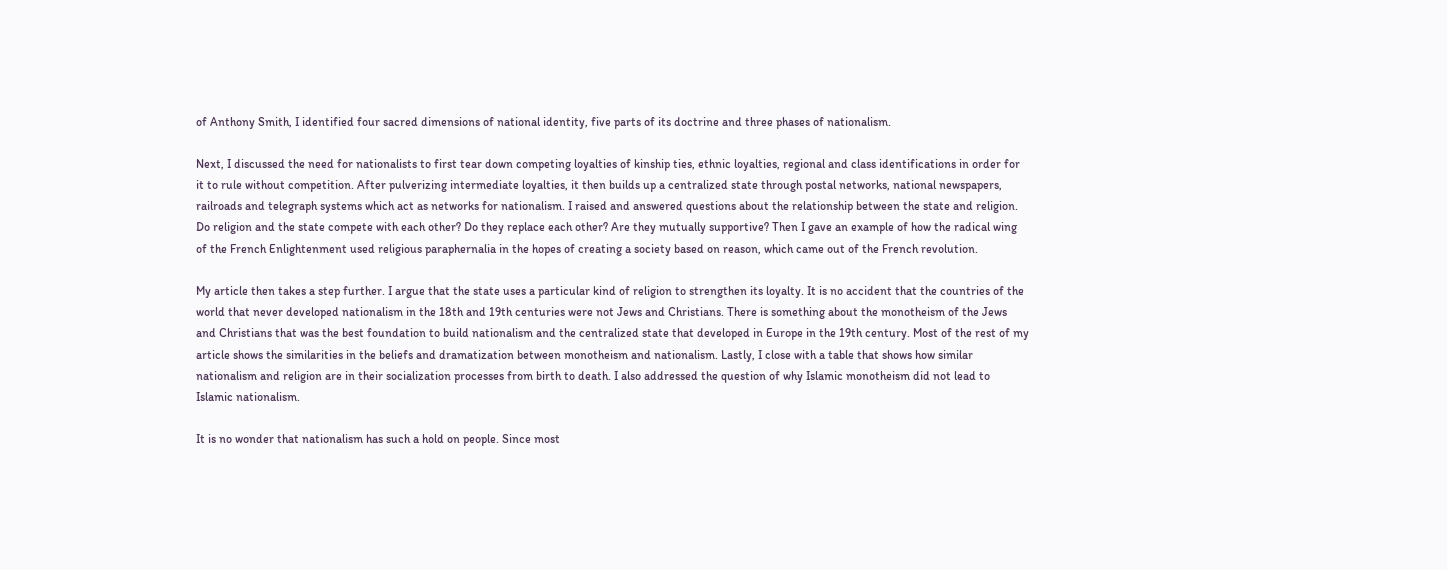of Anthony Smith, I identified four sacred dimensions of national identity, five parts of its doctrine and three phases of nationalism.

Next, I discussed the need for nationalists to first tear down competing loyalties of kinship ties, ethnic loyalties, regional and class identifications in order for it to rule without competition. After pulverizing intermediate loyalties, it then builds up a centralized state through postal networks, national newspapers, railroads and telegraph systems which act as networks for nationalism. I raised and answered questions about the relationship between the state and religion. Do religion and the state compete with each other? Do they replace each other? Are they mutually supportive? Then I gave an example of how the radical wing of the French Enlightenment used religious paraphernalia in the hopes of creating a society based on reason, which came out of the French revolution.

My article then takes a step further. I argue that the state uses a particular kind of religion to strengthen its loyalty. It is no accident that the countries of the world that never developed nationalism in the 18th and 19th centuries were not Jews and Christians. There is something about the monotheism of the Jews and Christians that was the best foundation to build nationalism and the centralized state that developed in Europe in the 19th century. Most of the rest of my article shows the similarities in the beliefs and dramatization between monotheism and nationalism. Lastly, I close with a table that shows how similar nationalism and religion are in their socialization processes from birth to death. I also addressed the question of why Islamic monotheism did not lead to Islamic nationalism.

It is no wonder that nationalism has such a hold on people. Since most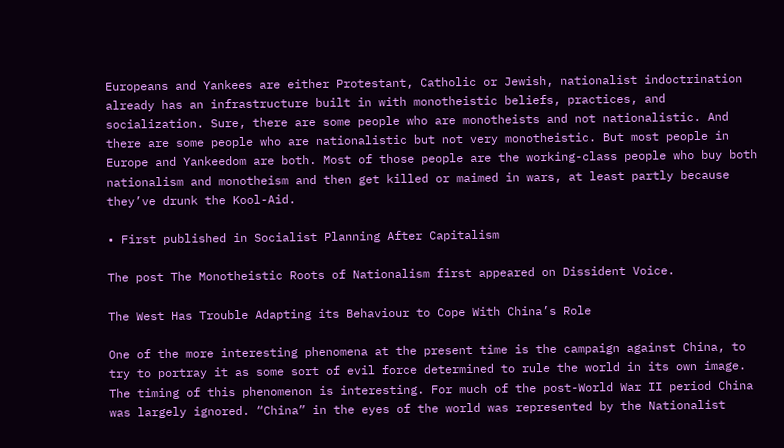Europeans and Yankees are either Protestant, Catholic or Jewish, nationalist indoctrination already has an infrastructure built in with monotheistic beliefs, practices, and socialization. Sure, there are some people who are monotheists and not nationalistic. And there are some people who are nationalistic but not very monotheistic. But most people in Europe and Yankeedom are both. Most of those people are the working-class people who buy both nationalism and monotheism and then get killed or maimed in wars, at least partly because they’ve drunk the Kool-Aid.

• First published in Socialist Planning After Capitalism

The post The Monotheistic Roots of Nationalism first appeared on Dissident Voice.

The West Has Trouble Adapting its Behaviour to Cope With China’s Role

One of the more interesting phenomena at the present time is the campaign against China, to try to portray it as some sort of evil force determined to rule the world in its own image. The timing of this phenomenon is interesting. For much of the post-World War II period China was largely ignored. “China” in the eyes of the world was represented by the Nationalist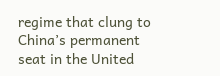regime that clung to China’s permanent seat in the United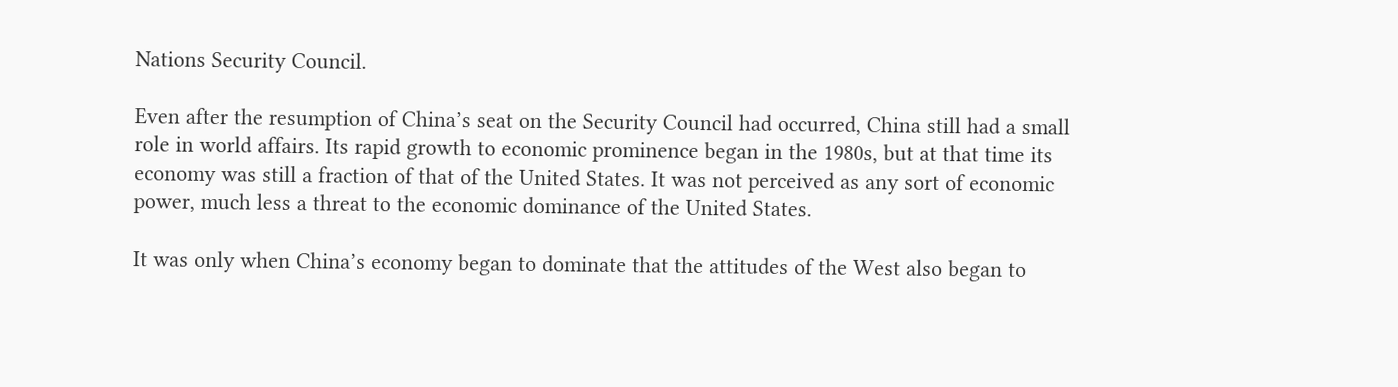Nations Security Council.

Even after the resumption of China’s seat on the Security Council had occurred, China still had a small role in world affairs. Its rapid growth to economic prominence began in the 1980s, but at that time its economy was still a fraction of that of the United States. It was not perceived as any sort of economic power, much less a threat to the economic dominance of the United States.

It was only when China’s economy began to dominate that the attitudes of the West also began to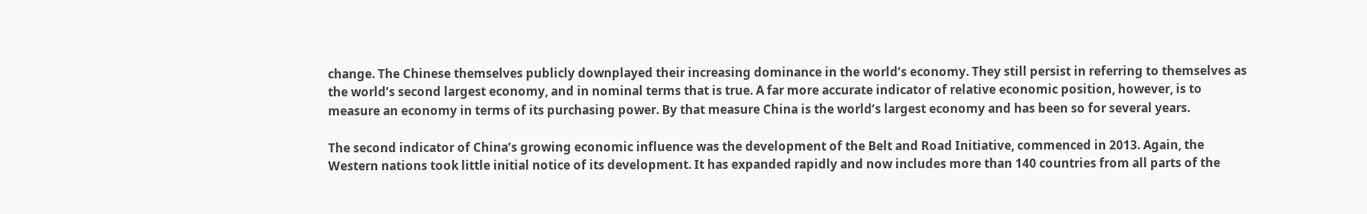change. The Chinese themselves publicly downplayed their increasing dominance in the world’s economy. They still persist in referring to themselves as the world’s second largest economy, and in nominal terms that is true. A far more accurate indicator of relative economic position, however, is to measure an economy in terms of its purchasing power. By that measure China is the world’s largest economy and has been so for several years.

The second indicator of China’s growing economic influence was the development of the Belt and Road Initiative, commenced in 2013. Again, the Western nations took little initial notice of its development. It has expanded rapidly and now includes more than 140 countries from all parts of the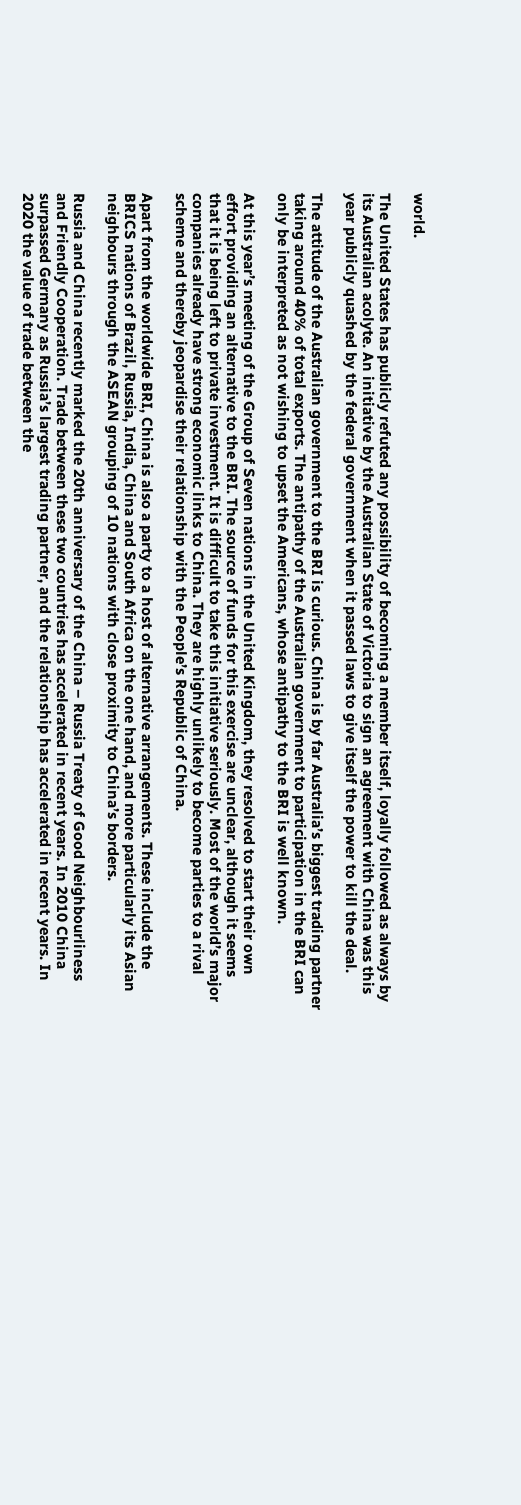world.

The United States has publicly refuted any possibility of becoming a member itself, loyally followed as always by its Australian acolyte. An initiative by the Australian State of Victoria to sign an agreement with China was this year publicly quashed by the federal government when it passed laws to give itself the power to kill the deal.

The attitude of the Australian government to the BRI is curious. China is by far Australia’s biggest trading partner taking around 40% of total exports. The antipathy of the Australian government to participation in the BRI can only be interpreted as not wishing to upset the Americans, whose antipathy to the BRI is well known.

At this year’s meeting of the Group of Seven nations in the United Kingdom, they resolved to start their own effort providing an alternative to the BRI. The source of funds for this exercise are unclear, although it seems that it is being left to private investment. It is difficult to take this initiative seriously. Most of the world’s major companies already have strong economic links to China. They are highly unlikely to become parties to a rival scheme and thereby jeopardise their relationship with the People’s Republic of China.

Apart from the worldwide BRI, China is also a party to a host of alternative arrangements. These include the BRICS nations of Brazil, Russia, India, China and South Africa on the one hand, and more particularly its Asian neighbours through the ASEAN grouping of 10 nations with close proximity to China’s borders.

Russia and China recently marked the 20th anniversary of the China – Russia Treaty of Good Neighbourliness and Friendly Cooperation. Trade between these two countries has accelerated in recent years. In 2010 China surpassed Germany as Russia’s largest trading partner, and the relationship has accelerated in recent years. In 2020 the value of trade between the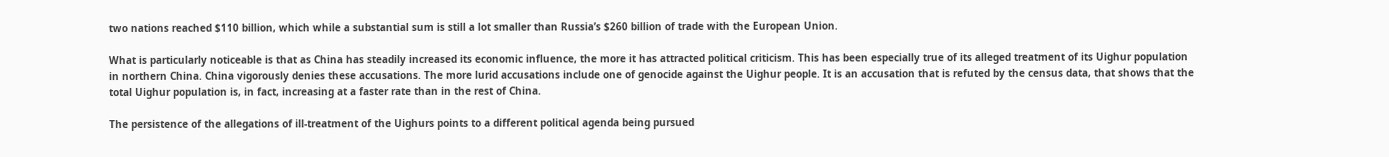two nations reached $110 billion, which while a substantial sum is still a lot smaller than Russia’s $260 billion of trade with the European Union.

What is particularly noticeable is that as China has steadily increased its economic influence, the more it has attracted political criticism. This has been especially true of its alleged treatment of its Uighur population in northern China. China vigorously denies these accusations. The more lurid accusations include one of genocide against the Uighur people. It is an accusation that is refuted by the census data, that shows that the total Uighur population is, in fact, increasing at a faster rate than in the rest of China.

The persistence of the allegations of ill-treatment of the Uighurs points to a different political agenda being pursued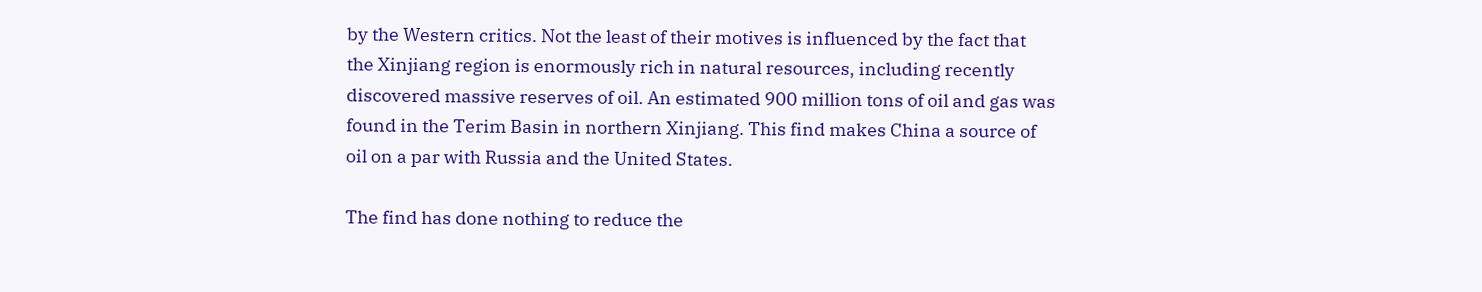by the Western critics. Not the least of their motives is influenced by the fact that the Xinjiang region is enormously rich in natural resources, including recently discovered massive reserves of oil. An estimated 900 million tons of oil and gas was found in the Terim Basin in northern Xinjiang. This find makes China a source of oil on a par with Russia and the United States.

The find has done nothing to reduce the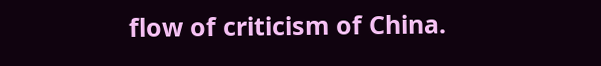flow of criticism of China.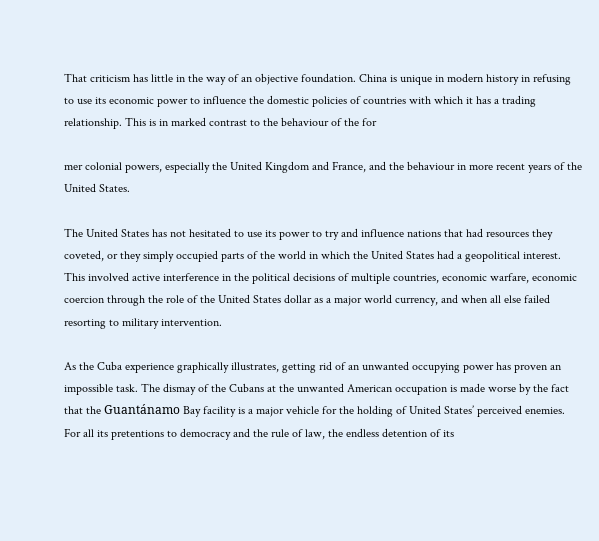That criticism has little in the way of an objective foundation. China is unique in modern history in refusing to use its economic power to influence the domestic policies of countries with which it has a trading relationship. This is in marked contrast to the behaviour of the for

mer colonial powers, especially the United Kingdom and France, and the behaviour in more recent years of the United States.

The United States has not hesitated to use its power to try and influence nations that had resources they coveted, or they simply occupied parts of the world in which the United States had a geopolitical interest. This involved active interference in the political decisions of multiple countries, economic warfare, economic coercion through the role of the United States dollar as a major world currency, and when all else failed resorting to military intervention.

As the Cuba experience graphically illustrates, getting rid of an unwanted occupying power has proven an impossible task. The dismay of the Cubans at the unwanted American occupation is made worse by the fact that the Guantánamo Bay facility is a major vehicle for the holding of United States’ perceived enemies. For all its pretentions to democracy and the rule of law, the endless detention of its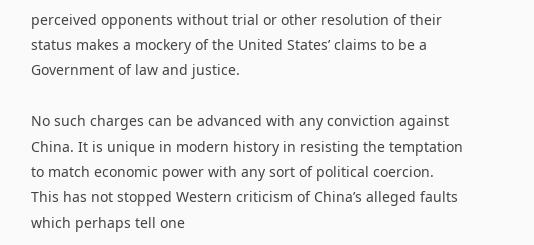perceived opponents without trial or other resolution of their status makes a mockery of the United States’ claims to be a Government of law and justice.

No such charges can be advanced with any conviction against China. It is unique in modern history in resisting the temptation to match economic power with any sort of political coercion. This has not stopped Western criticism of China’s alleged faults which perhaps tell one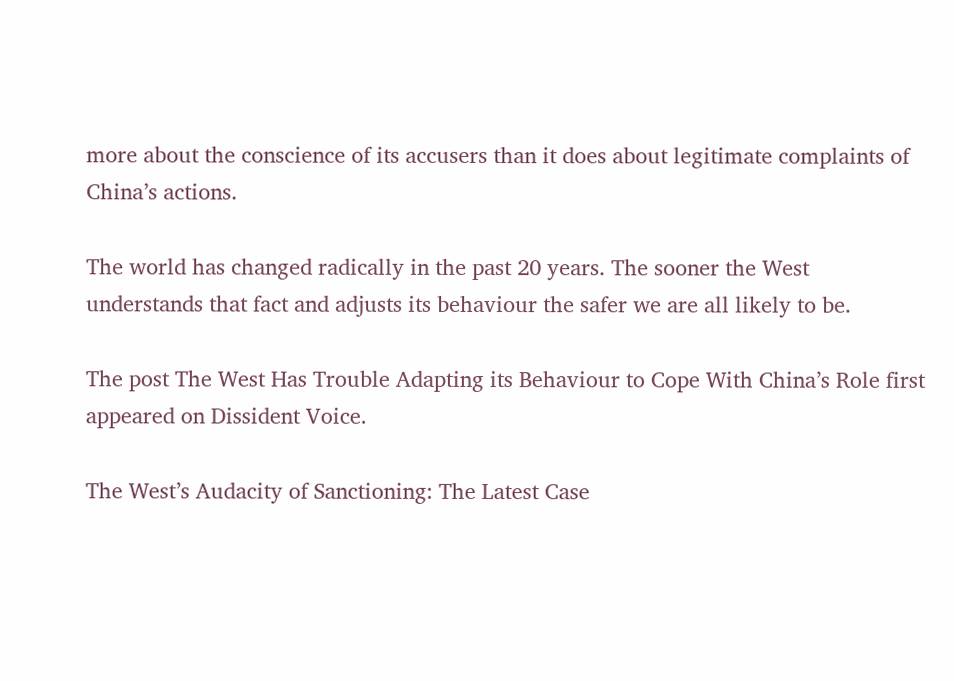more about the conscience of its accusers than it does about legitimate complaints of China’s actions.

The world has changed radically in the past 20 years. The sooner the West understands that fact and adjusts its behaviour the safer we are all likely to be.

The post The West Has Trouble Adapting its Behaviour to Cope With China’s Role first appeared on Dissident Voice.

The West’s Audacity of Sanctioning: The Latest Case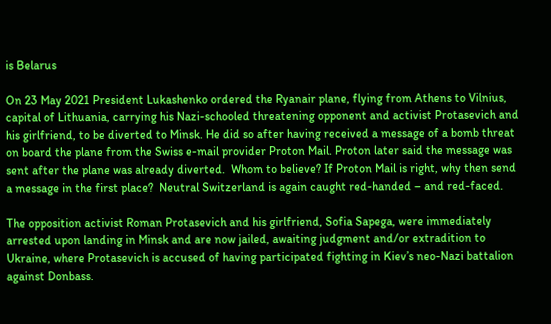is Belarus

On 23 May 2021 President Lukashenko ordered the Ryanair plane, flying from Athens to Vilnius, capital of Lithuania, carrying his Nazi-schooled threatening opponent and activist Protasevich and his girlfriend, to be diverted to Minsk. He did so after having received a message of a bomb threat on board the plane from the Swiss e-mail provider Proton Mail. Proton later said the message was sent after the plane was already diverted.  Whom to believe? If Proton Mail is right, why then send a message in the first place?  Neutral Switzerland is again caught red-handed – and red-faced.

The opposition activist Roman Protasevich and his girlfriend, Sofia Sapega, were immediately arrested upon landing in Minsk and are now jailed, awaiting judgment and/or extradition to Ukraine, where Protasevich is accused of having participated fighting in Kiev’s neo-Nazi battalion against Donbass.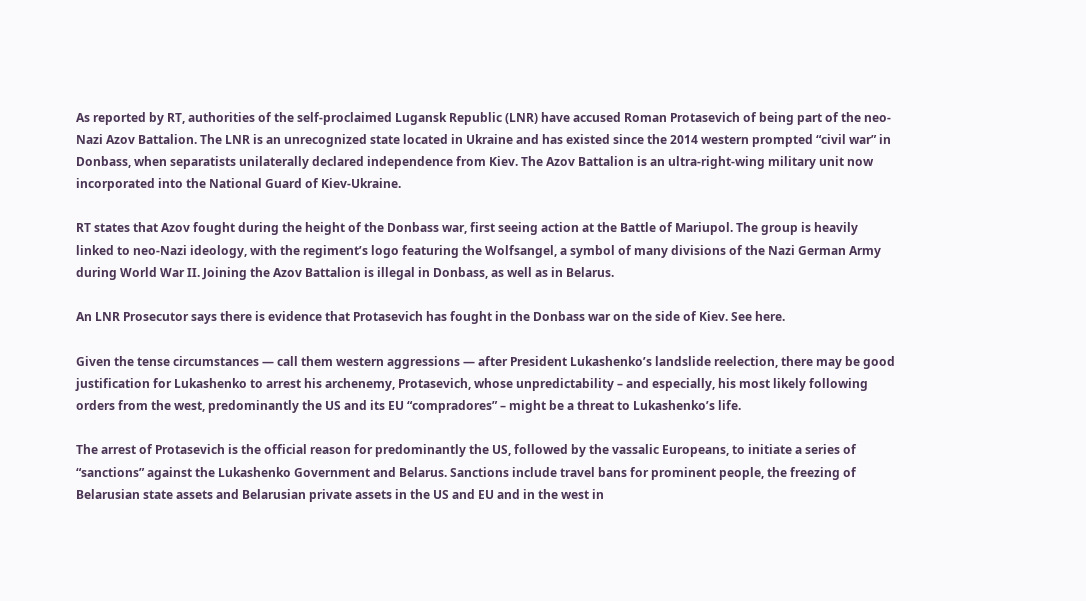As reported by RT, authorities of the self-proclaimed Lugansk Republic (LNR) have accused Roman Protasevich of being part of the neo-Nazi Azov Battalion. The LNR is an unrecognized state located in Ukraine and has existed since the 2014 western prompted “civil war” in Donbass, when separatists unilaterally declared independence from Kiev. The Azov Battalion is an ultra-right-wing military unit now incorporated into the National Guard of Kiev-Ukraine.

RT states that Azov fought during the height of the Donbass war, first seeing action at the Battle of Mariupol. The group is heavily linked to neo-Nazi ideology, with the regiment’s logo featuring the Wolfsangel, a symbol of many divisions of the Nazi German Army during World War II. Joining the Azov Battalion is illegal in Donbass, as well as in Belarus.

An LNR Prosecutor says there is evidence that Protasevich has fought in the Donbass war on the side of Kiev. See here.

Given the tense circumstances — call them western aggressions — after President Lukashenko’s landslide reelection, there may be good justification for Lukashenko to arrest his archenemy, Protasevich, whose unpredictability – and especially, his most likely following orders from the west, predominantly the US and its EU “compradores” – might be a threat to Lukashenko’s life.

The arrest of Protasevich is the official reason for predominantly the US, followed by the vassalic Europeans, to initiate a series of “sanctions” against the Lukashenko Government and Belarus. Sanctions include travel bans for prominent people, the freezing of Belarusian state assets and Belarusian private assets in the US and EU and in the west in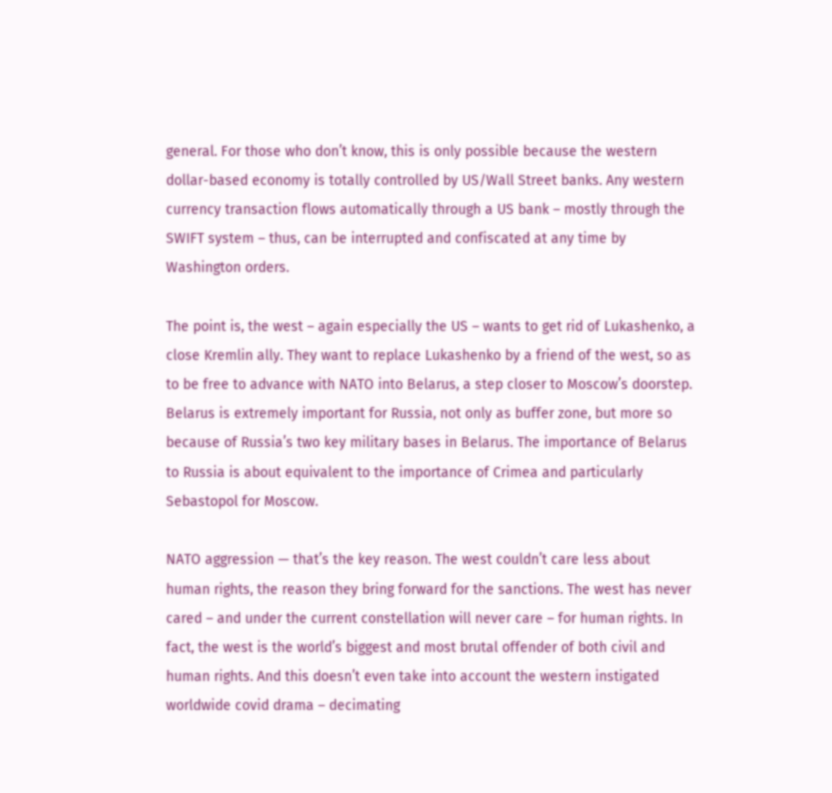general. For those who don’t know, this is only possible because the western dollar-based economy is totally controlled by US/Wall Street banks. Any western currency transaction flows automatically through a US bank – mostly through the SWIFT system – thus, can be interrupted and confiscated at any time by Washington orders.

The point is, the west – again especially the US – wants to get rid of Lukashenko, a close Kremlin ally. They want to replace Lukashenko by a friend of the west, so as to be free to advance with NATO into Belarus, a step closer to Moscow’s doorstep. Belarus is extremely important for Russia, not only as buffer zone, but more so because of Russia’s two key military bases in Belarus. The importance of Belarus to Russia is about equivalent to the importance of Crimea and particularly Sebastopol for Moscow.

NATO aggression — that’s the key reason. The west couldn’t care less about human rights, the reason they bring forward for the sanctions. The west has never cared – and under the current constellation will never care – for human rights. In fact, the west is the world’s biggest and most brutal offender of both civil and human rights. And this doesn’t even take into account the western instigated worldwide covid drama – decimating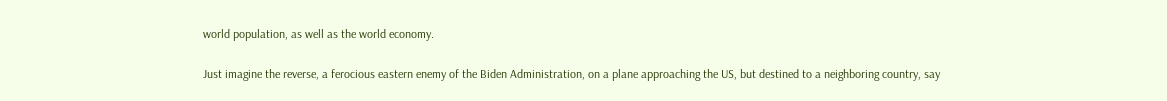world population, as well as the world economy.

Just imagine the reverse, a ferocious eastern enemy of the Biden Administration, on a plane approaching the US, but destined to a neighboring country, say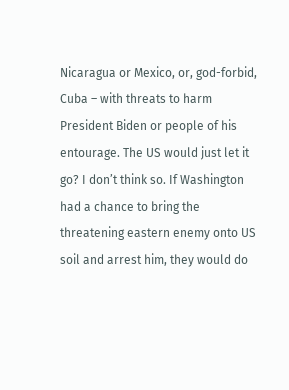Nicaragua or Mexico, or, god-forbid, Cuba – with threats to harm President Biden or people of his entourage. The US would just let it go? I don’t think so. If Washington had a chance to bring the threatening eastern enemy onto US soil and arrest him, they would do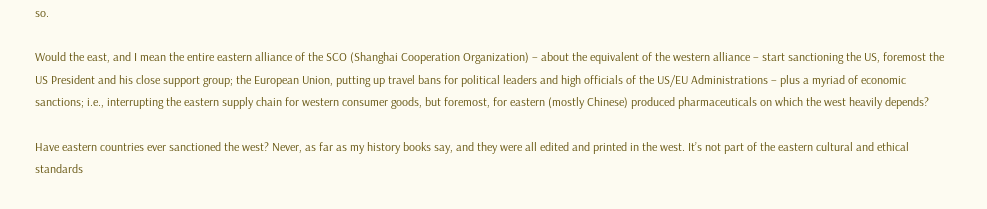so.

Would the east, and I mean the entire eastern alliance of the SCO (Shanghai Cooperation Organization) – about the equivalent of the western alliance – start sanctioning the US, foremost the US President and his close support group; the European Union, putting up travel bans for political leaders and high officials of the US/EU Administrations – plus a myriad of economic sanctions; i.e., interrupting the eastern supply chain for western consumer goods, but foremost, for eastern (mostly Chinese) produced pharmaceuticals on which the west heavily depends?

Have eastern countries ever sanctioned the west? Never, as far as my history books say, and they were all edited and printed in the west. It’s not part of the eastern cultural and ethical standards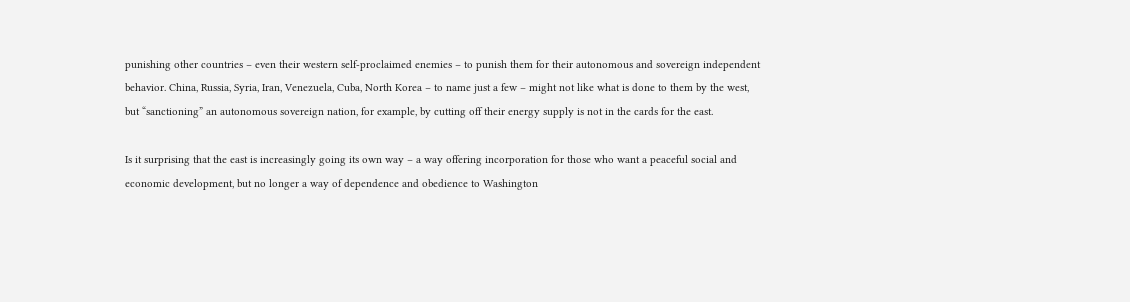punishing other countries – even their western self-proclaimed enemies – to punish them for their autonomous and sovereign independent behavior. China, Russia, Syria, Iran, Venezuela, Cuba, North Korea – to name just a few – might not like what is done to them by the west, but “sanctioning” an autonomous sovereign nation, for example, by cutting off their energy supply is not in the cards for the east.

Is it surprising that the east is increasingly going its own way – a way offering incorporation for those who want a peaceful social and economic development, but no longer a way of dependence and obedience to Washington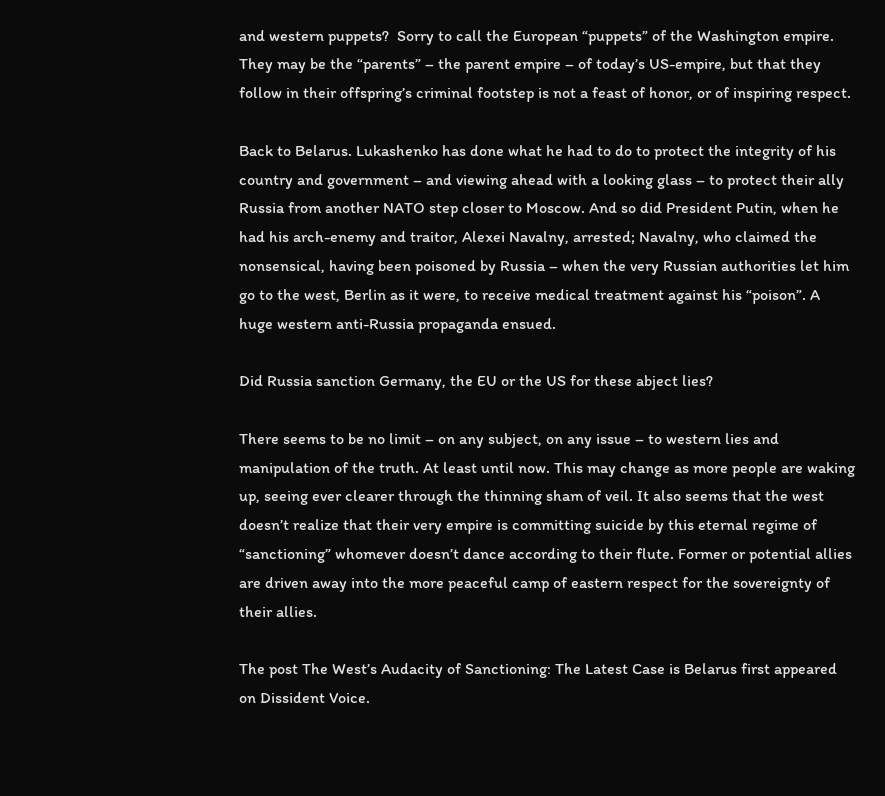and western puppets?  Sorry to call the European “puppets” of the Washington empire. They may be the “parents” – the parent empire – of today’s US-empire, but that they follow in their offspring’s criminal footstep is not a feast of honor, or of inspiring respect.

Back to Belarus. Lukashenko has done what he had to do to protect the integrity of his country and government – and viewing ahead with a looking glass – to protect their ally Russia from another NATO step closer to Moscow. And so did President Putin, when he had his arch-enemy and traitor, Alexei Navalny, arrested; Navalny, who claimed the nonsensical, having been poisoned by Russia – when the very Russian authorities let him go to the west, Berlin as it were, to receive medical treatment against his “poison”. A huge western anti-Russia propaganda ensued.

Did Russia sanction Germany, the EU or the US for these abject lies?

There seems to be no limit – on any subject, on any issue – to western lies and manipulation of the truth. At least until now. This may change as more people are waking up, seeing ever clearer through the thinning sham of veil. It also seems that the west doesn’t realize that their very empire is committing suicide by this eternal regime of “sanctioning” whomever doesn’t dance according to their flute. Former or potential allies are driven away into the more peaceful camp of eastern respect for the sovereignty of their allies.

The post The West’s Audacity of Sanctioning: The Latest Case is Belarus first appeared on Dissident Voice.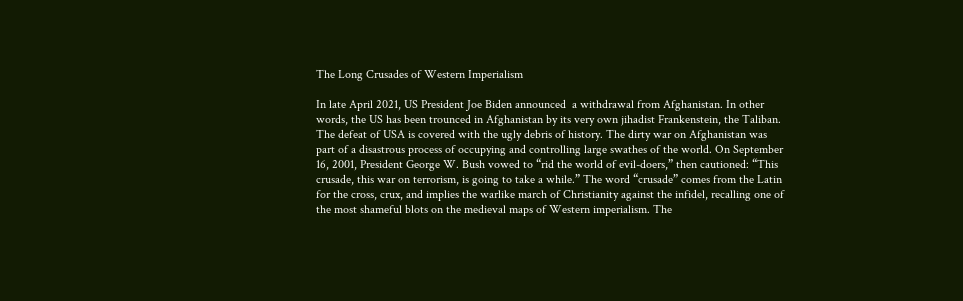The Long Crusades of Western Imperialism

In late April 2021, US President Joe Biden announced  a withdrawal from Afghanistan. In other words, the US has been trounced in Afghanistan by its very own jihadist Frankenstein, the Taliban. The defeat of USA is covered with the ugly debris of history. The dirty war on Afghanistan was part of a disastrous process of occupying and controlling large swathes of the world. On September 16, 2001, President George W. Bush vowed to “rid the world of evil-doers,” then cautioned: “This crusade, this war on terrorism, is going to take a while.” The word “crusade” comes from the Latin for the cross, crux, and implies the warlike march of Christianity against the infidel, recalling one of the most shameful blots on the medieval maps of Western imperialism. The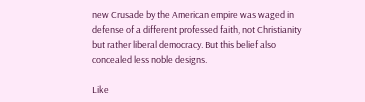new Crusade by the American empire was waged in defense of a different professed faith, not Christianity but rather liberal democracy. But this belief also concealed less noble designs.

Like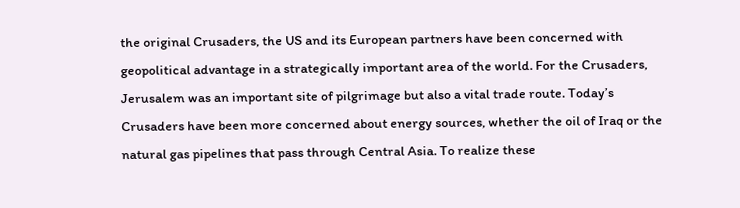the original Crusaders, the US and its European partners have been concerned with geopolitical advantage in a strategically important area of the world. For the Crusaders, Jerusalem was an important site of pilgrimage but also a vital trade route. Today’s Crusaders have been more concerned about energy sources, whether the oil of Iraq or the natural gas pipelines that pass through Central Asia. To realize these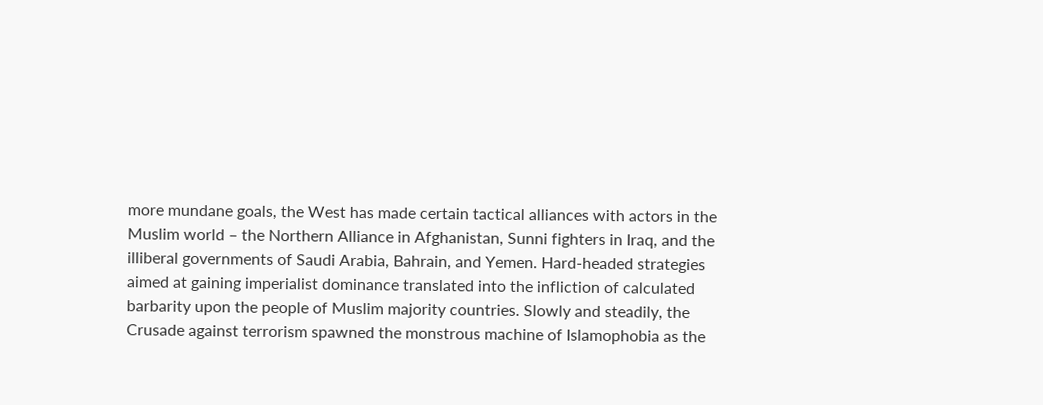more mundane goals, the West has made certain tactical alliances with actors in the Muslim world – the Northern Alliance in Afghanistan, Sunni fighters in Iraq, and the illiberal governments of Saudi Arabia, Bahrain, and Yemen. Hard-headed strategies aimed at gaining imperialist dominance translated into the infliction of calculated barbarity upon the people of Muslim majority countries. Slowly and steadily, the Crusade against terrorism spawned the monstrous machine of Islamophobia as the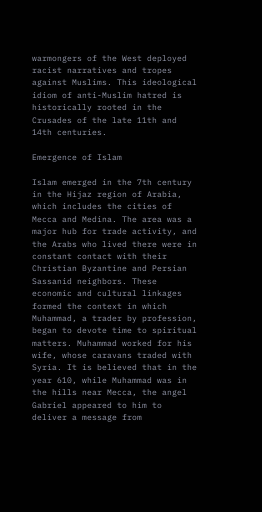warmongers of the West deployed racist narratives and tropes against Muslims. This ideological idiom of anti-Muslim hatred is historically rooted in the Crusades of the late 11th and 14th centuries.

Emergence of Islam

Islam emerged in the 7th century in the Hijaz region of Arabia, which includes the cities of Mecca and Medina. The area was a major hub for trade activity, and the Arabs who lived there were in constant contact with their Christian Byzantine and Persian Sassanid neighbors. These economic and cultural linkages formed the context in which Muhammad, a trader by profession, began to devote time to spiritual matters. Muhammad worked for his wife, whose caravans traded with Syria. It is believed that in the year 610, while Muhammad was in the hills near Mecca, the angel Gabriel appeared to him to deliver a message from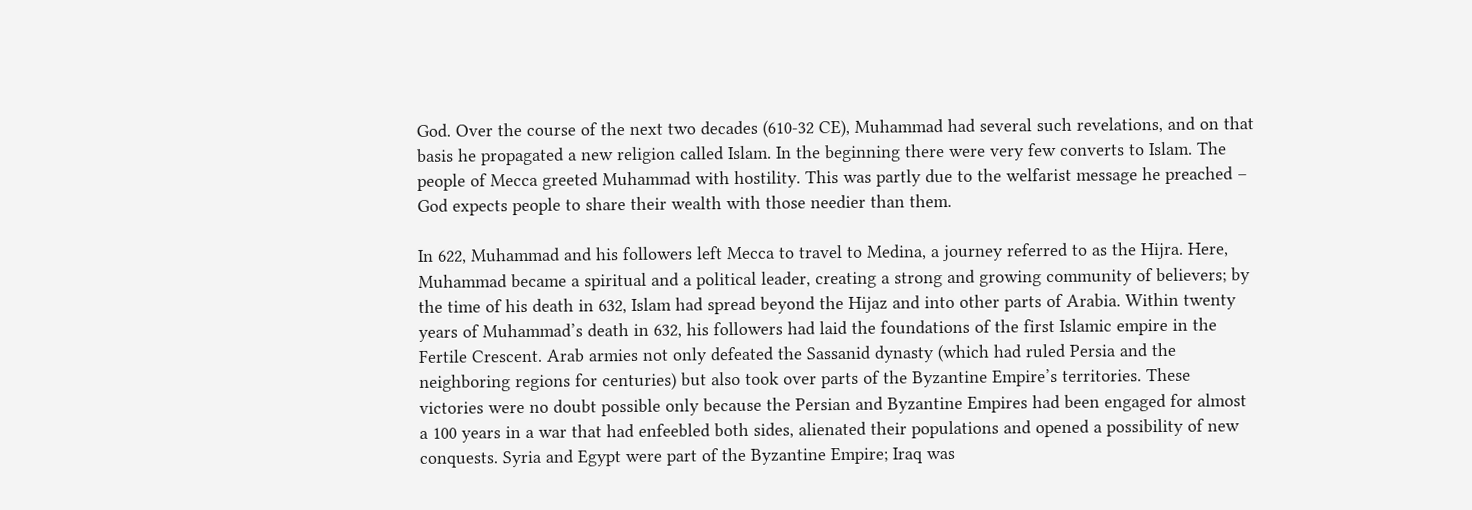God. Over the course of the next two decades (610-32 CE), Muhammad had several such revelations, and on that basis he propagated a new religion called Islam. In the beginning there were very few converts to Islam. The people of Mecca greeted Muhammad with hostility. This was partly due to the welfarist message he preached – God expects people to share their wealth with those needier than them.

In 622, Muhammad and his followers left Mecca to travel to Medina, a journey referred to as the Hijra. Here, Muhammad became a spiritual and a political leader, creating a strong and growing community of believers; by the time of his death in 632, Islam had spread beyond the Hijaz and into other parts of Arabia. Within twenty years of Muhammad’s death in 632, his followers had laid the foundations of the first Islamic empire in the Fertile Crescent. Arab armies not only defeated the Sassanid dynasty (which had ruled Persia and the neighboring regions for centuries) but also took over parts of the Byzantine Empire’s territories. These victories were no doubt possible only because the Persian and Byzantine Empires had been engaged for almost a 100 years in a war that had enfeebled both sides, alienated their populations and opened a possibility of new conquests. Syria and Egypt were part of the Byzantine Empire; Iraq was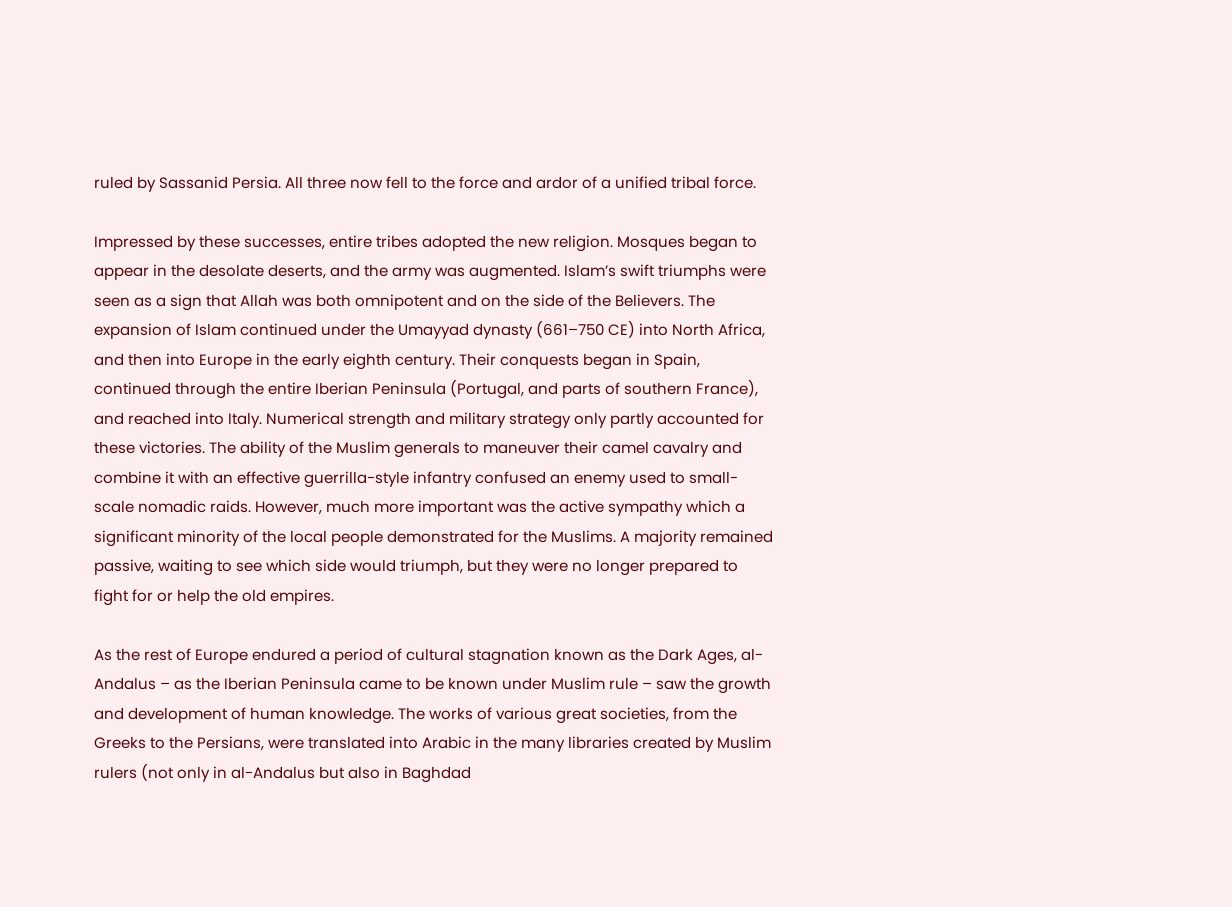ruled by Sassanid Persia. All three now fell to the force and ardor of a unified tribal force.

Impressed by these successes, entire tribes adopted the new religion. Mosques began to appear in the desolate deserts, and the army was augmented. Islam’s swift triumphs were seen as a sign that Allah was both omnipotent and on the side of the Believers. The expansion of Islam continued under the Umayyad dynasty (661–750 CE) into North Africa, and then into Europe in the early eighth century. Their conquests began in Spain, continued through the entire Iberian Peninsula (Portugal, and parts of southern France), and reached into Italy. Numerical strength and military strategy only partly accounted for these victories. The ability of the Muslim generals to maneuver their camel cavalry and combine it with an effective guerrilla-style infantry confused an enemy used to small-scale nomadic raids. However, much more important was the active sympathy which a significant minority of the local people demonstrated for the Muslims. A majority remained passive, waiting to see which side would triumph, but they were no longer prepared to fight for or help the old empires.

As the rest of Europe endured a period of cultural stagnation known as the Dark Ages, al-Andalus – as the Iberian Peninsula came to be known under Muslim rule – saw the growth and development of human knowledge. The works of various great societies, from the Greeks to the Persians, were translated into Arabic in the many libraries created by Muslim rulers (not only in al-Andalus but also in Baghdad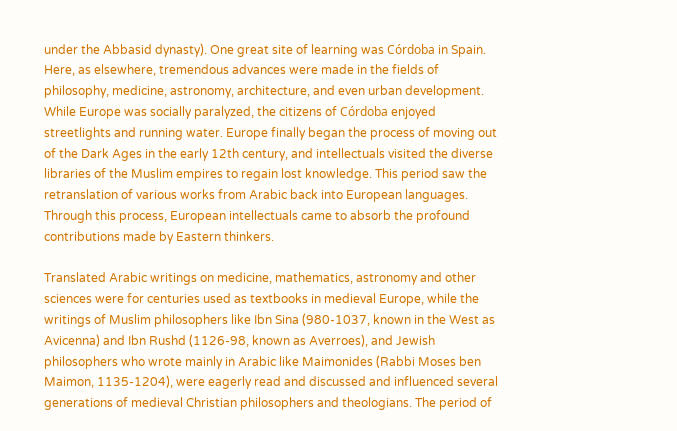under the Abbasid dynasty). One great site of learning was Córdoba in Spain. Here, as elsewhere, tremendous advances were made in the fields of philosophy, medicine, astronomy, architecture, and even urban development. While Europe was socially paralyzed, the citizens of Córdoba enjoyed streetlights and running water. Europe finally began the process of moving out of the Dark Ages in the early 12th century, and intellectuals visited the diverse libraries of the Muslim empires to regain lost knowledge. This period saw the retranslation of various works from Arabic back into European languages. Through this process, European intellectuals came to absorb the profound contributions made by Eastern thinkers.

Translated Arabic writings on medicine, mathematics, astronomy and other sciences were for centuries used as textbooks in medieval Europe, while the writings of Muslim philosophers like Ibn Sina (980-1037, known in the West as Avicenna) and Ibn Rushd (1126-98, known as Averroes), and Jewish philosophers who wrote mainly in Arabic like Maimonides (Rabbi Moses ben Maimon, 1135-1204), were eagerly read and discussed and influenced several generations of medieval Christian philosophers and theologians. The period of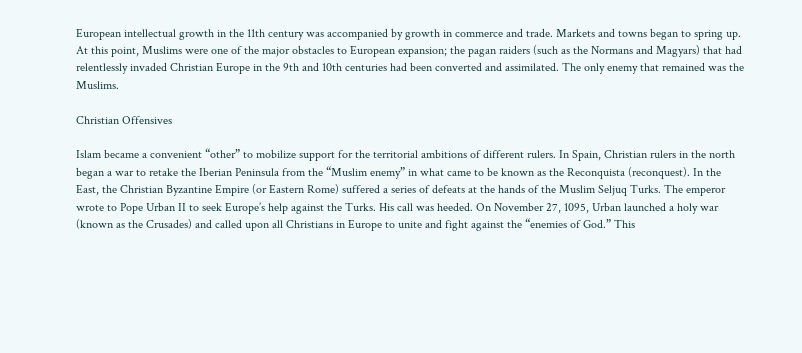European intellectual growth in the 11th century was accompanied by growth in commerce and trade. Markets and towns began to spring up. At this point, Muslims were one of the major obstacles to European expansion; the pagan raiders (such as the Normans and Magyars) that had relentlessly invaded Christian Europe in the 9th and 10th centuries had been converted and assimilated. The only enemy that remained was the Muslims.

Christian Offensives

Islam became a convenient “other” to mobilize support for the territorial ambitions of different rulers. In Spain, Christian rulers in the north began a war to retake the Iberian Peninsula from the “Muslim enemy” in what came to be known as the Reconquista (reconquest). In the East, the Christian Byzantine Empire (or Eastern Rome) suffered a series of defeats at the hands of the Muslim Seljuq Turks. The emperor wrote to Pope Urban II to seek Europe’s help against the Turks. His call was heeded. On November 27, 1095, Urban launched a holy war (known as the Crusades) and called upon all Christians in Europe to unite and fight against the “enemies of God.” This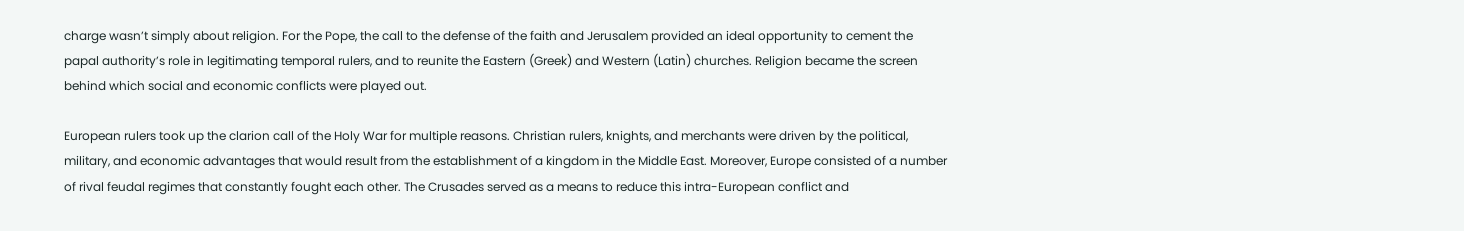charge wasn’t simply about religion. For the Pope, the call to the defense of the faith and Jerusalem provided an ideal opportunity to cement the papal authority’s role in legitimating temporal rulers, and to reunite the Eastern (Greek) and Western (Latin) churches. Religion became the screen behind which social and economic conflicts were played out.

European rulers took up the clarion call of the Holy War for multiple reasons. Christian rulers, knights, and merchants were driven by the political, military, and economic advantages that would result from the establishment of a kingdom in the Middle East. Moreover, Europe consisted of a number of rival feudal regimes that constantly fought each other. The Crusades served as a means to reduce this intra-European conflict and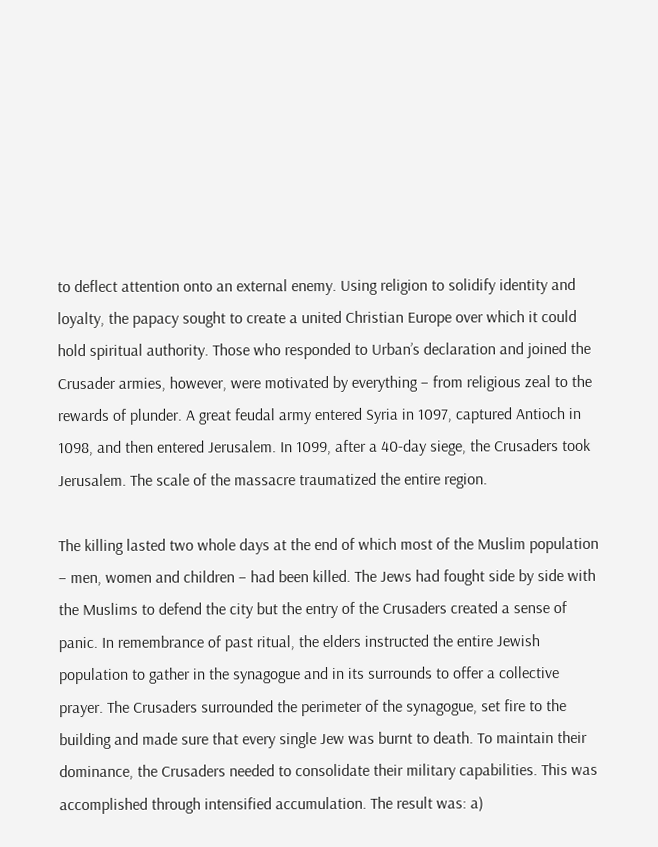to deflect attention onto an external enemy. Using religion to solidify identity and loyalty, the papacy sought to create a united Christian Europe over which it could hold spiritual authority. Those who responded to Urban’s declaration and joined the Crusader armies, however, were motivated by everything – from religious zeal to the rewards of plunder. A great feudal army entered Syria in 1097, captured Antioch in 1098, and then entered Jerusalem. In 1099, after a 40-day siege, the Crusaders took Jerusalem. The scale of the massacre traumatized the entire region.

The killing lasted two whole days at the end of which most of the Muslim population – men, women and children – had been killed. The Jews had fought side by side with the Muslims to defend the city but the entry of the Crusaders created a sense of panic. In remembrance of past ritual, the elders instructed the entire Jewish population to gather in the synagogue and in its surrounds to offer a collective prayer. The Crusaders surrounded the perimeter of the synagogue, set fire to the building and made sure that every single Jew was burnt to death. To maintain their dominance, the Crusaders needed to consolidate their military capabilities. This was accomplished through intensified accumulation. The result was: a)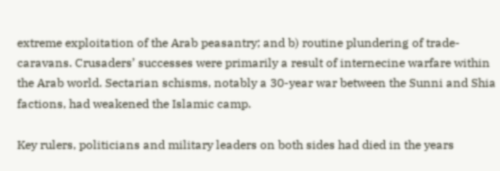extreme exploitation of the Arab peasantry; and b) routine plundering of trade-caravans. Crusaders’ successes were primarily a result of internecine warfare within the Arab world. Sectarian schisms, notably a 30-year war between the Sunni and Shia factions, had weakened the Islamic camp.

Key rulers, politicians and military leaders on both sides had died in the years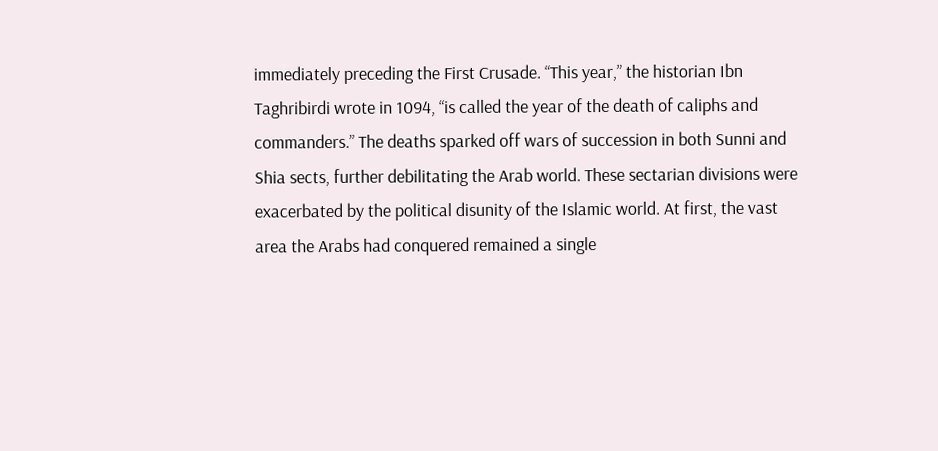immediately preceding the First Crusade. “This year,” the historian Ibn Taghribirdi wrote in 1094, “is called the year of the death of caliphs and commanders.” The deaths sparked off wars of succession in both Sunni and Shia sects, further debilitating the Arab world. These sectarian divisions were exacerbated by the political disunity of the Islamic world. At first, the vast area the Arabs had conquered remained a single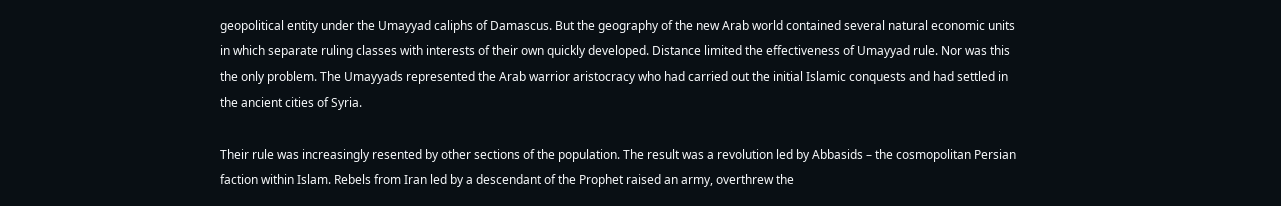geopolitical entity under the Umayyad caliphs of Damascus. But the geography of the new Arab world contained several natural economic units in which separate ruling classes with interests of their own quickly developed. Distance limited the effectiveness of Umayyad rule. Nor was this the only problem. The Umayyads represented the Arab warrior aristocracy who had carried out the initial Islamic conquests and had settled in the ancient cities of Syria.

Their rule was increasingly resented by other sections of the population. The result was a revolution led by Abbasids – the cosmopolitan Persian faction within Islam. Rebels from Iran led by a descendant of the Prophet raised an army, overthrew the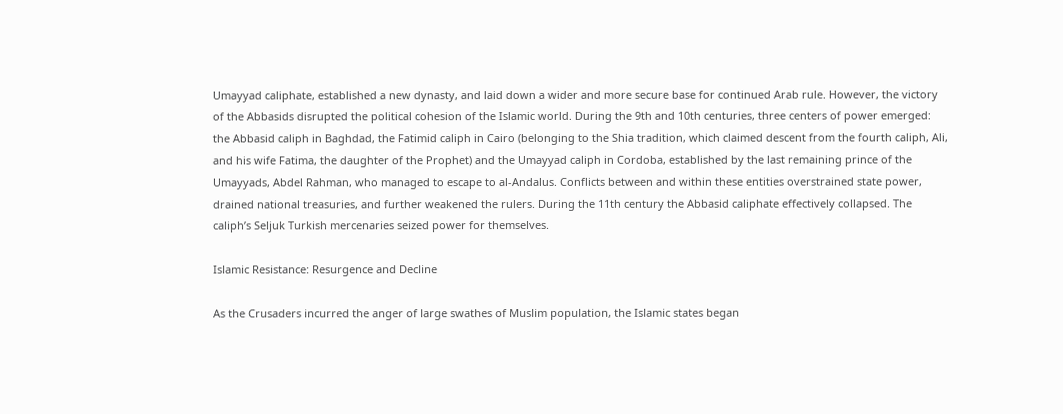Umayyad caliphate, established a new dynasty, and laid down a wider and more secure base for continued Arab rule. However, the victory of the Abbasids disrupted the political cohesion of the Islamic world. During the 9th and 10th centuries, three centers of power emerged: the Abbasid caliph in Baghdad, the Fatimid caliph in Cairo (belonging to the Shia tradition, which claimed descent from the fourth caliph, Ali, and his wife Fatima, the daughter of the Prophet) and the Umayyad caliph in Cordoba, established by the last remaining prince of the Umayyads, Abdel Rahman, who managed to escape to al-Andalus. Conflicts between and within these entities overstrained state power, drained national treasuries, and further weakened the rulers. During the 11th century the Abbasid caliphate effectively collapsed. The caliph’s Seljuk Turkish mercenaries seized power for themselves.

Islamic Resistance: Resurgence and Decline

As the Crusaders incurred the anger of large swathes of Muslim population, the Islamic states began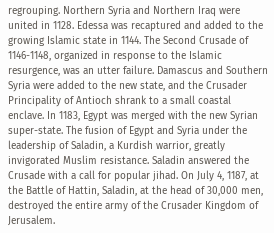regrouping. Northern Syria and Northern Iraq were united in 1128. Edessa was recaptured and added to the growing Islamic state in 1144. The Second Crusade of 1146-1148, organized in response to the Islamic resurgence, was an utter failure. Damascus and Southern Syria were added to the new state, and the Crusader Principality of Antioch shrank to a small coastal enclave. In 1183, Egypt was merged with the new Syrian super-state. The fusion of Egypt and Syria under the leadership of Saladin, a Kurdish warrior, greatly invigorated Muslim resistance. Saladin answered the Crusade with a call for popular jihad. On July 4, 1187, at the Battle of Hattin, Saladin, at the head of 30,000 men, destroyed the entire army of the Crusader Kingdom of Jerusalem.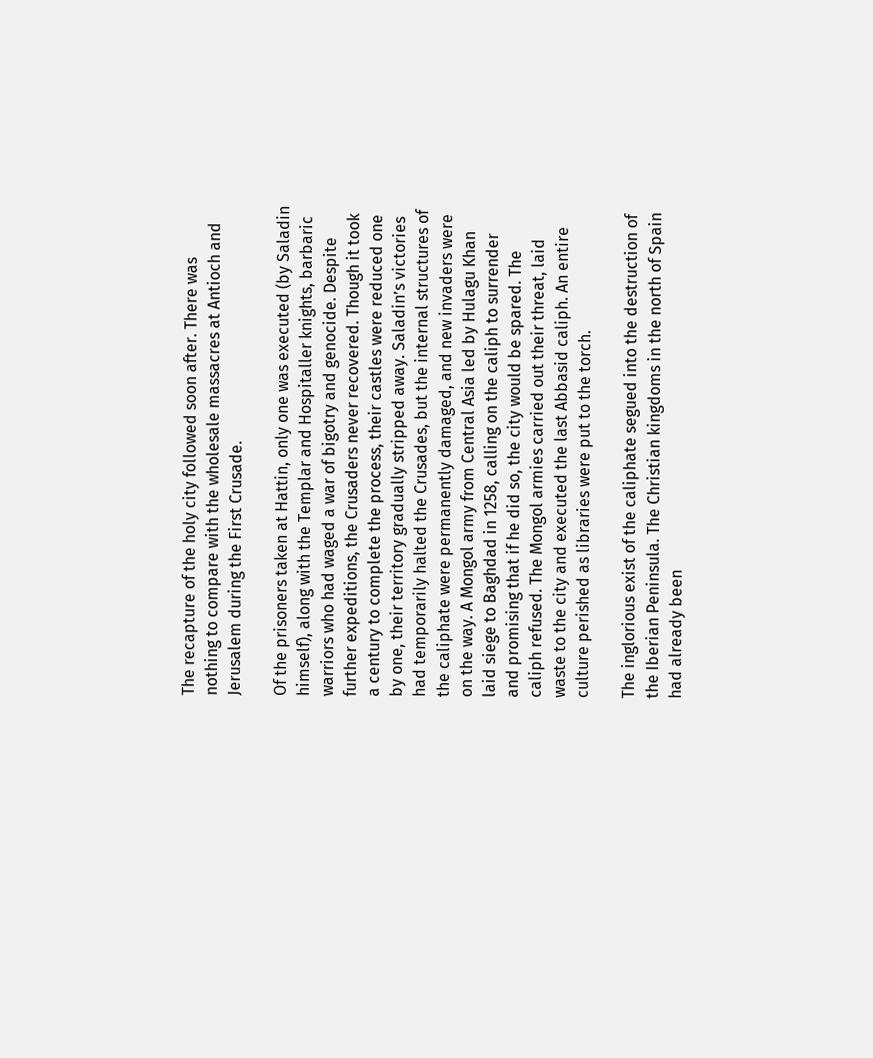The recapture of the holy city followed soon after. There was nothing to compare with the wholesale massacres at Antioch and Jerusalem during the First Crusade.

Of the prisoners taken at Hattin, only one was executed (by Saladin himself), along with the Templar and Hospitaller knights, barbaric warriors who had waged a war of bigotry and genocide. Despite further expeditions, the Crusaders never recovered. Though it took a century to complete the process, their castles were reduced one by one, their territory gradually stripped away. Saladin’s victories had temporarily halted the Crusades, but the internal structures of the caliphate were permanently damaged, and new invaders were on the way. A Mongol army from Central Asia led by Hulagu Khan laid siege to Baghdad in 1258, calling on the caliph to surrender and promising that if he did so, the city would be spared. The caliph refused. The Mongol armies carried out their threat, laid waste to the city and executed the last Abbasid caliph. An entire culture perished as libraries were put to the torch.

The inglorious exist of the caliphate segued into the destruction of the Iberian Peninsula. The Christian kingdoms in the north of Spain had already been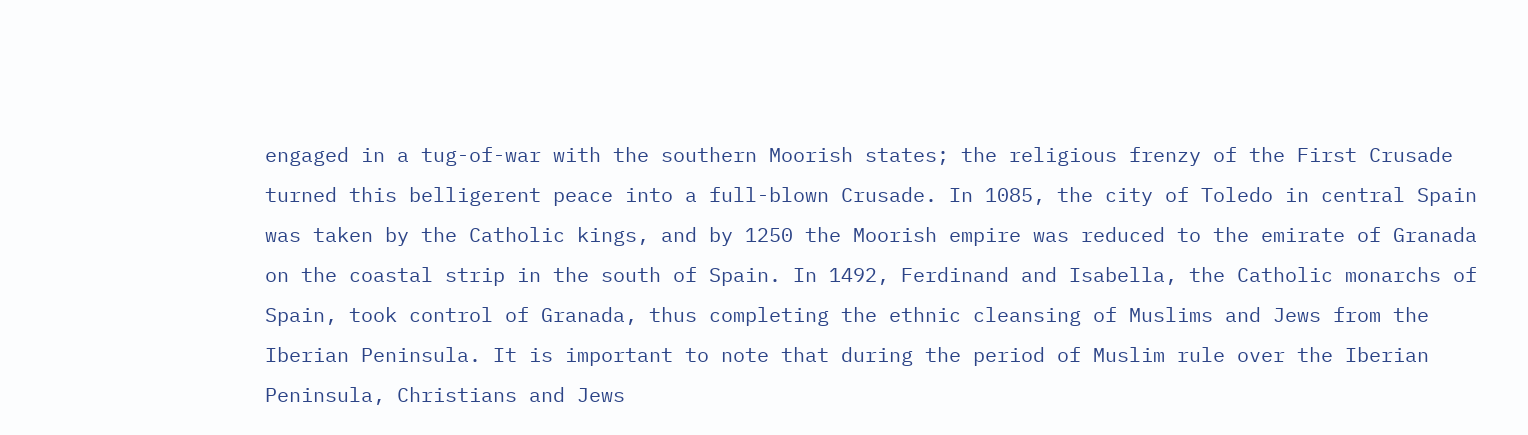engaged in a tug-of-war with the southern Moorish states; the religious frenzy of the First Crusade turned this belligerent peace into a full-blown Crusade. In 1085, the city of Toledo in central Spain was taken by the Catholic kings, and by 1250 the Moorish empire was reduced to the emirate of Granada on the coastal strip in the south of Spain. In 1492, Ferdinand and Isabella, the Catholic monarchs of Spain, took control of Granada, thus completing the ethnic cleansing of Muslims and Jews from the Iberian Peninsula. It is important to note that during the period of Muslim rule over the Iberian Peninsula, Christians and Jews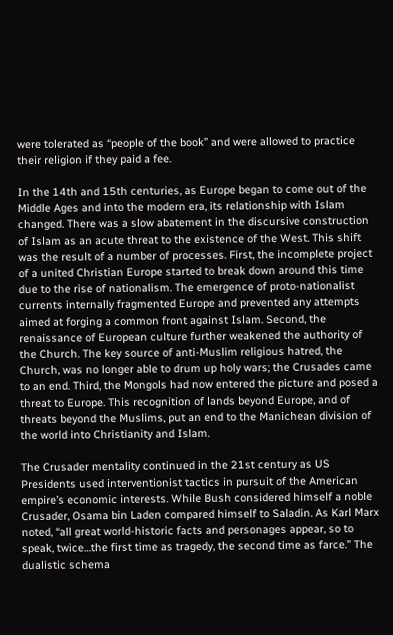were tolerated as “people of the book” and were allowed to practice their religion if they paid a fee.

In the 14th and 15th centuries, as Europe began to come out of the Middle Ages and into the modern era, its relationship with Islam changed. There was a slow abatement in the discursive construction of Islam as an acute threat to the existence of the West. This shift was the result of a number of processes. First, the incomplete project of a united Christian Europe started to break down around this time due to the rise of nationalism. The emergence of proto-nationalist currents internally fragmented Europe and prevented any attempts aimed at forging a common front against Islam. Second, the renaissance of European culture further weakened the authority of the Church. The key source of anti-Muslim religious hatred, the Church, was no longer able to drum up holy wars; the Crusades came to an end. Third, the Mongols had now entered the picture and posed a threat to Europe. This recognition of lands beyond Europe, and of threats beyond the Muslims, put an end to the Manichean division of the world into Christianity and Islam.

The Crusader mentality continued in the 21st century as US Presidents used interventionist tactics in pursuit of the American empire’s economic interests. While Bush considered himself a noble Crusader, Osama bin Laden compared himself to Saladin. As Karl Marx noted, “all great world-historic facts and personages appear, so to speak, twice…the first time as tragedy, the second time as farce.” The dualistic schema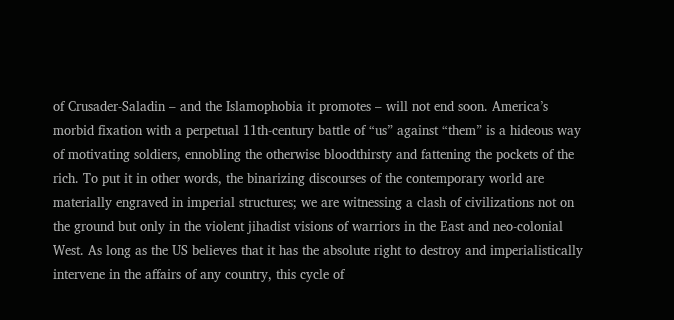of Crusader-Saladin – and the Islamophobia it promotes – will not end soon. America’s morbid fixation with a perpetual 11th-century battle of “us” against “them” is a hideous way of motivating soldiers, ennobling the otherwise bloodthirsty and fattening the pockets of the rich. To put it in other words, the binarizing discourses of the contemporary world are materially engraved in imperial structures; we are witnessing a clash of civilizations not on the ground but only in the violent jihadist visions of warriors in the East and neo-colonial West. As long as the US believes that it has the absolute right to destroy and imperialistically intervene in the affairs of any country, this cycle of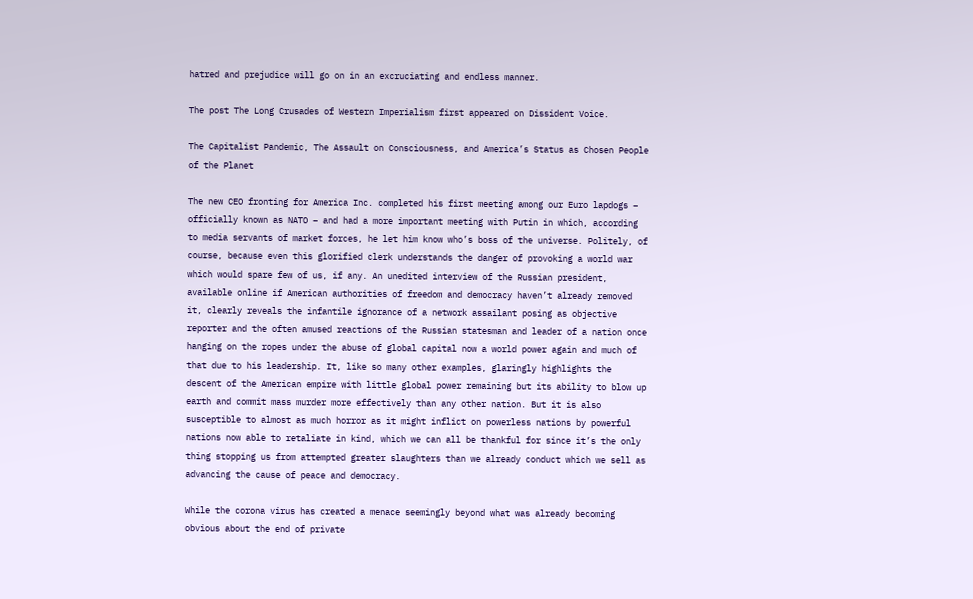hatred and prejudice will go on in an excruciating and endless manner.

The post The Long Crusades of Western Imperialism first appeared on Dissident Voice.

The Capitalist Pandemic, The Assault on Consciousness, and America’s Status as Chosen People of the Planet

The new CEO fronting for America Inc. completed his first meeting among our Euro lapdogs – officially known as NATO – and had a more important meeting with Putin in which, according to media servants of market forces, he let him know who’s boss of the universe. Politely, of course, because even this glorified clerk understands the danger of provoking a world war which would spare few of us, if any. An unedited interview of the Russian president, available online if American authorities of freedom and democracy haven’t already removed it, clearly reveals the infantile ignorance of a network assailant posing as objective reporter and the often amused reactions of the Russian statesman and leader of a nation once hanging on the ropes under the abuse of global capital now a world power again and much of that due to his leadership. It, like so many other examples, glaringly highlights the descent of the American empire with little global power remaining but its ability to blow up earth and commit mass murder more effectively than any other nation. But it is also susceptible to almost as much horror as it might inflict on powerless nations by powerful nations now able to retaliate in kind, which we can all be thankful for since it’s the only thing stopping us from attempted greater slaughters than we already conduct which we sell as advancing the cause of peace and democracy.

While the corona virus has created a menace seemingly beyond what was already becoming obvious about the end of private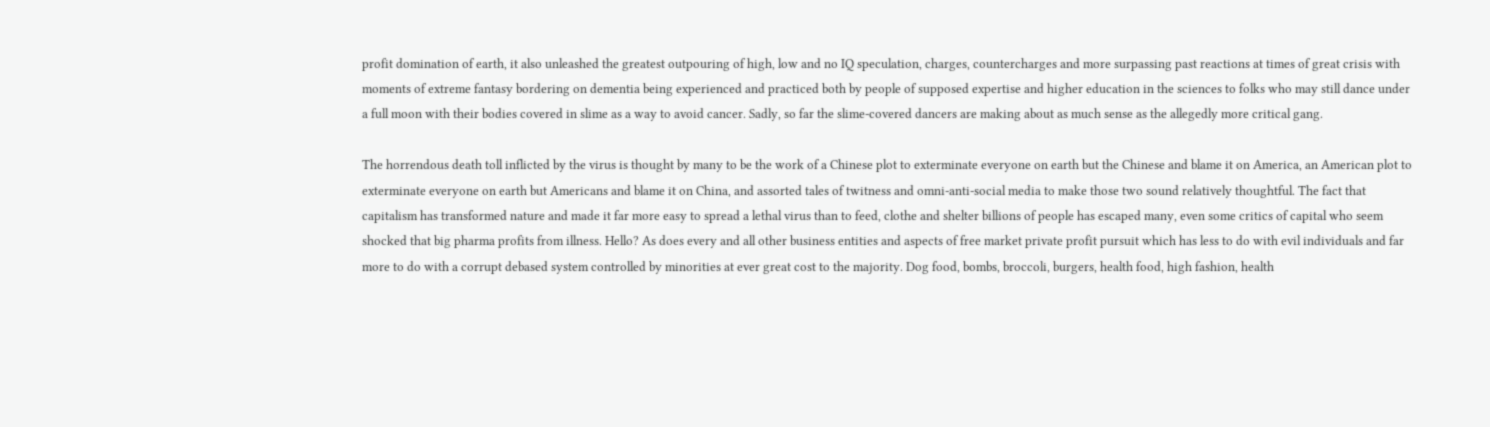profit domination of earth, it also unleashed the greatest outpouring of high, low and no IQ speculation, charges, countercharges and more surpassing past reactions at times of great crisis with moments of extreme fantasy bordering on dementia being experienced and practiced both by people of supposed expertise and higher education in the sciences to folks who may still dance under a full moon with their bodies covered in slime as a way to avoid cancer. Sadly, so far the slime-covered dancers are making about as much sense as the allegedly more critical gang.

The horrendous death toll inflicted by the virus is thought by many to be the work of a Chinese plot to exterminate everyone on earth but the Chinese and blame it on America, an American plot to exterminate everyone on earth but Americans and blame it on China, and assorted tales of twitness and omni-anti-social media to make those two sound relatively thoughtful. The fact that capitalism has transformed nature and made it far more easy to spread a lethal virus than to feed, clothe and shelter billions of people has escaped many, even some critics of capital who seem shocked that big pharma profits from illness. Hello? As does every and all other business entities and aspects of free market private profit pursuit which has less to do with evil individuals and far more to do with a corrupt debased system controlled by minorities at ever great cost to the majority. Dog food, bombs, broccoli, burgers, health food, high fashion, health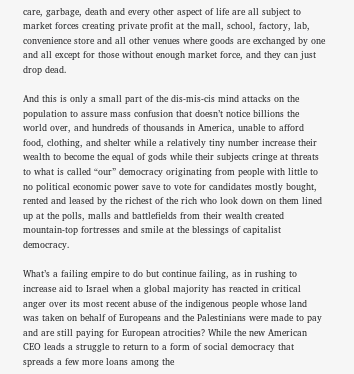care, garbage, death and every other aspect of life are all subject to market forces creating private profit at the mall, school, factory, lab, convenience store and all other venues where goods are exchanged by one and all except for those without enough market force, and they can just drop dead.

And this is only a small part of the dis-mis-cis mind attacks on the population to assure mass confusion that doesn’t notice billions the world over, and hundreds of thousands in America, unable to afford food, clothing, and shelter while a relatively tiny number increase their wealth to become the equal of gods while their subjects cringe at threats to what is called “our” democracy originating from people with little to no political economic power save to vote for candidates mostly bought, rented and leased by the richest of the rich who look down on them lined up at the polls, malls and battlefields from their wealth created mountain-top fortresses and smile at the blessings of capitalist democracy.

What’s a failing empire to do but continue failing, as in rushing to increase aid to Israel when a global majority has reacted in critical anger over its most recent abuse of the indigenous people whose land was taken on behalf of Europeans and the Palestinians were made to pay and are still paying for European atrocities? While the new American CEO leads a struggle to return to a form of social democracy that spreads a few more loans among the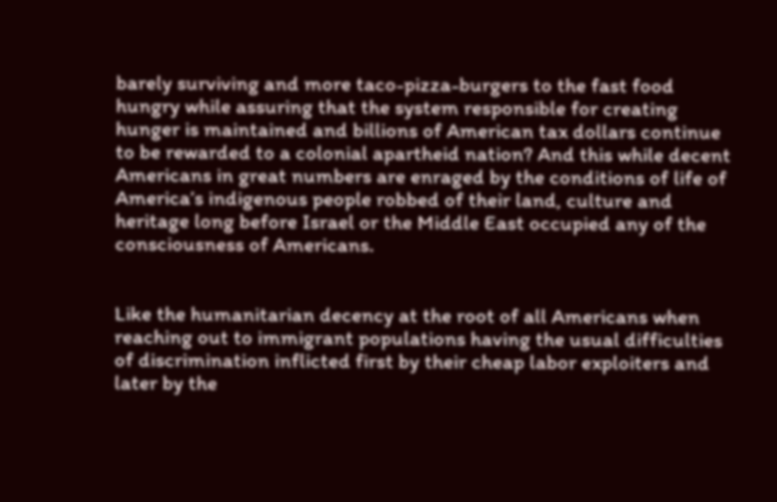barely surviving and more taco-pizza-burgers to the fast food hungry while assuring that the system responsible for creating hunger is maintained and billions of American tax dollars continue to be rewarded to a colonial apartheid nation? And this while decent Americans in great numbers are enraged by the conditions of life of America’s indigenous people robbed of their land, culture and heritage long before Israel or the Middle East occupied any of the consciousness of Americans.


Like the humanitarian decency at the root of all Americans when reaching out to immigrant populations having the usual difficulties of discrimination inflicted first by their cheap labor exploiters and later by the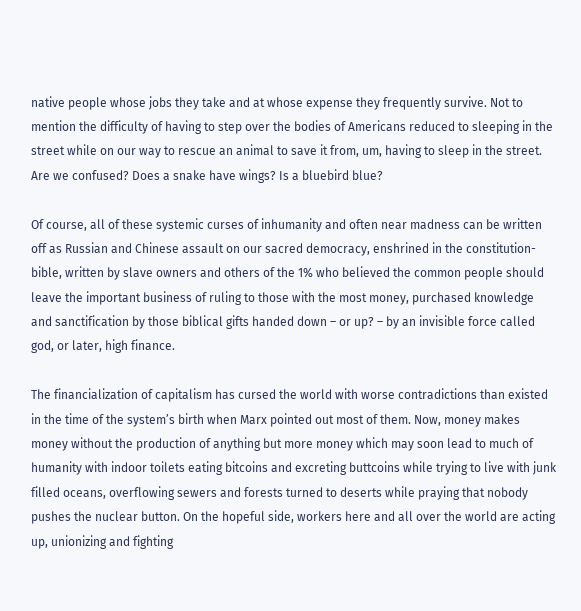native people whose jobs they take and at whose expense they frequently survive. Not to mention the difficulty of having to step over the bodies of Americans reduced to sleeping in the street while on our way to rescue an animal to save it from, um, having to sleep in the street. Are we confused? Does a snake have wings? Is a bluebird blue?

Of course, all of these systemic curses of inhumanity and often near madness can be written off as Russian and Chinese assault on our sacred democracy, enshrined in the constitution-bible, written by slave owners and others of the 1% who believed the common people should leave the important business of ruling to those with the most money, purchased knowledge and sanctification by those biblical gifts handed down – or up? – by an invisible force called god, or later, high finance.

The financialization of capitalism has cursed the world with worse contradictions than existed in the time of the system’s birth when Marx pointed out most of them. Now, money makes money without the production of anything but more money which may soon lead to much of humanity with indoor toilets eating bitcoins and excreting buttcoins while trying to live with junk filled oceans, overflowing sewers and forests turned to deserts while praying that nobody pushes the nuclear button. On the hopeful side, workers here and all over the world are acting up, unionizing and fighting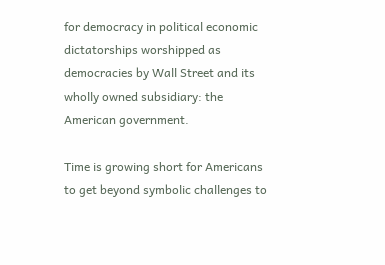for democracy in political economic dictatorships worshipped as democracies by Wall Street and its wholly owned subsidiary: the American government.

Time is growing short for Americans to get beyond symbolic challenges to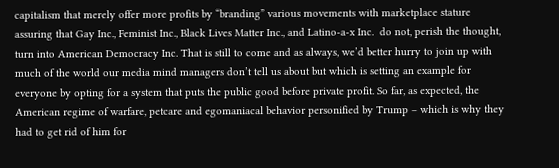capitalism that merely offer more profits by “branding” various movements with marketplace stature assuring that Gay Inc., Feminist Inc., Black Lives Matter Inc., and Latino-a-x Inc.  do not, perish the thought, turn into American Democracy Inc. That is still to come and as always, we’d better hurry to join up with much of the world our media mind managers don’t tell us about but which is setting an example for everyone by opting for a system that puts the public good before private profit. So far, as expected, the American regime of warfare, petcare and egomaniacal behavior personified by Trump – which is why they had to get rid of him for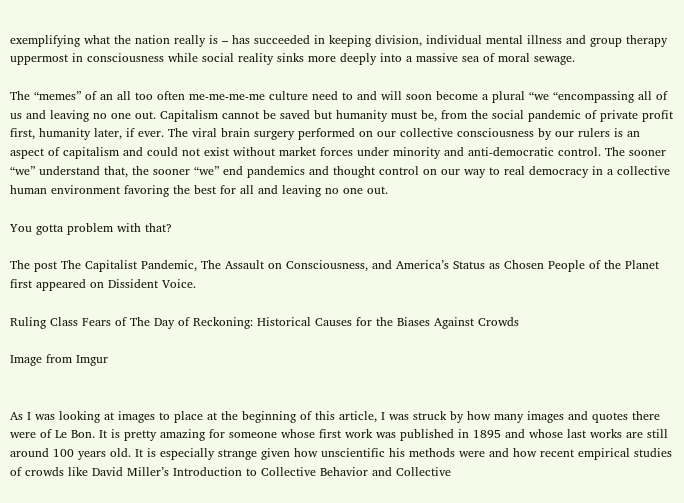exemplifying what the nation really is – has succeeded in keeping division, individual mental illness and group therapy uppermost in consciousness while social reality sinks more deeply into a massive sea of moral sewage.

The “memes” of an all too often me-me-me-me culture need to and will soon become a plural “we “encompassing all of us and leaving no one out. Capitalism cannot be saved but humanity must be, from the social pandemic of private profit first, humanity later, if ever. The viral brain surgery performed on our collective consciousness by our rulers is an aspect of capitalism and could not exist without market forces under minority and anti-democratic control. The sooner “we” understand that, the sooner “we” end pandemics and thought control on our way to real democracy in a collective human environment favoring the best for all and leaving no one out.

You gotta problem with that?

The post The Capitalist Pandemic, The Assault on Consciousness, and America’s Status as Chosen People of the Planet first appeared on Dissident Voice.

Ruling Class Fears of The Day of Reckoning: Historical Causes for the Biases Against Crowds

Image from Imgur


As I was looking at images to place at the beginning of this article, I was struck by how many images and quotes there were of Le Bon. It is pretty amazing for someone whose first work was published in 1895 and whose last works are still around 100 years old. It is especially strange given how unscientific his methods were and how recent empirical studies of crowds like David Miller’s Introduction to Collective Behavior and Collective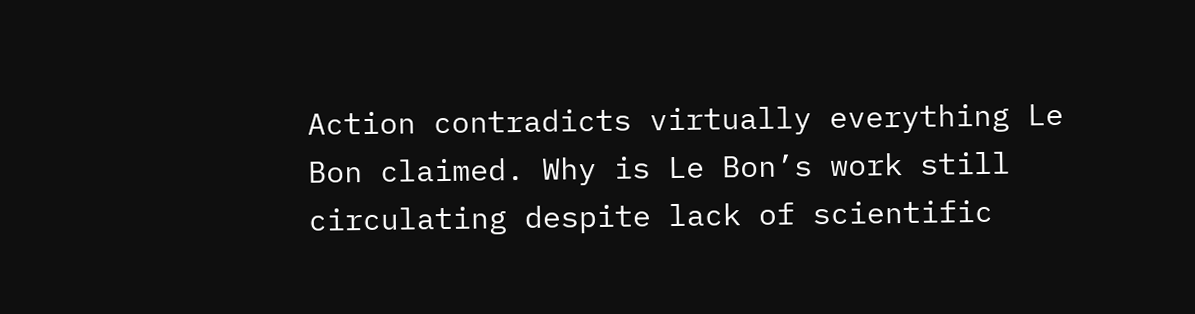Action contradicts virtually everything Le Bon claimed. Why is Le Bon’s work still circulating despite lack of scientific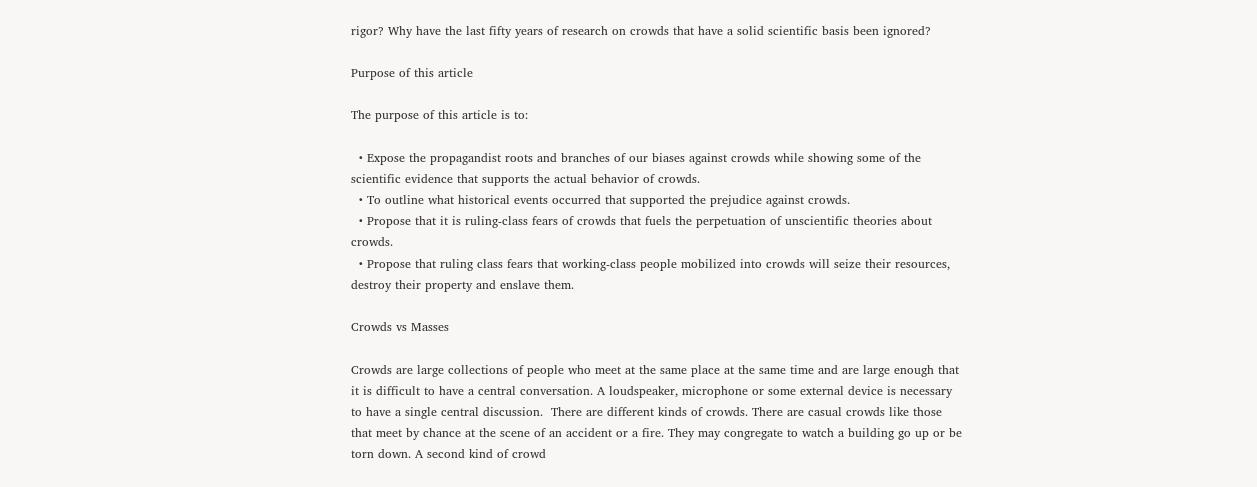rigor? Why have the last fifty years of research on crowds that have a solid scientific basis been ignored?

Purpose of this article

The purpose of this article is to:

  • Expose the propagandist roots and branches of our biases against crowds while showing some of the scientific evidence that supports the actual behavior of crowds.
  • To outline what historical events occurred that supported the prejudice against crowds.
  • Propose that it is ruling-class fears of crowds that fuels the perpetuation of unscientific theories about crowds.
  • Propose that ruling class fears that working-class people mobilized into crowds will seize their resources, destroy their property and enslave them.

Crowds vs Masses

Crowds are large collections of people who meet at the same place at the same time and are large enough that it is difficult to have a central conversation. A loudspeaker, microphone or some external device is necessary to have a single central discussion.  There are different kinds of crowds. There are casual crowds like those that meet by chance at the scene of an accident or a fire. They may congregate to watch a building go up or be torn down. A second kind of crowd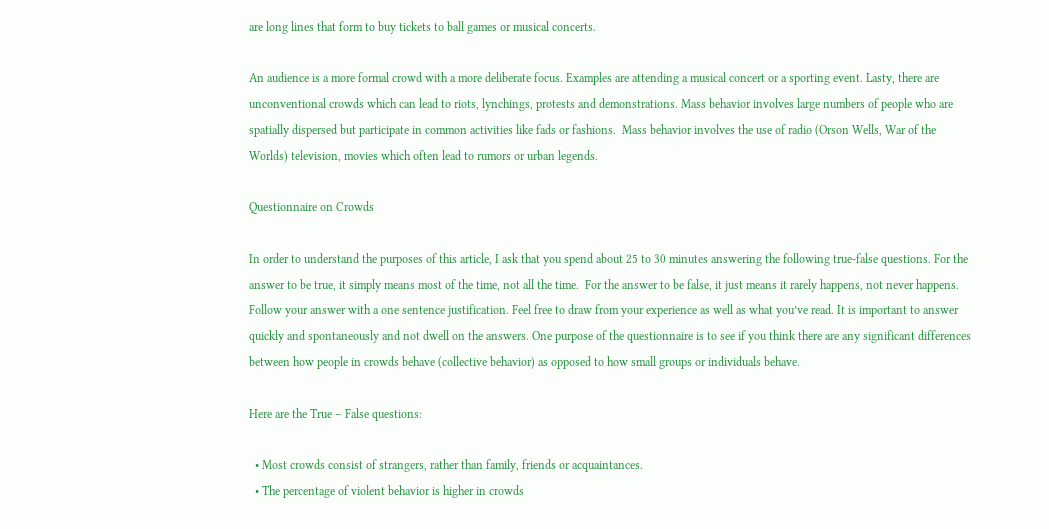are long lines that form to buy tickets to ball games or musical concerts.

An audience is a more formal crowd with a more deliberate focus. Examples are attending a musical concert or a sporting event. Lasty, there are unconventional crowds which can lead to riots, lynchings, protests and demonstrations. Mass behavior involves large numbers of people who are spatially dispersed but participate in common activities like fads or fashions.  Mass behavior involves the use of radio (Orson Wells, War of the Worlds) television, movies which often lead to rumors or urban legends.

Questionnaire on Crowds

In order to understand the purposes of this article, I ask that you spend about 25 to 30 minutes answering the following true-false questions. For the answer to be true, it simply means most of the time, not all the time.  For the answer to be false, it just means it rarely happens, not never happens. Follow your answer with a one sentence justification. Feel free to draw from your experience as well as what you’ve read. It is important to answer quickly and spontaneously and not dwell on the answers. One purpose of the questionnaire is to see if you think there are any significant differences between how people in crowds behave (collective behavior) as opposed to how small groups or individuals behave.

Here are the True – False questions:

  • Most crowds consist of strangers, rather than family, friends or acquaintances.
  • The percentage of violent behavior is higher in crowds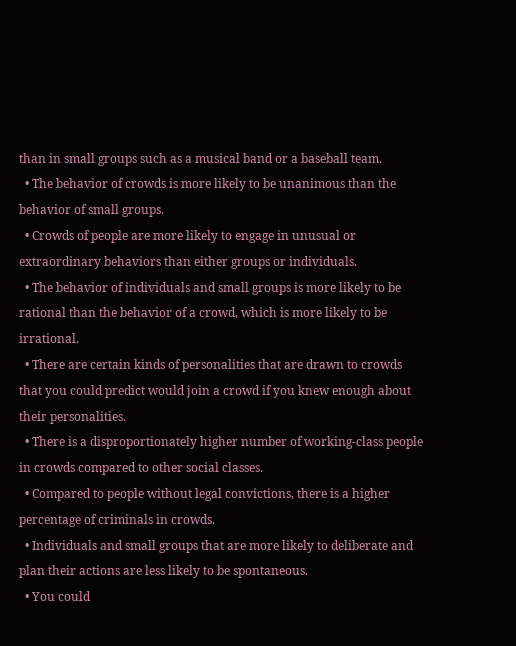than in small groups such as a musical band or a baseball team.
  • The behavior of crowds is more likely to be unanimous than the behavior of small groups.
  • Crowds of people are more likely to engage in unusual or extraordinary behaviors than either groups or individuals.
  • The behavior of individuals and small groups is more likely to be rational than the behavior of a crowd, which is more likely to be irrational.
  • There are certain kinds of personalities that are drawn to crowds that you could predict would join a crowd if you knew enough about their personalities.
  • There is a disproportionately higher number of working-class people in crowds compared to other social classes.
  • Compared to people without legal convictions, there is a higher percentage of criminals in crowds.
  • Individuals and small groups that are more likely to deliberate and plan their actions are less likely to be spontaneous.
  • You could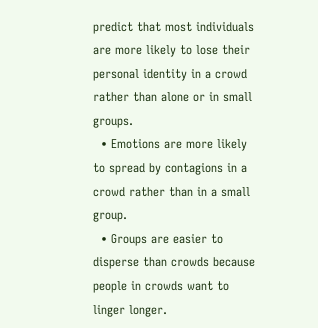predict that most individuals are more likely to lose their personal identity in a crowd rather than alone or in small groups.
  • Emotions are more likely to spread by contagions in a crowd rather than in a small group.
  • Groups are easier to disperse than crowds because people in crowds want to linger longer.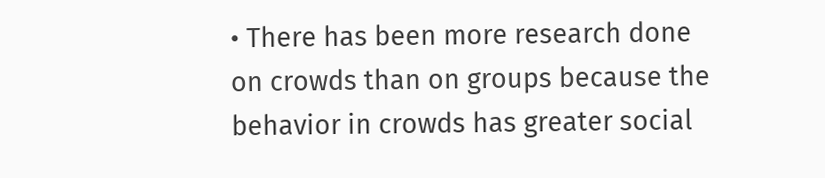• There has been more research done on crowds than on groups because the behavior in crowds has greater social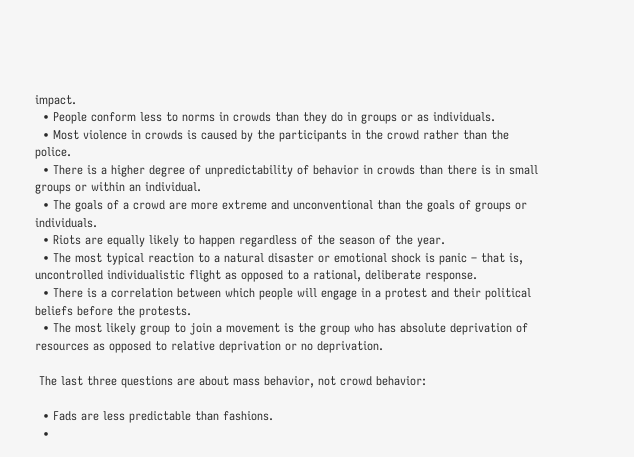impact.
  • People conform less to norms in crowds than they do in groups or as individuals.
  • Most violence in crowds is caused by the participants in the crowd rather than the police.
  • There is a higher degree of unpredictability of behavior in crowds than there is in small groups or within an individual.
  • The goals of a crowd are more extreme and unconventional than the goals of groups or individuals.
  • Riots are equally likely to happen regardless of the season of the year.
  • The most typical reaction to a natural disaster or emotional shock is panic – that is, uncontrolled individualistic flight as opposed to a rational, deliberate response.
  • There is a correlation between which people will engage in a protest and their political beliefs before the protests.
  • The most likely group to join a movement is the group who has absolute deprivation of resources as opposed to relative deprivation or no deprivation.

 The last three questions are about mass behavior, not crowd behavior:

  • Fads are less predictable than fashions.
  •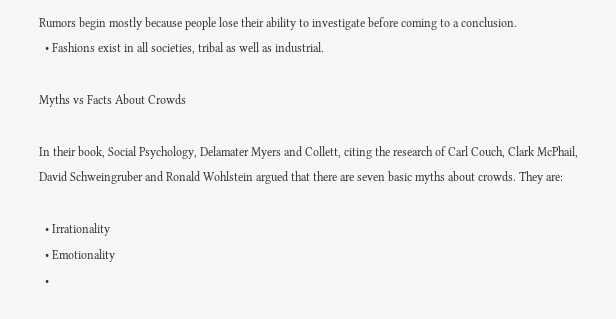Rumors begin mostly because people lose their ability to investigate before coming to a conclusion.
  • Fashions exist in all societies, tribal as well as industrial.

Myths vs Facts About Crowds

In their book, Social Psychology, Delamater Myers and Collett, citing the research of Carl Couch, Clark McPhail, David Schweingruber and Ronald Wohlstein argued that there are seven basic myths about crowds. They are:

  • Irrationality
  • Emotionality
  •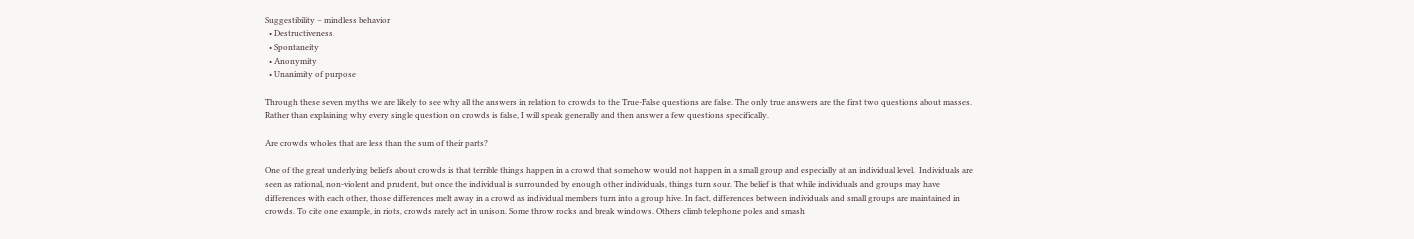Suggestibility – mindless behavior
  • Destructiveness
  • Spontaneity
  • Anonymity
  • Unanimity of purpose

Through these seven myths we are likely to see why all the answers in relation to crowds to the True-False questions are false. The only true answers are the first two questions about masses. Rather than explaining why every single question on crowds is false, I will speak generally and then answer a few questions specifically.

Are crowds wholes that are less than the sum of their parts?

One of the great underlying beliefs about crowds is that terrible things happen in a crowd that somehow would not happen in a small group and especially at an individual level.  Individuals are seen as rational, non-violent and prudent, but once the individual is surrounded by enough other individuals, things turn sour. The belief is that while individuals and groups may have differences with each other, those differences melt away in a crowd as individual members turn into a group hive. In fact, differences between individuals and small groups are maintained in crowds. To cite one example, in riots, crowds rarely act in unison. Some throw rocks and break windows. Others climb telephone poles and smash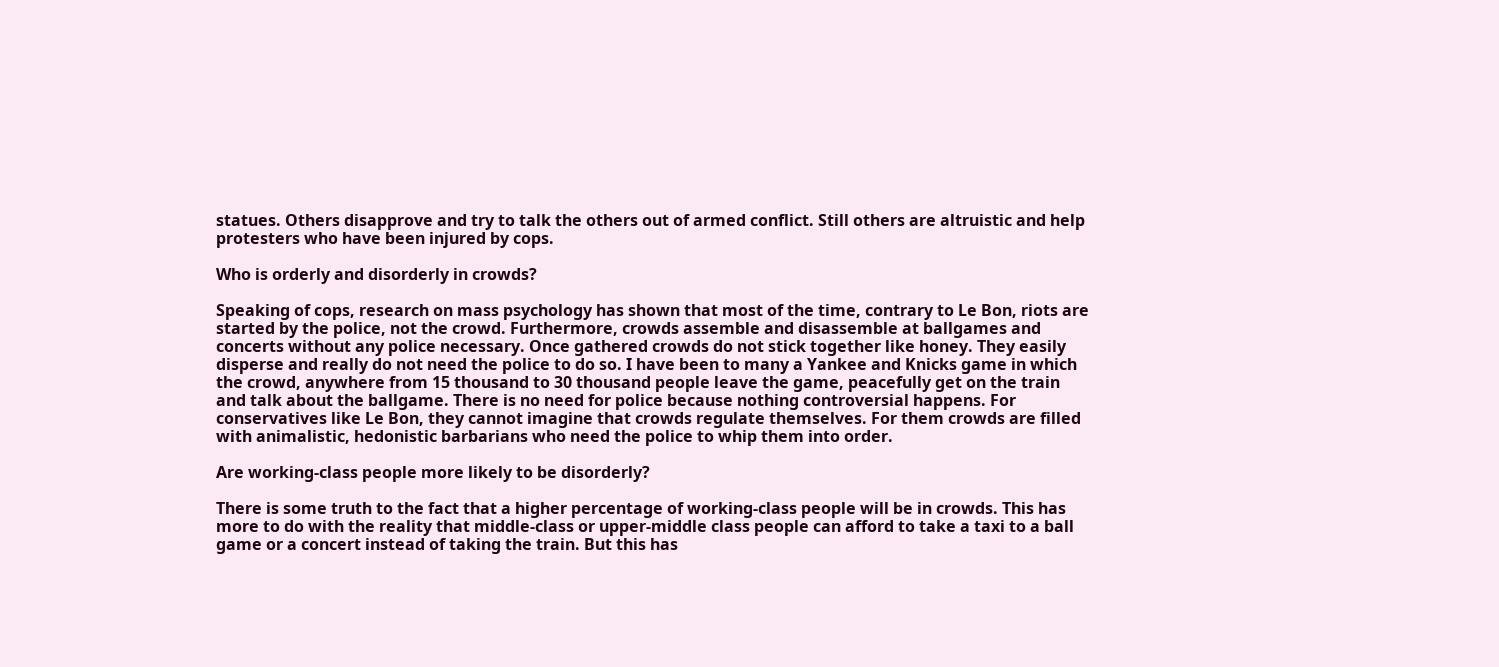statues. Others disapprove and try to talk the others out of armed conflict. Still others are altruistic and help protesters who have been injured by cops.

Who is orderly and disorderly in crowds?

Speaking of cops, research on mass psychology has shown that most of the time, contrary to Le Bon, riots are started by the police, not the crowd. Furthermore, crowds assemble and disassemble at ballgames and concerts without any police necessary. Once gathered crowds do not stick together like honey. They easily disperse and really do not need the police to do so. I have been to many a Yankee and Knicks game in which the crowd, anywhere from 15 thousand to 30 thousand people leave the game, peacefully get on the train and talk about the ballgame. There is no need for police because nothing controversial happens. For conservatives like Le Bon, they cannot imagine that crowds regulate themselves. For them crowds are filled with animalistic, hedonistic barbarians who need the police to whip them into order.

Are working-class people more likely to be disorderly?

There is some truth to the fact that a higher percentage of working-class people will be in crowds. This has more to do with the reality that middle-class or upper-middle class people can afford to take a taxi to a ball game or a concert instead of taking the train. But this has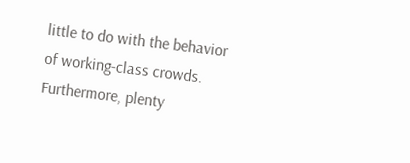little to do with the behavior of working-class crowds. Furthermore, plenty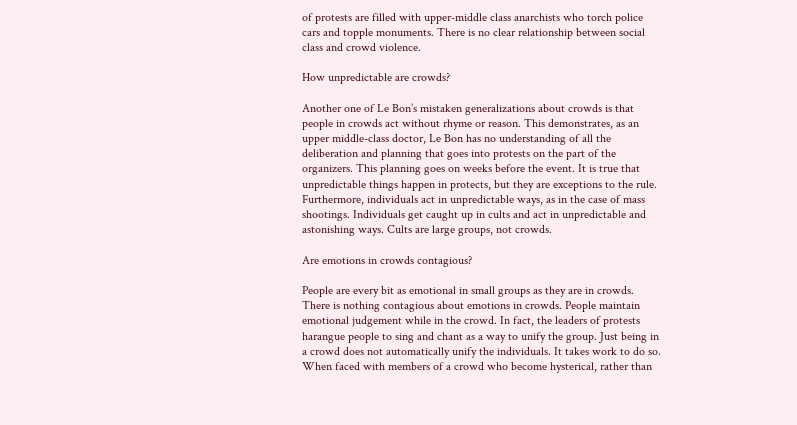of protests are filled with upper-middle class anarchists who torch police cars and topple monuments. There is no clear relationship between social class and crowd violence.

How unpredictable are crowds?

Another one of Le Bon’s mistaken generalizations about crowds is that people in crowds act without rhyme or reason. This demonstrates, as an upper middle-class doctor, Le Bon has no understanding of all the deliberation and planning that goes into protests on the part of the organizers. This planning goes on weeks before the event. It is true that unpredictable things happen in protects, but they are exceptions to the rule. Furthermore, individuals act in unpredictable ways, as in the case of mass shootings. Individuals get caught up in cults and act in unpredictable and astonishing ways. Cults are large groups, not crowds.

Are emotions in crowds contagious?

People are every bit as emotional in small groups as they are in crowds. There is nothing contagious about emotions in crowds. People maintain emotional judgement while in the crowd. In fact, the leaders of protests harangue people to sing and chant as a way to unify the group. Just being in a crowd does not automatically unify the individuals. It takes work to do so. When faced with members of a crowd who become hysterical, rather than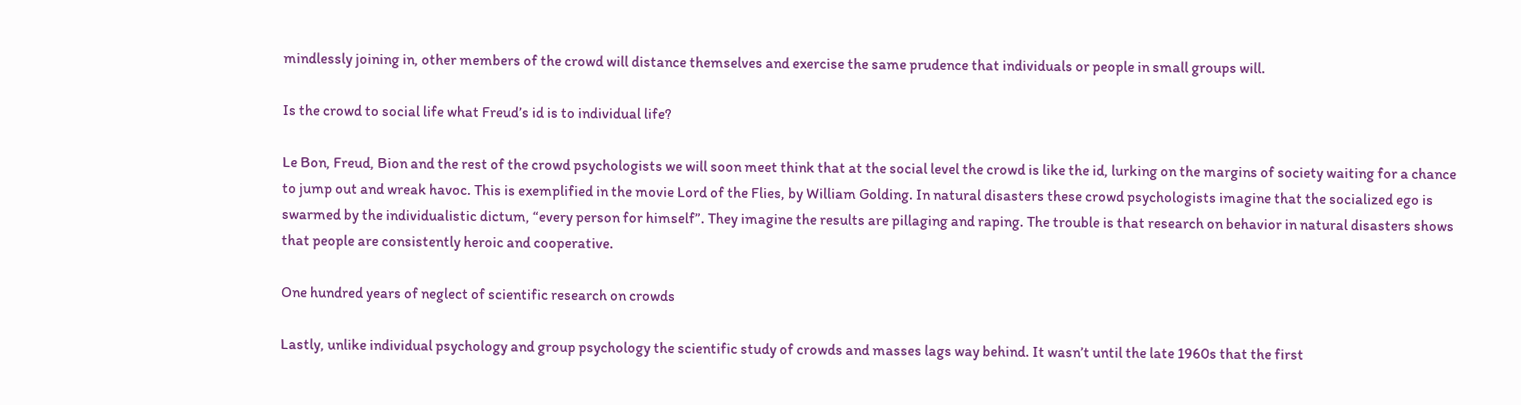mindlessly joining in, other members of the crowd will distance themselves and exercise the same prudence that individuals or people in small groups will.

Is the crowd to social life what Freud’s id is to individual life?

Le Bon, Freud, Bion and the rest of the crowd psychologists we will soon meet think that at the social level the crowd is like the id, lurking on the margins of society waiting for a chance to jump out and wreak havoc. This is exemplified in the movie Lord of the Flies, by William Golding. In natural disasters these crowd psychologists imagine that the socialized ego is swarmed by the individualistic dictum, “every person for himself”. They imagine the results are pillaging and raping. The trouble is that research on behavior in natural disasters shows that people are consistently heroic and cooperative.

One hundred years of neglect of scientific research on crowds

Lastly, unlike individual psychology and group psychology the scientific study of crowds and masses lags way behind. It wasn’t until the late 1960s that the first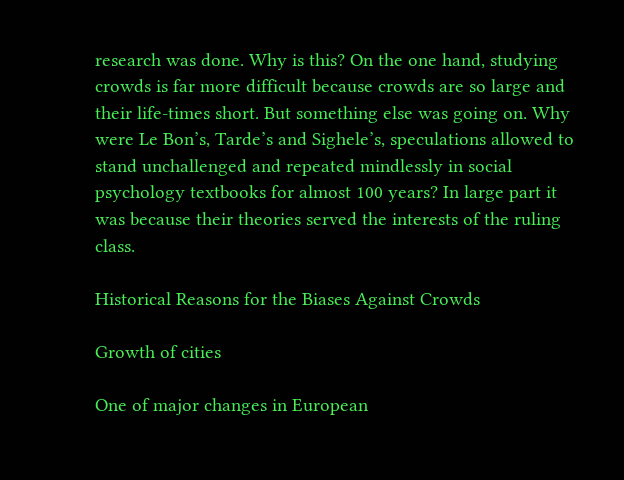research was done. Why is this? On the one hand, studying crowds is far more difficult because crowds are so large and their life-times short. But something else was going on. Why were Le Bon’s, Tarde’s and Sighele’s, speculations allowed to stand unchallenged and repeated mindlessly in social psychology textbooks for almost 100 years? In large part it was because their theories served the interests of the ruling class.

Historical Reasons for the Biases Against Crowds

Growth of cities

One of major changes in European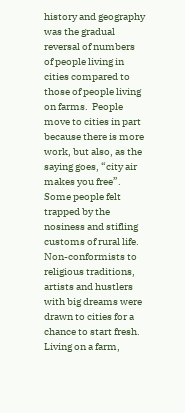history and geography was the gradual reversal of numbers of people living in cities compared to those of people living on farms.  People move to cities in part because there is more work, but also, as the saying goes, “city air makes you free”.  Some people felt trapped by the nosiness and stifling customs of rural life. Non-conformists to religious traditions, artists and hustlers with big dreams were drawn to cities for a chance to start fresh. Living on a farm,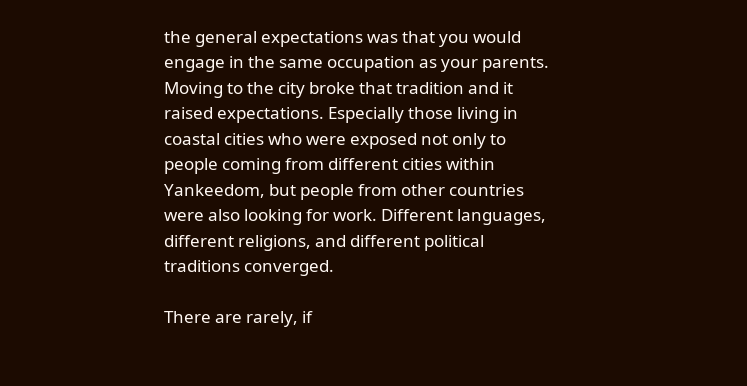the general expectations was that you would engage in the same occupation as your parents. Moving to the city broke that tradition and it raised expectations. Especially those living in coastal cities who were exposed not only to people coming from different cities within Yankeedom, but people from other countries were also looking for work. Different languages, different religions, and different political traditions converged.

There are rarely, if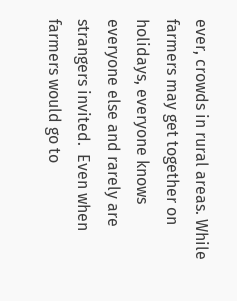ever, crowds in rural areas. While farmers may get together on holidays, everyone knows everyone else and rarely are strangers invited.  Even when farmers would go to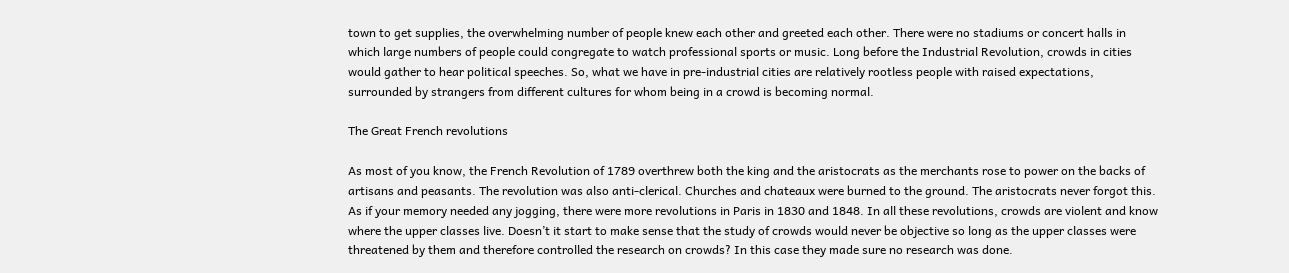town to get supplies, the overwhelming number of people knew each other and greeted each other. There were no stadiums or concert halls in which large numbers of people could congregate to watch professional sports or music. Long before the Industrial Revolution, crowds in cities would gather to hear political speeches. So, what we have in pre-industrial cities are relatively rootless people with raised expectations, surrounded by strangers from different cultures for whom being in a crowd is becoming normal.

The Great French revolutions

As most of you know, the French Revolution of 1789 overthrew both the king and the aristocrats as the merchants rose to power on the backs of artisans and peasants. The revolution was also anti-clerical. Churches and chateaux were burned to the ground. The aristocrats never forgot this. As if your memory needed any jogging, there were more revolutions in Paris in 1830 and 1848. In all these revolutions, crowds are violent and know where the upper classes live. Doesn’t it start to make sense that the study of crowds would never be objective so long as the upper classes were threatened by them and therefore controlled the research on crowds? In this case they made sure no research was done.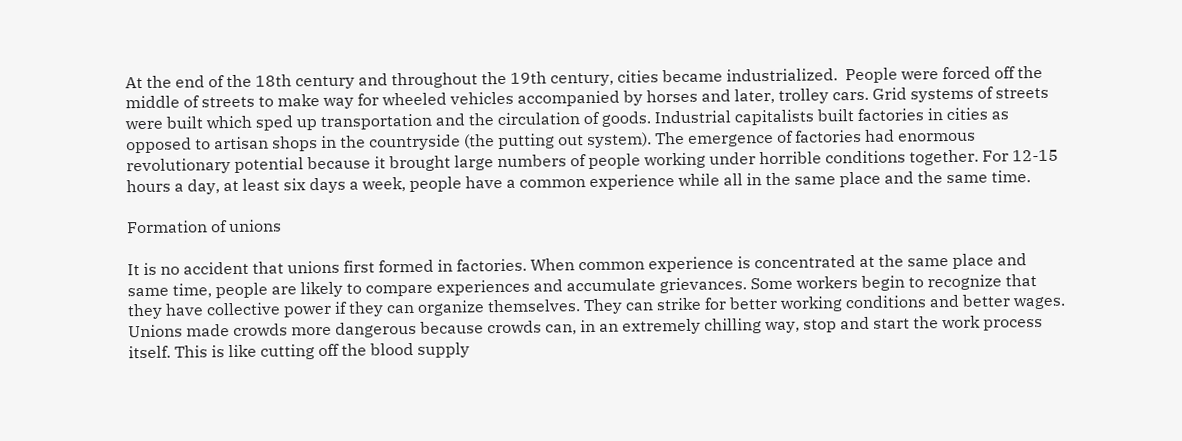At the end of the 18th century and throughout the 19th century, cities became industrialized.  People were forced off the middle of streets to make way for wheeled vehicles accompanied by horses and later, trolley cars. Grid systems of streets were built which sped up transportation and the circulation of goods. Industrial capitalists built factories in cities as opposed to artisan shops in the countryside (the putting out system). The emergence of factories had enormous revolutionary potential because it brought large numbers of people working under horrible conditions together. For 12-15 hours a day, at least six days a week, people have a common experience while all in the same place and the same time.

Formation of unions

It is no accident that unions first formed in factories. When common experience is concentrated at the same place and same time, people are likely to compare experiences and accumulate grievances. Some workers begin to recognize that they have collective power if they can organize themselves. They can strike for better working conditions and better wages. Unions made crowds more dangerous because crowds can, in an extremely chilling way, stop and start the work process itself. This is like cutting off the blood supply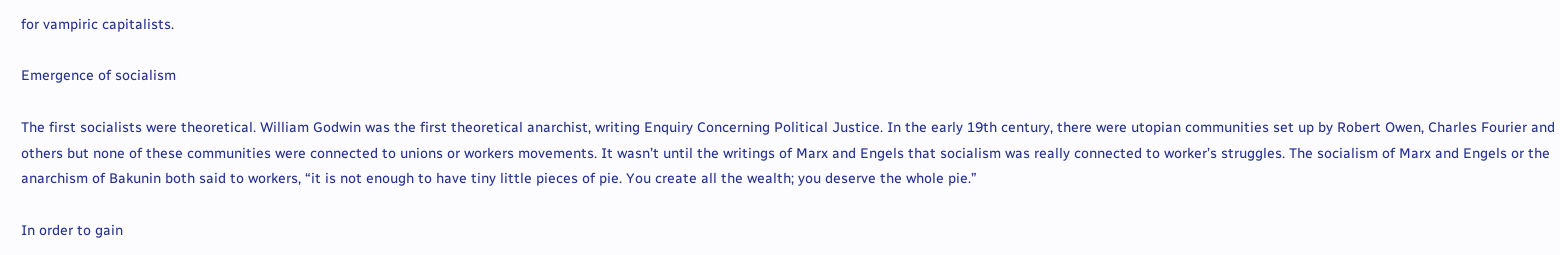for vampiric capitalists.

Emergence of socialism

The first socialists were theoretical. William Godwin was the first theoretical anarchist, writing Enquiry Concerning Political Justice. In the early 19th century, there were utopian communities set up by Robert Owen, Charles Fourier and others but none of these communities were connected to unions or workers movements. It wasn’t until the writings of Marx and Engels that socialism was really connected to worker’s struggles. The socialism of Marx and Engels or the anarchism of Bakunin both said to workers, “it is not enough to have tiny little pieces of pie. You create all the wealth; you deserve the whole pie.”

In order to gain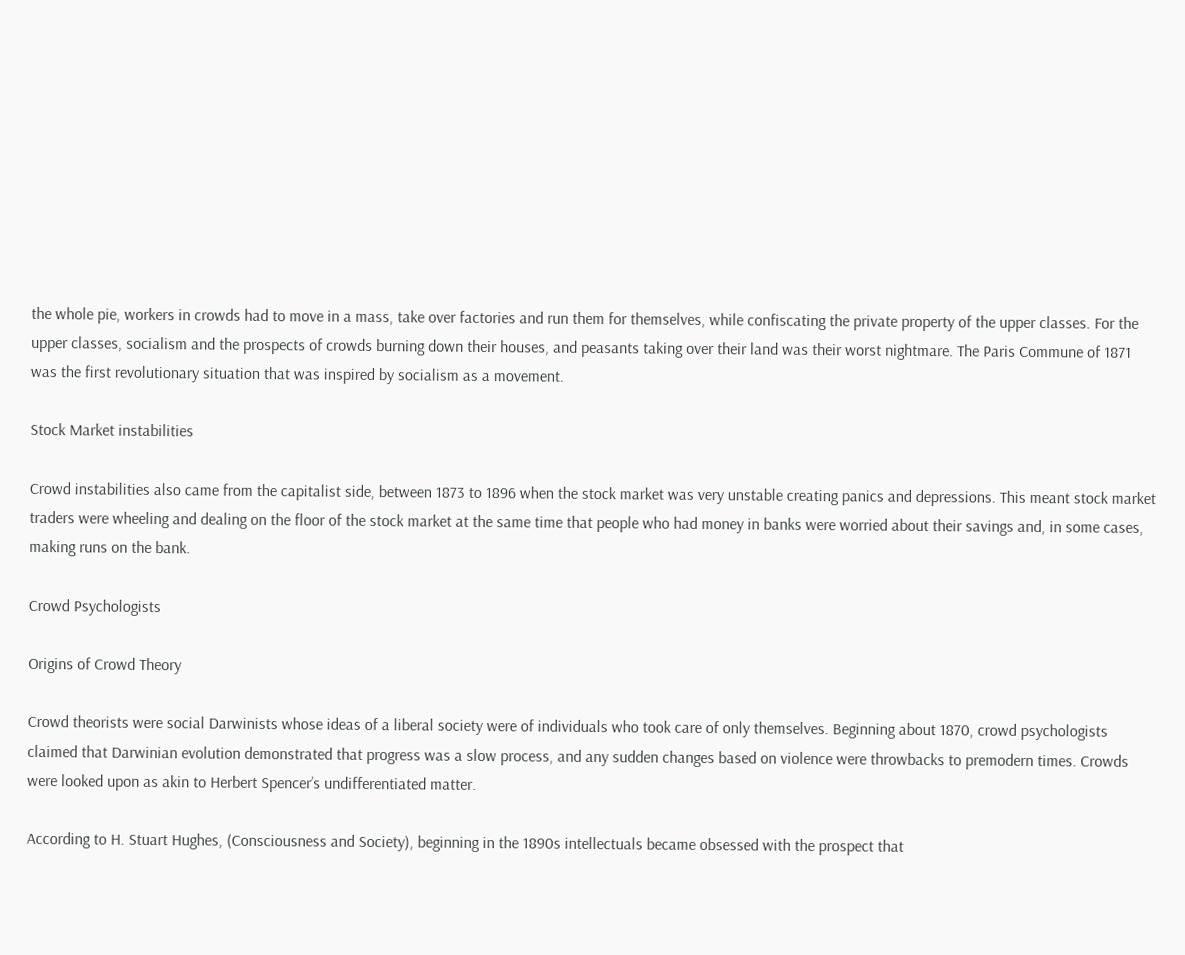the whole pie, workers in crowds had to move in a mass, take over factories and run them for themselves, while confiscating the private property of the upper classes. For the upper classes, socialism and the prospects of crowds burning down their houses, and peasants taking over their land was their worst nightmare. The Paris Commune of 1871 was the first revolutionary situation that was inspired by socialism as a movement.

Stock Market instabilities

Crowd instabilities also came from the capitalist side, between 1873 to 1896 when the stock market was very unstable creating panics and depressions. This meant stock market traders were wheeling and dealing on the floor of the stock market at the same time that people who had money in banks were worried about their savings and, in some cases, making runs on the bank.

Crowd Psychologists

Origins of Crowd Theory

Crowd theorists were social Darwinists whose ideas of a liberal society were of individuals who took care of only themselves. Beginning about 1870, crowd psychologists claimed that Darwinian evolution demonstrated that progress was a slow process, and any sudden changes based on violence were throwbacks to premodern times. Crowds were looked upon as akin to Herbert Spencer’s undifferentiated matter.

According to H. Stuart Hughes, (Consciousness and Society), beginning in the 1890s intellectuals became obsessed with the prospect that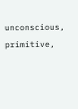unconscious, primitive,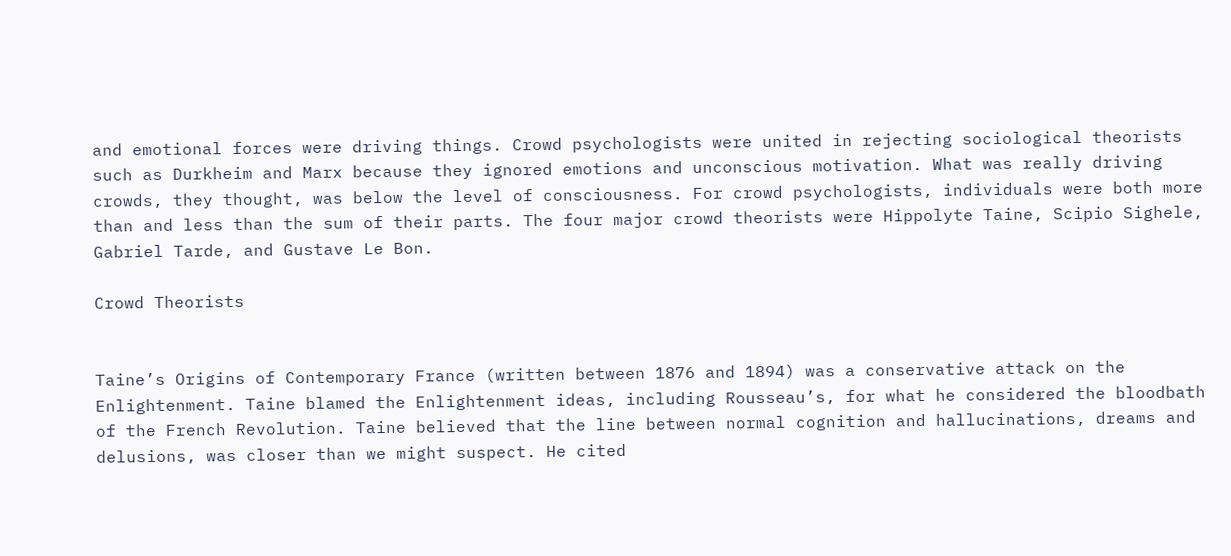and emotional forces were driving things. Crowd psychologists were united in rejecting sociological theorists such as Durkheim and Marx because they ignored emotions and unconscious motivation. What was really driving crowds, they thought, was below the level of consciousness. For crowd psychologists, individuals were both more than and less than the sum of their parts. The four major crowd theorists were Hippolyte Taine, Scipio Sighele, Gabriel Tarde, and Gustave Le Bon.

Crowd Theorists


Taine’s Origins of Contemporary France (written between 1876 and 1894) was a conservative attack on the Enlightenment. Taine blamed the Enlightenment ideas, including Rousseau’s, for what he considered the bloodbath of the French Revolution. Taine believed that the line between normal cognition and hallucinations, dreams and delusions, was closer than we might suspect. He cited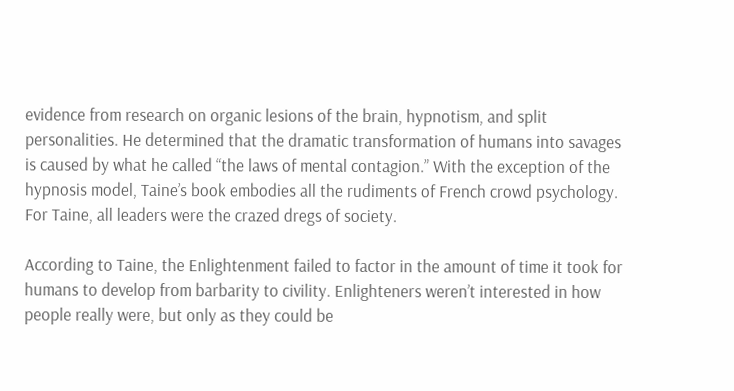evidence from research on organic lesions of the brain, hypnotism, and split personalities. He determined that the dramatic transformation of humans into savages is caused by what he called “the laws of mental contagion.” With the exception of the hypnosis model, Taine’s book embodies all the rudiments of French crowd psychology. For Taine, all leaders were the crazed dregs of society.

According to Taine, the Enlightenment failed to factor in the amount of time it took for humans to develop from barbarity to civility. Enlighteners weren’t interested in how people really were, but only as they could be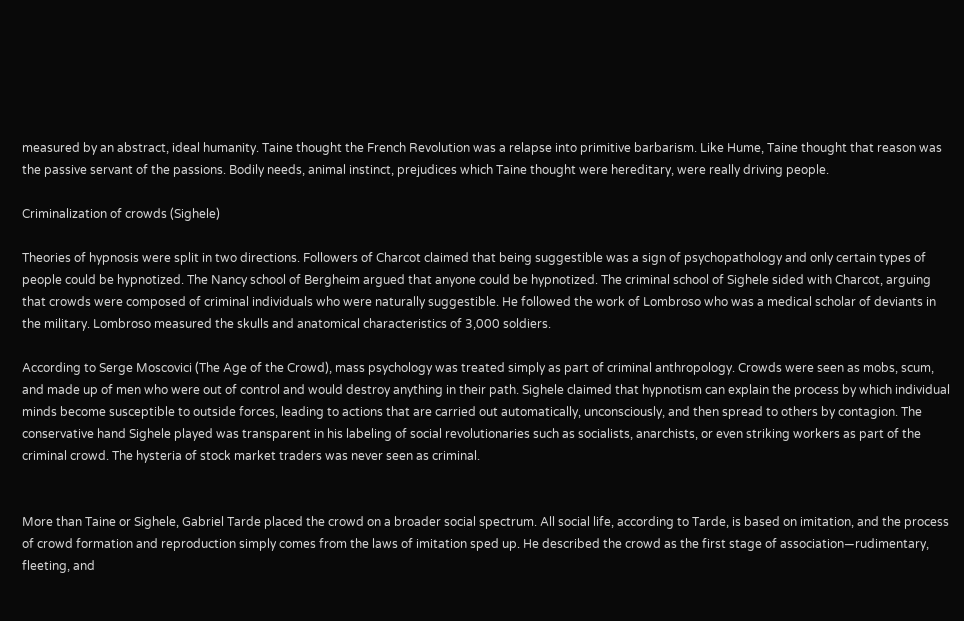measured by an abstract, ideal humanity. Taine thought the French Revolution was a relapse into primitive barbarism. Like Hume, Taine thought that reason was the passive servant of the passions. Bodily needs, animal instinct, prejudices which Taine thought were hereditary, were really driving people.

Criminalization of crowds (Sighele)

Theories of hypnosis were split in two directions. Followers of Charcot claimed that being suggestible was a sign of psychopathology and only certain types of people could be hypnotized. The Nancy school of Bergheim argued that anyone could be hypnotized. The criminal school of Sighele sided with Charcot, arguing that crowds were composed of criminal individuals who were naturally suggestible. He followed the work of Lombroso who was a medical scholar of deviants in the military. Lombroso measured the skulls and anatomical characteristics of 3,000 soldiers.

According to Serge Moscovici (The Age of the Crowd), mass psychology was treated simply as part of criminal anthropology. Crowds were seen as mobs, scum, and made up of men who were out of control and would destroy anything in their path. Sighele claimed that hypnotism can explain the process by which individual minds become susceptible to outside forces, leading to actions that are carried out automatically, unconsciously, and then spread to others by contagion. The conservative hand Sighele played was transparent in his labeling of social revolutionaries such as socialists, anarchists, or even striking workers as part of the criminal crowd. The hysteria of stock market traders was never seen as criminal.


More than Taine or Sighele, Gabriel Tarde placed the crowd on a broader social spectrum. All social life, according to Tarde, is based on imitation, and the process of crowd formation and reproduction simply comes from the laws of imitation sped up. He described the crowd as the first stage of association—rudimentary, fleeting, and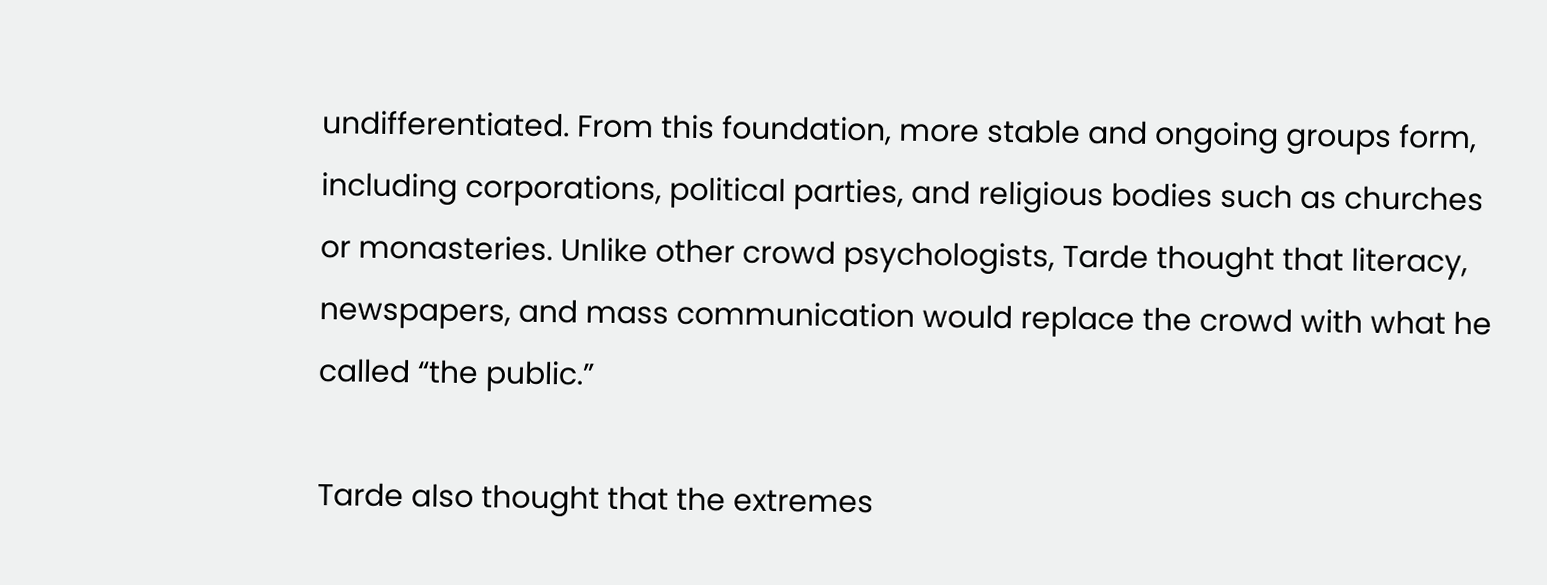undifferentiated. From this foundation, more stable and ongoing groups form, including corporations, political parties, and religious bodies such as churches or monasteries. Unlike other crowd psychologists, Tarde thought that literacy, newspapers, and mass communication would replace the crowd with what he called “the public.”

Tarde also thought that the extremes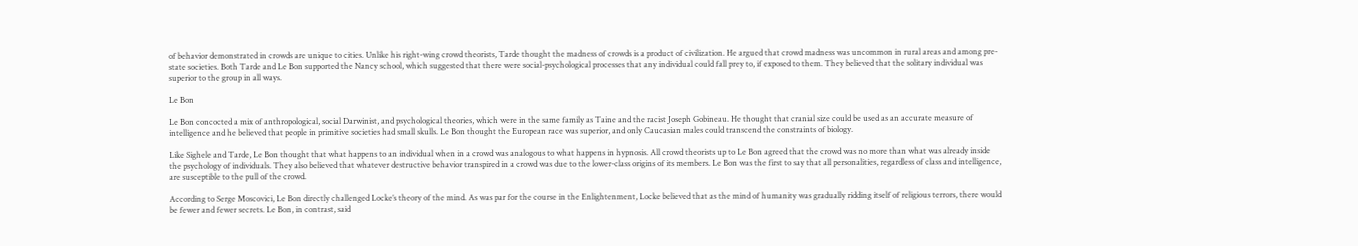of behavior demonstrated in crowds are unique to cities. Unlike his right-wing crowd theorists, Tarde thought the madness of crowds is a product of civilization. He argued that crowd madness was uncommon in rural areas and among pre-state societies. Both Tarde and Le Bon supported the Nancy school, which suggested that there were social-psychological processes that any individual could fall prey to, if exposed to them. They believed that the solitary individual was superior to the group in all ways.

Le Bon

Le Bon concocted a mix of anthropological, social Darwinist, and psychological theories, which were in the same family as Taine and the racist Joseph Gobineau. He thought that cranial size could be used as an accurate measure of intelligence and he believed that people in primitive societies had small skulls. Le Bon thought the European race was superior, and only Caucasian males could transcend the constraints of biology.

Like Sighele and Tarde, Le Bon thought that what happens to an individual when in a crowd was analogous to what happens in hypnosis. All crowd theorists up to Le Bon agreed that the crowd was no more than what was already inside the psychology of individuals. They also believed that whatever destructive behavior transpired in a crowd was due to the lower-class origins of its members. Le Bon was the first to say that all personalities, regardless of class and intelligence, are susceptible to the pull of the crowd.

According to Serge Moscovici, Le Bon directly challenged Locke’s theory of the mind. As was par for the course in the Enlightenment, Locke believed that as the mind of humanity was gradually ridding itself of religious terrors, there would be fewer and fewer secrets. Le Bon, in contrast, said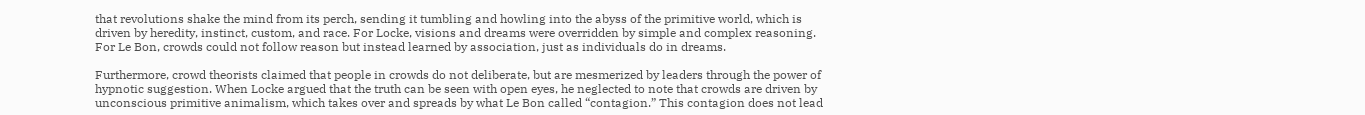that revolutions shake the mind from its perch, sending it tumbling and howling into the abyss of the primitive world, which is driven by heredity, instinct, custom, and race. For Locke, visions and dreams were overridden by simple and complex reasoning. For Le Bon, crowds could not follow reason but instead learned by association, just as individuals do in dreams.

Furthermore, crowd theorists claimed that people in crowds do not deliberate, but are mesmerized by leaders through the power of hypnotic suggestion. When Locke argued that the truth can be seen with open eyes, he neglected to note that crowds are driven by unconscious primitive animalism, which takes over and spreads by what Le Bon called “contagion.” This contagion does not lead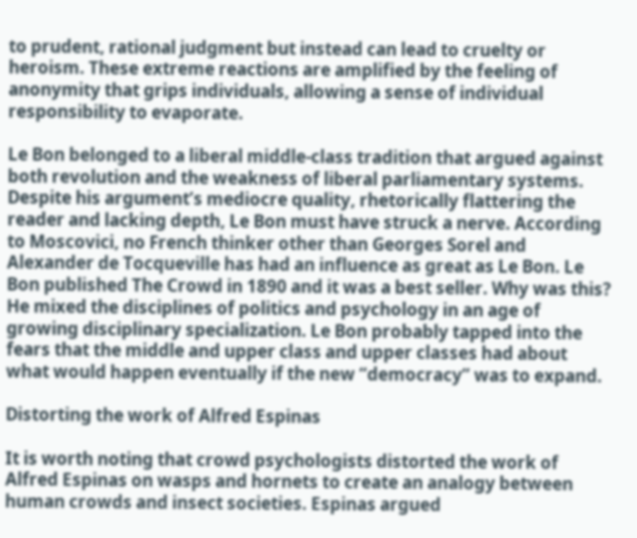to prudent, rational judgment but instead can lead to cruelty or heroism. These extreme reactions are amplified by the feeling of anonymity that grips individuals, allowing a sense of individual responsibility to evaporate.

Le Bon belonged to a liberal middle-class tradition that argued against both revolution and the weakness of liberal parliamentary systems. Despite his argument’s mediocre quality, rhetorically flattering the reader and lacking depth, Le Bon must have struck a nerve. According to Moscovici, no French thinker other than Georges Sorel and Alexander de Tocqueville has had an influence as great as Le Bon. Le Bon published The Crowd in 1890 and it was a best seller. Why was this? He mixed the disciplines of politics and psychology in an age of growing disciplinary specialization. Le Bon probably tapped into the fears that the middle and upper class and upper classes had about what would happen eventually if the new “democracy” was to expand.

Distorting the work of Alfred Espinas

It is worth noting that crowd psychologists distorted the work of Alfred Espinas on wasps and hornets to create an analogy between human crowds and insect societies. Espinas argued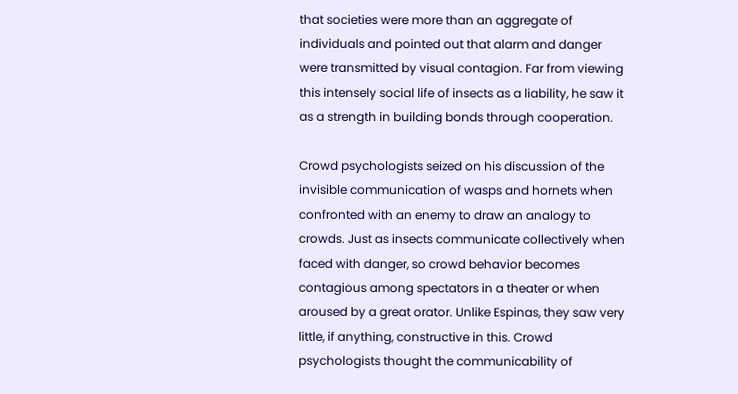that societies were more than an aggregate of individuals and pointed out that alarm and danger were transmitted by visual contagion. Far from viewing this intensely social life of insects as a liability, he saw it as a strength in building bonds through cooperation.

Crowd psychologists seized on his discussion of the invisible communication of wasps and hornets when confronted with an enemy to draw an analogy to crowds. Just as insects communicate collectively when faced with danger, so crowd behavior becomes contagious among spectators in a theater or when aroused by a great orator. Unlike Espinas, they saw very little, if anything, constructive in this. Crowd psychologists thought the communicability of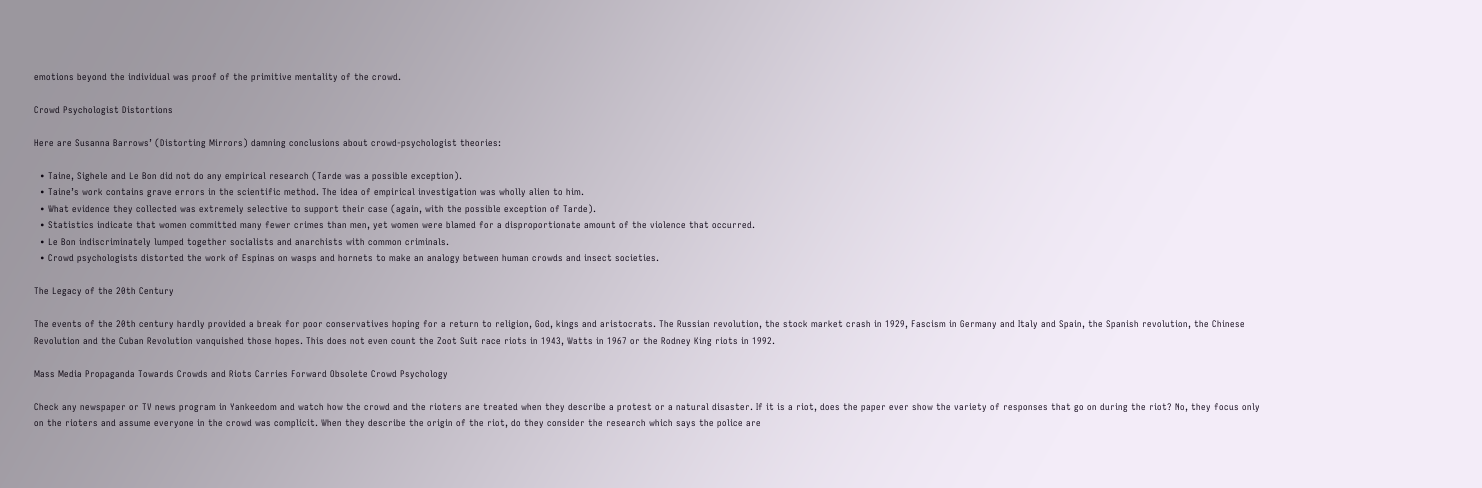emotions beyond the individual was proof of the primitive mentality of the crowd.

Crowd Psychologist Distortions

Here are Susanna Barrows’ (Distorting Mirrors) damning conclusions about crowd-psychologist theories:

  • Taine, Sighele and Le Bon did not do any empirical research (Tarde was a possible exception).
  • Taine’s work contains grave errors in the scientific method. The idea of empirical investigation was wholly alien to him.
  • What evidence they collected was extremely selective to support their case (again, with the possible exception of Tarde).
  • Statistics indicate that women committed many fewer crimes than men, yet women were blamed for a disproportionate amount of the violence that occurred.
  • Le Bon indiscriminately lumped together socialists and anarchists with common criminals.
  • Crowd psychologists distorted the work of Espinas on wasps and hornets to make an analogy between human crowds and insect societies.

The Legacy of the 20th Century

The events of the 20th century hardly provided a break for poor conservatives hoping for a return to religion, God, kings and aristocrats. The Russian revolution, the stock market crash in 1929, Fascism in Germany and Italy and Spain, the Spanish revolution, the Chinese Revolution and the Cuban Revolution vanquished those hopes. This does not even count the Zoot Suit race riots in 1943, Watts in 1967 or the Rodney King riots in 1992.

Mass Media Propaganda Towards Crowds and Riots Carries Forward Obsolete Crowd Psychology

Check any newspaper or TV news program in Yankeedom and watch how the crowd and the rioters are treated when they describe a protest or a natural disaster. If it is a riot, does the paper ever show the variety of responses that go on during the riot? No, they focus only on the rioters and assume everyone in the crowd was complicit. When they describe the origin of the riot, do they consider the research which says the police are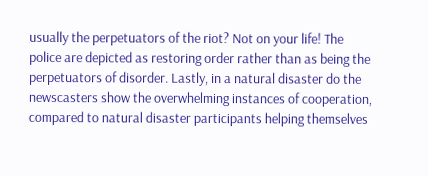usually the perpetuators of the riot? Not on your life! The police are depicted as restoring order rather than as being the perpetuators of disorder. Lastly, in a natural disaster do the newscasters show the overwhelming instances of cooperation, compared to natural disaster participants helping themselves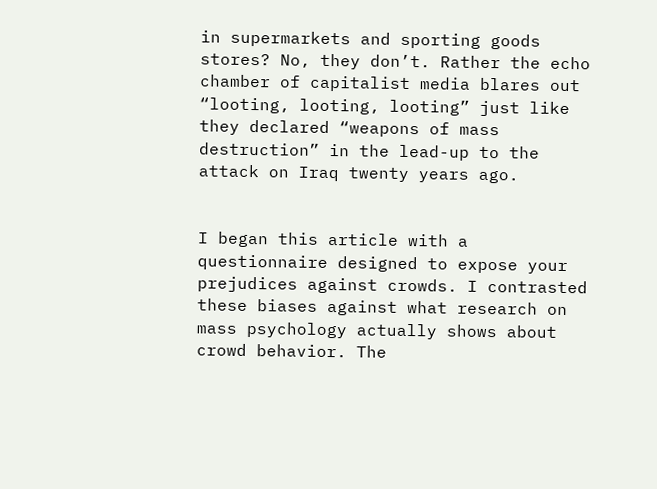in supermarkets and sporting goods stores? No, they don’t. Rather the echo chamber of capitalist media blares out “looting, looting, looting” just like they declared “weapons of mass destruction” in the lead-up to the attack on Iraq twenty years ago.


I began this article with a questionnaire designed to expose your prejudices against crowds. I contrasted these biases against what research on mass psychology actually shows about crowd behavior. The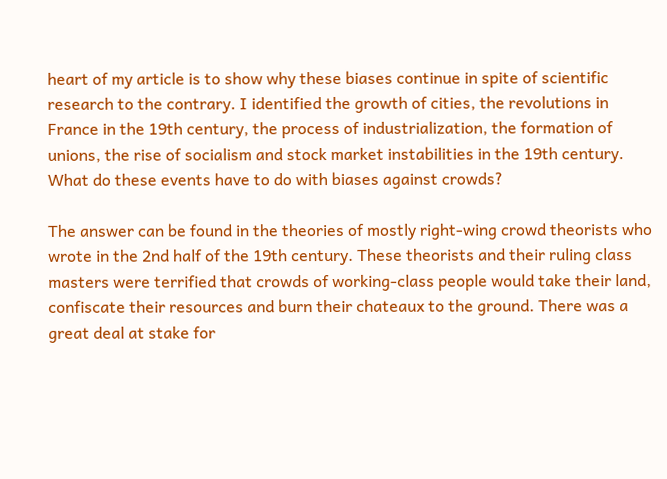heart of my article is to show why these biases continue in spite of scientific research to the contrary. I identified the growth of cities, the revolutions in France in the 19th century, the process of industrialization, the formation of unions, the rise of socialism and stock market instabilities in the 19th century. What do these events have to do with biases against crowds?

The answer can be found in the theories of mostly right-wing crowd theorists who wrote in the 2nd half of the 19th century. These theorists and their ruling class masters were terrified that crowds of working-class people would take their land, confiscate their resources and burn their chateaux to the ground. There was a great deal at stake for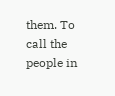them. To call the people in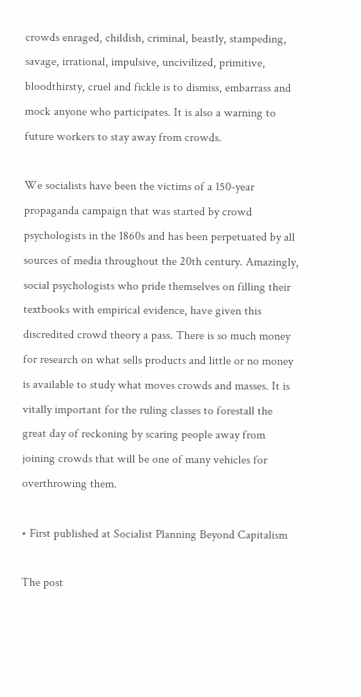crowds enraged, childish, criminal, beastly, stampeding, savage, irrational, impulsive, uncivilized, primitive, bloodthirsty, cruel and fickle is to dismiss, embarrass and mock anyone who participates. It is also a warning to future workers to stay away from crowds.

We socialists have been the victims of a 150-year propaganda campaign that was started by crowd psychologists in the 1860s and has been perpetuated by all sources of media throughout the 20th century. Amazingly, social psychologists who pride themselves on filling their textbooks with empirical evidence, have given this discredited crowd theory a pass. There is so much money for research on what sells products and little or no money is available to study what moves crowds and masses. It is vitally important for the ruling classes to forestall the great day of reckoning by scaring people away from joining crowds that will be one of many vehicles for overthrowing them.

• First published at Socialist Planning Beyond Capitalism

The post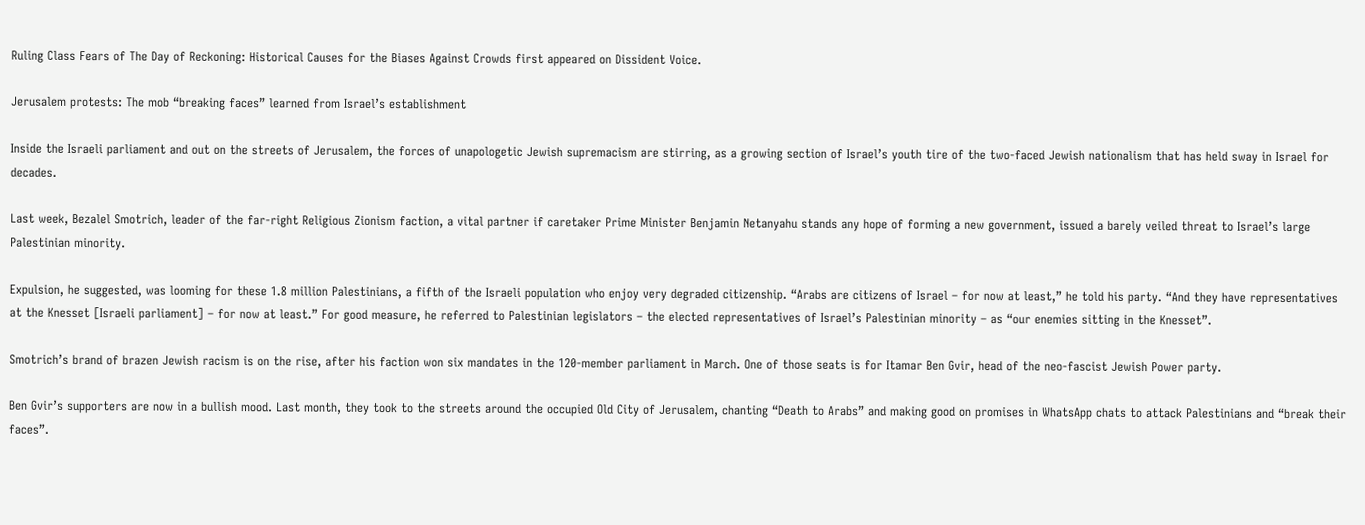Ruling Class Fears of The Day of Reckoning: Historical Causes for the Biases Against Crowds first appeared on Dissident Voice.

Jerusalem protests: The mob “breaking faces” learned from Israel’s establishment

Inside the Israeli parliament and out on the streets of Jerusalem, the forces of unapologetic Jewish supremacism are stirring, as a growing section of Israel’s youth tire of the two-faced Jewish nationalism that has held sway in Israel for decades.

Last week, Bezalel Smotrich, leader of the far-right Religious Zionism faction, a vital partner if caretaker Prime Minister Benjamin Netanyahu stands any hope of forming a new government, issued a barely veiled threat to Israel’s large Palestinian minority.

Expulsion, he suggested, was looming for these 1.8 million Palestinians, a fifth of the Israeli population who enjoy very degraded citizenship. “Arabs are citizens of Israel – for now at least,” he told his party. “And they have representatives at the Knesset [Israeli parliament] – for now at least.” For good measure, he referred to Palestinian legislators – the elected representatives of Israel’s Palestinian minority – as “our enemies sitting in the Knesset”.

Smotrich’s brand of brazen Jewish racism is on the rise, after his faction won six mandates in the 120-member parliament in March. One of those seats is for Itamar Ben Gvir, head of the neo-fascist Jewish Power party.

Ben Gvir’s supporters are now in a bullish mood. Last month, they took to the streets around the occupied Old City of Jerusalem, chanting “Death to Arabs” and making good on promises in WhatsApp chats to attack Palestinians and “break their faces”.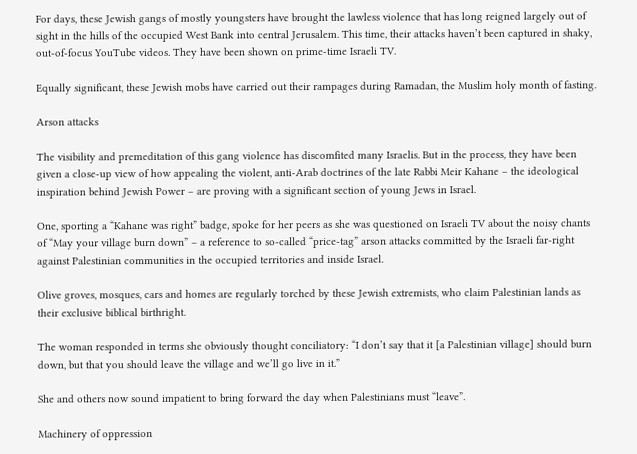For days, these Jewish gangs of mostly youngsters have brought the lawless violence that has long reigned largely out of sight in the hills of the occupied West Bank into central Jerusalem. This time, their attacks haven’t been captured in shaky, out-of-focus YouTube videos. They have been shown on prime-time Israeli TV.

Equally significant, these Jewish mobs have carried out their rampages during Ramadan, the Muslim holy month of fasting.

Arson attacks

The visibility and premeditation of this gang violence has discomfited many Israelis. But in the process, they have been given a close-up view of how appealing the violent, anti-Arab doctrines of the late Rabbi Meir Kahane – the ideological inspiration behind Jewish Power – are proving with a significant section of young Jews in Israel.

One, sporting a “Kahane was right” badge, spoke for her peers as she was questioned on Israeli TV about the noisy chants of “May your village burn down” – a reference to so-called “price-tag” arson attacks committed by the Israeli far-right against Palestinian communities in the occupied territories and inside Israel.

Olive groves, mosques, cars and homes are regularly torched by these Jewish extremists, who claim Palestinian lands as their exclusive biblical birthright.

The woman responded in terms she obviously thought conciliatory: “I don’t say that it [a Palestinian village] should burn down, but that you should leave the village and we’ll go live in it.”

She and others now sound impatient to bring forward the day when Palestinians must “leave”.

Machinery of oppression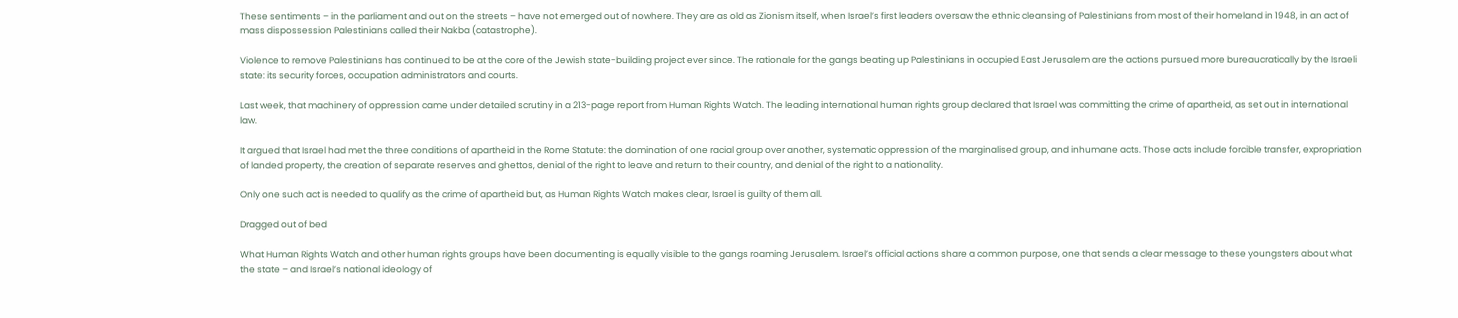These sentiments – in the parliament and out on the streets – have not emerged out of nowhere. They are as old as Zionism itself, when Israel’s first leaders oversaw the ethnic cleansing of Palestinians from most of their homeland in 1948, in an act of mass dispossession Palestinians called their Nakba (catastrophe).

Violence to remove Palestinians has continued to be at the core of the Jewish state-building project ever since. The rationale for the gangs beating up Palestinians in occupied East Jerusalem are the actions pursued more bureaucratically by the Israeli state: its security forces, occupation administrators and courts.

Last week, that machinery of oppression came under detailed scrutiny in a 213-page report from Human Rights Watch. The leading international human rights group declared that Israel was committing the crime of apartheid, as set out in international law.

It argued that Israel had met the three conditions of apartheid in the Rome Statute: the domination of one racial group over another, systematic oppression of the marginalised group, and inhumane acts. Those acts include forcible transfer, expropriation of landed property, the creation of separate reserves and ghettos, denial of the right to leave and return to their country, and denial of the right to a nationality.

Only one such act is needed to qualify as the crime of apartheid but, as Human Rights Watch makes clear, Israel is guilty of them all.

Dragged out of bed

What Human Rights Watch and other human rights groups have been documenting is equally visible to the gangs roaming Jerusalem. Israel’s official actions share a common purpose, one that sends a clear message to these youngsters about what the state – and Israel’s national ideology of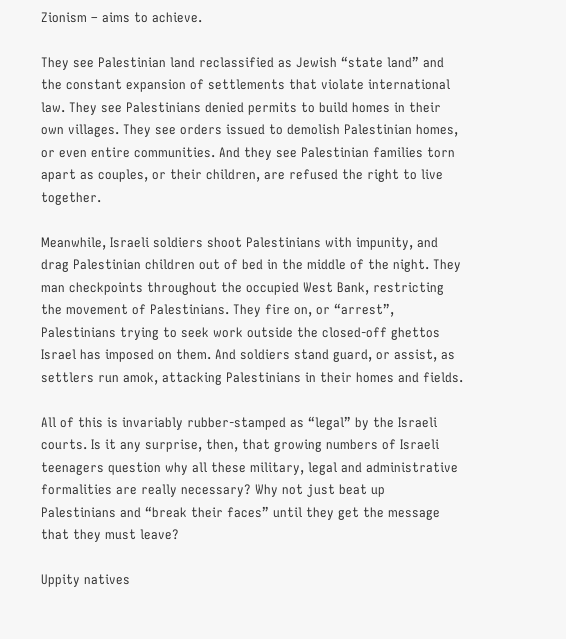Zionism – aims to achieve.

They see Palestinian land reclassified as Jewish “state land” and the constant expansion of settlements that violate international law. They see Palestinians denied permits to build homes in their own villages. They see orders issued to demolish Palestinian homes, or even entire communities. And they see Palestinian families torn apart as couples, or their children, are refused the right to live together.

Meanwhile, Israeli soldiers shoot Palestinians with impunity, and drag Palestinian children out of bed in the middle of the night. They man checkpoints throughout the occupied West Bank, restricting the movement of Palestinians. They fire on, or “arrest”, Palestinians trying to seek work outside the closed-off ghettos Israel has imposed on them. And soldiers stand guard, or assist, as settlers run amok, attacking Palestinians in their homes and fields.

All of this is invariably rubber-stamped as “legal” by the Israeli courts. Is it any surprise, then, that growing numbers of Israeli teenagers question why all these military, legal and administrative formalities are really necessary? Why not just beat up Palestinians and “break their faces” until they get the message that they must leave?

Uppity natives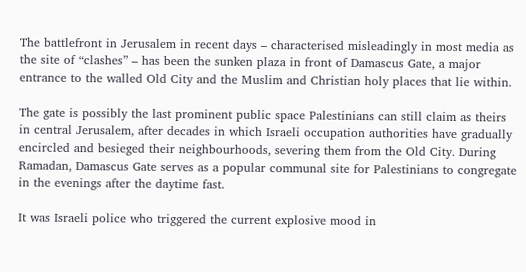The battlefront in Jerusalem in recent days – characterised misleadingly in most media as the site of “clashes” – has been the sunken plaza in front of Damascus Gate, a major entrance to the walled Old City and the Muslim and Christian holy places that lie within.

The gate is possibly the last prominent public space Palestinians can still claim as theirs in central Jerusalem, after decades in which Israeli occupation authorities have gradually encircled and besieged their neighbourhoods, severing them from the Old City. During Ramadan, Damascus Gate serves as a popular communal site for Palestinians to congregate in the evenings after the daytime fast.

It was Israeli police who triggered the current explosive mood in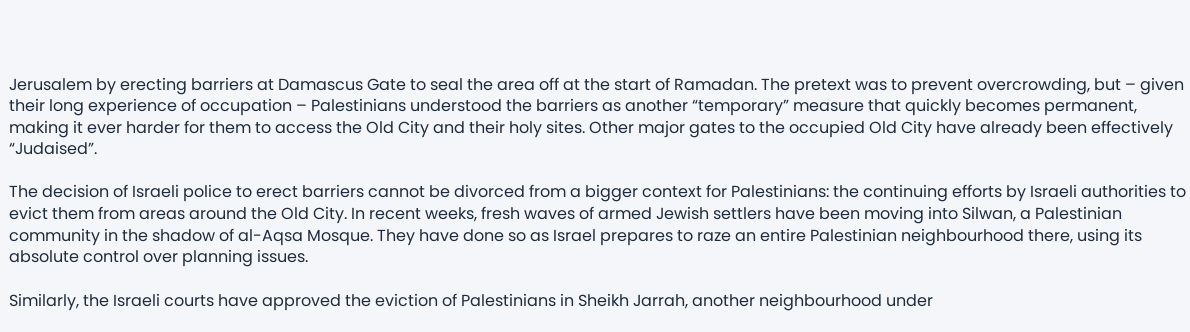Jerusalem by erecting barriers at Damascus Gate to seal the area off at the start of Ramadan. The pretext was to prevent overcrowding, but – given their long experience of occupation – Palestinians understood the barriers as another “temporary” measure that quickly becomes permanent, making it ever harder for them to access the Old City and their holy sites. Other major gates to the occupied Old City have already been effectively “Judaised”.

The decision of Israeli police to erect barriers cannot be divorced from a bigger context for Palestinians: the continuing efforts by Israeli authorities to evict them from areas around the Old City. In recent weeks, fresh waves of armed Jewish settlers have been moving into Silwan, a Palestinian community in the shadow of al-Aqsa Mosque. They have done so as Israel prepares to raze an entire Palestinian neighbourhood there, using its absolute control over planning issues.

Similarly, the Israeli courts have approved the eviction of Palestinians in Sheikh Jarrah, another neighbourhood under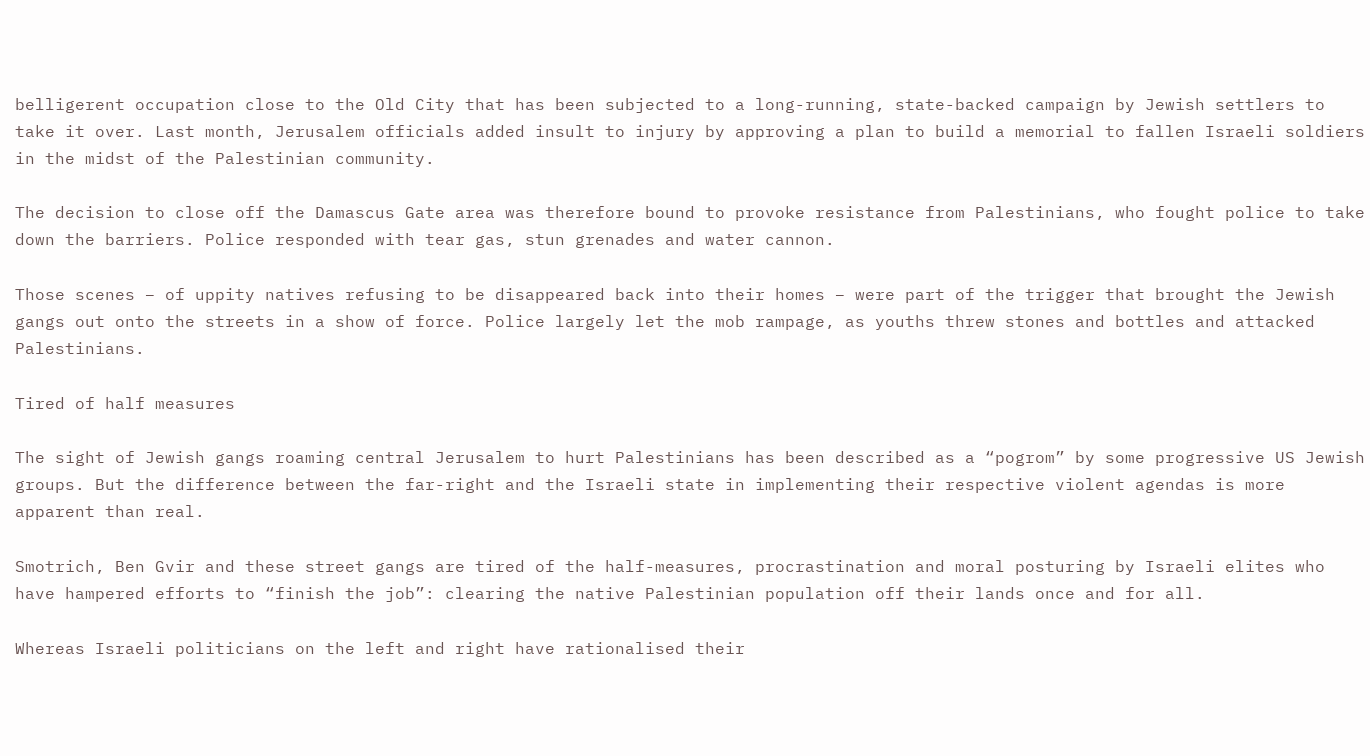belligerent occupation close to the Old City that has been subjected to a long-running, state-backed campaign by Jewish settlers to take it over. Last month, Jerusalem officials added insult to injury by approving a plan to build a memorial to fallen Israeli soldiers in the midst of the Palestinian community.

The decision to close off the Damascus Gate area was therefore bound to provoke resistance from Palestinians, who fought police to take down the barriers. Police responded with tear gas, stun grenades and water cannon.

Those scenes – of uppity natives refusing to be disappeared back into their homes – were part of the trigger that brought the Jewish gangs out onto the streets in a show of force. Police largely let the mob rampage, as youths threw stones and bottles and attacked Palestinians.

Tired of half measures

The sight of Jewish gangs roaming central Jerusalem to hurt Palestinians has been described as a “pogrom” by some progressive US Jewish groups. But the difference between the far-right and the Israeli state in implementing their respective violent agendas is more apparent than real.

Smotrich, Ben Gvir and these street gangs are tired of the half-measures, procrastination and moral posturing by Israeli elites who have hampered efforts to “finish the job”: clearing the native Palestinian population off their lands once and for all.

Whereas Israeli politicians on the left and right have rationalised their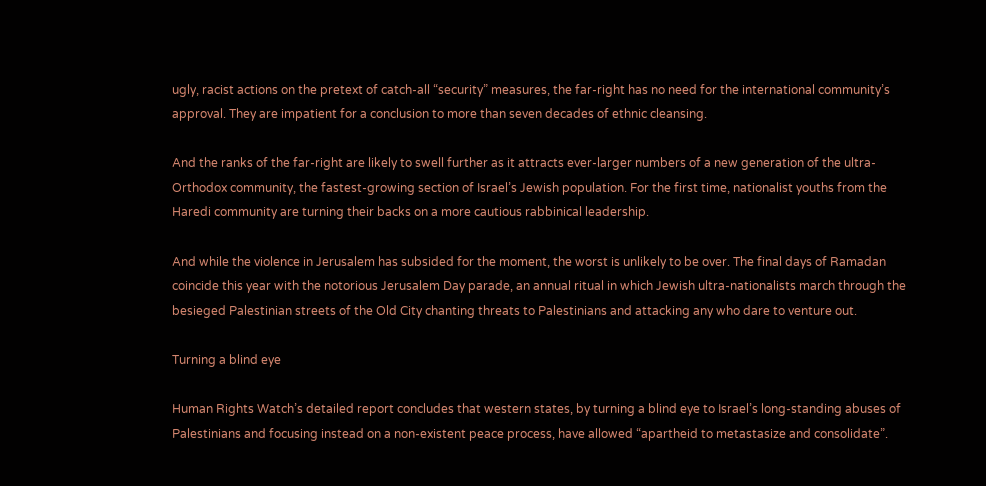ugly, racist actions on the pretext of catch-all “security” measures, the far-right has no need for the international community’s approval. They are impatient for a conclusion to more than seven decades of ethnic cleansing.

And the ranks of the far-right are likely to swell further as it attracts ever-larger numbers of a new generation of the ultra-Orthodox community, the fastest-growing section of Israel’s Jewish population. For the first time, nationalist youths from the Haredi community are turning their backs on a more cautious rabbinical leadership.

And while the violence in Jerusalem has subsided for the moment, the worst is unlikely to be over. The final days of Ramadan coincide this year with the notorious Jerusalem Day parade, an annual ritual in which Jewish ultra-nationalists march through the besieged Palestinian streets of the Old City chanting threats to Palestinians and attacking any who dare to venture out.

Turning a blind eye

Human Rights Watch’s detailed report concludes that western states, by turning a blind eye to Israel’s long-standing abuses of Palestinians and focusing instead on a non-existent peace process, have allowed “apartheid to metastasize and consolidate”.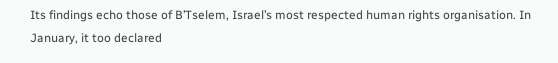Its findings echo those of B’Tselem, Israel’s most respected human rights organisation. In January, it too declared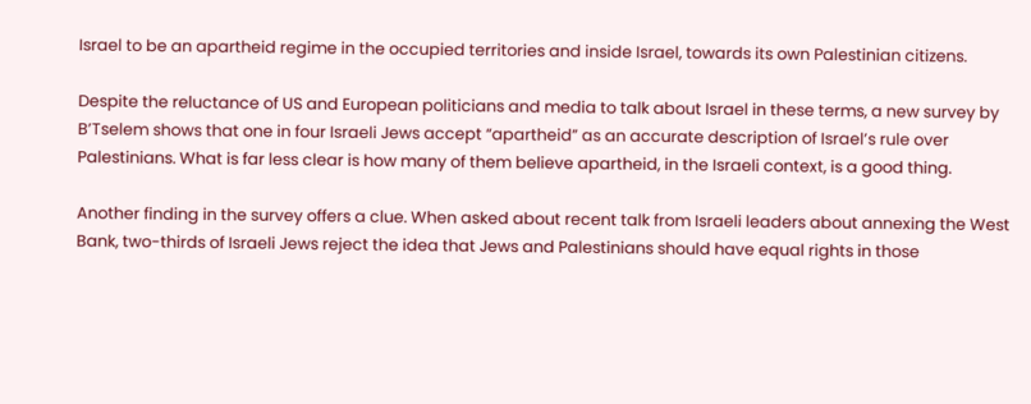Israel to be an apartheid regime in the occupied territories and inside Israel, towards its own Palestinian citizens.

Despite the reluctance of US and European politicians and media to talk about Israel in these terms, a new survey by B’Tselem shows that one in four Israeli Jews accept “apartheid” as an accurate description of Israel’s rule over Palestinians. What is far less clear is how many of them believe apartheid, in the Israeli context, is a good thing.

Another finding in the survey offers a clue. When asked about recent talk from Israeli leaders about annexing the West Bank, two-thirds of Israeli Jews reject the idea that Jews and Palestinians should have equal rights in those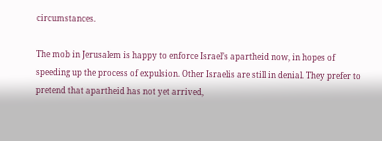circumstances.

The mob in Jerusalem is happy to enforce Israel’s apartheid now, in hopes of speeding up the process of expulsion. Other Israelis are still in denial. They prefer to pretend that apartheid has not yet arrived,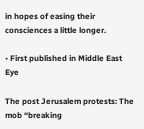in hopes of easing their consciences a little longer.

• First published in Middle East Eye

The post Jerusalem protests: The mob “breaking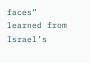faces” learned from Israel’s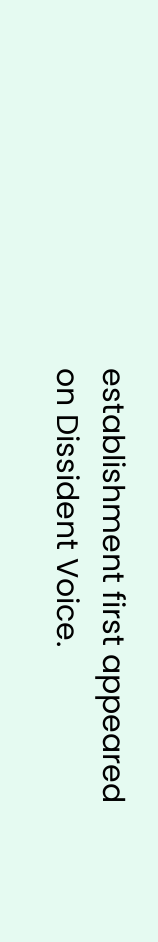establishment first appeared on Dissident Voice.